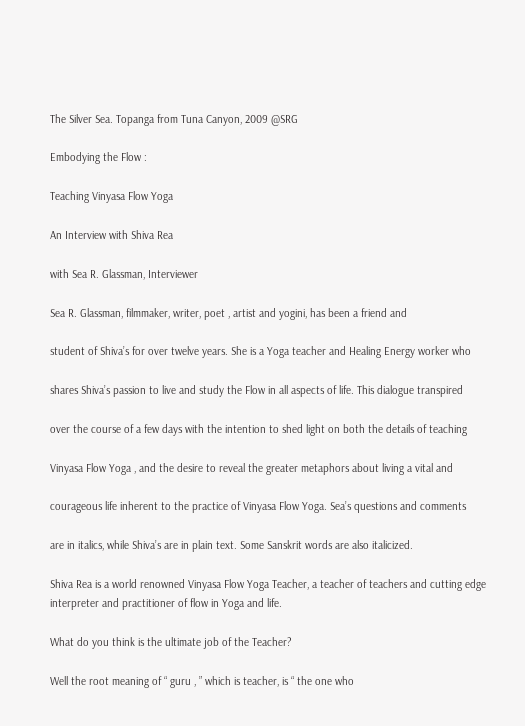The Silver Sea. Topanga from Tuna Canyon, 2009 @SRG

Embodying the Flow :

Teaching Vinyasa Flow Yoga

An Interview with Shiva Rea

with Sea R. Glassman, Interviewer

Sea R. Glassman, filmmaker, writer, poet , artist and yogini, has been a friend and

student of Shiva’s for over twelve years. She is a Yoga teacher and Healing Energy worker who

shares Shiva’s passion to live and study the Flow in all aspects of life. This dialogue transpired

over the course of a few days with the intention to shed light on both the details of teaching

Vinyasa Flow Yoga , and the desire to reveal the greater metaphors about living a vital and

courageous life inherent to the practice of Vinyasa Flow Yoga. Sea’s questions and comments

are in italics, while Shiva’s are in plain text. Some Sanskrit words are also italicized.

Shiva Rea is a world renowned Vinyasa Flow Yoga Teacher, a teacher of teachers and cutting edge interpreter and practitioner of flow in Yoga and life.

What do you think is the ultimate job of the Teacher?

Well the root meaning of “ guru , ” which is teacher, is “ the one who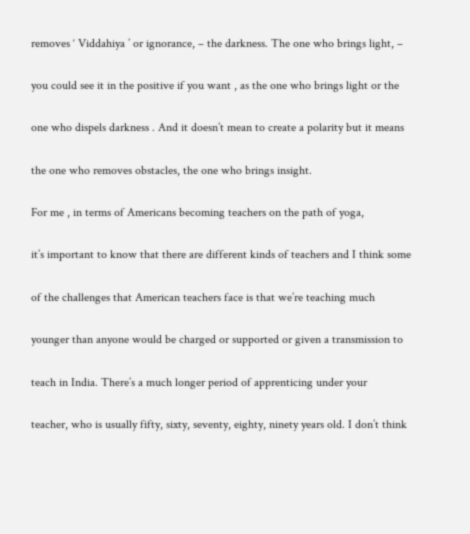removes ‘ Viddahiya ’ or ignorance, – the darkness. The one who brings light, –

you could see it in the positive if you want , as the one who brings light or the

one who dispels darkness . And it doesn’t mean to create a polarity but it means

the one who removes obstacles, the one who brings insight.

For me , in terms of Americans becoming teachers on the path of yoga,

it’s important to know that there are different kinds of teachers and I think some

of the challenges that American teachers face is that we’re teaching much

younger than anyone would be charged or supported or given a transmission to

teach in India. There’s a much longer period of apprenticing under your

teacher, who is usually fifty, sixty, seventy, eighty, ninety years old. I don’t think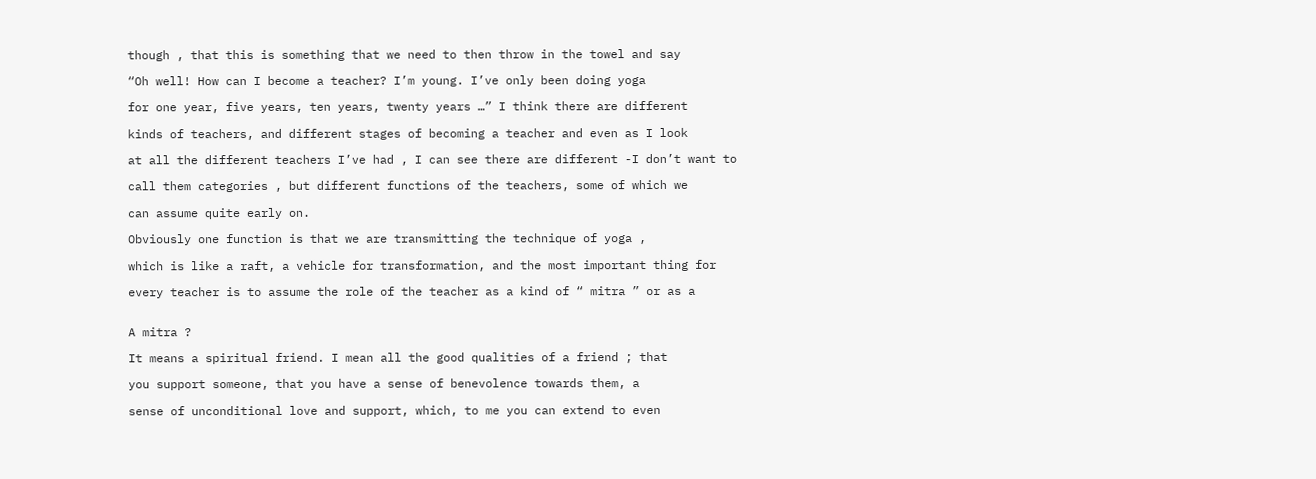though , that this is something that we need to then throw in the towel and say

“Oh well! How can I become a teacher? I’m young. I’ve only been doing yoga

for one year, five years, ten years, twenty years …” I think there are different

kinds of teachers, and different stages of becoming a teacher and even as I look

at all the different teachers I’ve had , I can see there are different -I don’t want to

call them categories , but different functions of the teachers, some of which we

can assume quite early on.

Obviously one function is that we are transmitting the technique of yoga ,

which is like a raft, a vehicle for transformation, and the most important thing for

every teacher is to assume the role of the teacher as a kind of “ mitra ” or as a


A mitra ?

It means a spiritual friend. I mean all the good qualities of a friend ; that

you support someone, that you have a sense of benevolence towards them, a

sense of unconditional love and support, which, to me you can extend to even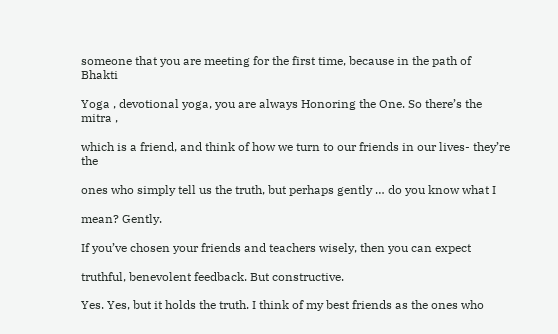someone that you are meeting for the first time, because in the path of Bhakti

Yoga , devotional yoga, you are always Honoring the One. So there’s the mitra ,

which is a friend, and think of how we turn to our friends in our lives- they’re the

ones who simply tell us the truth, but perhaps gently … do you know what I

mean? Gently.

If you’ve chosen your friends and teachers wisely, then you can expect

truthful, benevolent feedback. But constructive.

Yes. Yes, but it holds the truth. I think of my best friends as the ones who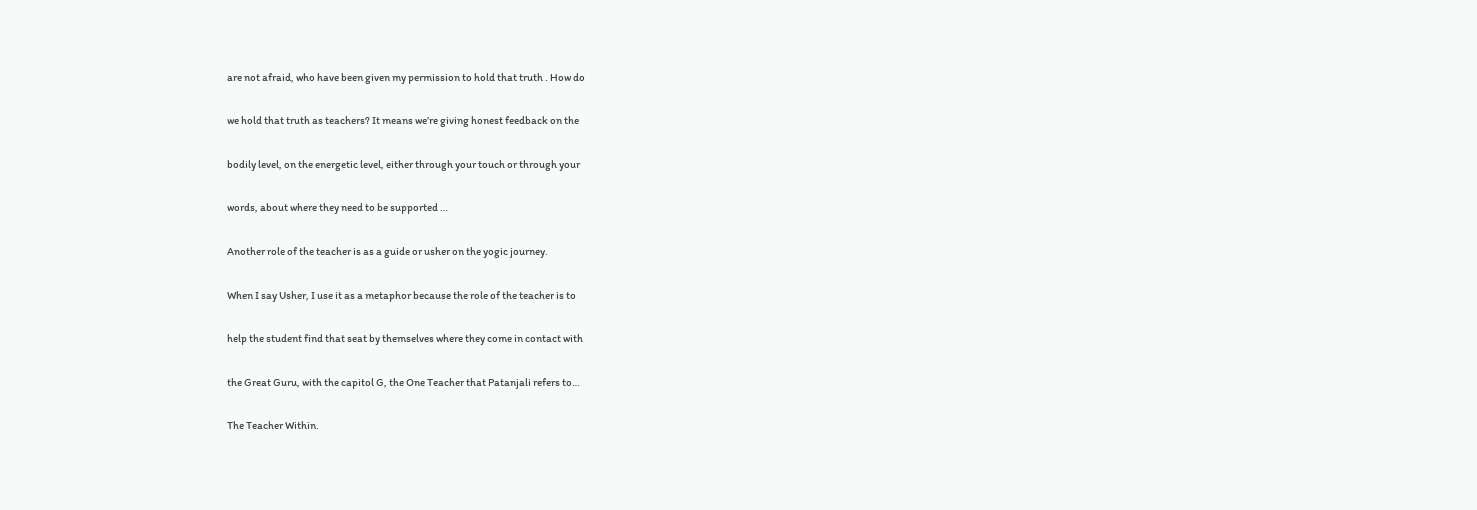are not afraid, who have been given my permission to hold that truth . How do

we hold that truth as teachers? It means we’re giving honest feedback on the

bodily level, on the energetic level, either through your touch or through your

words, about where they need to be supported …

Another role of the teacher is as a guide or usher on the yogic journey.

When I say Usher, I use it as a metaphor because the role of the teacher is to

help the student find that seat by themselves where they come in contact with

the Great Guru, with the capitol G, the One Teacher that Patanjali refers to…

The Teacher Within.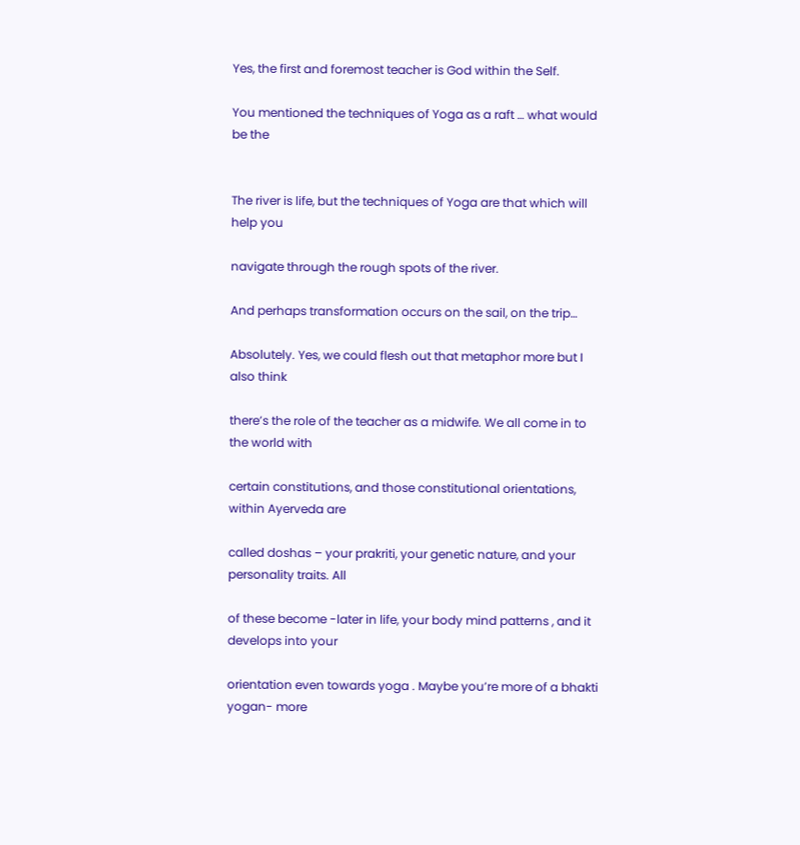Yes, the first and foremost teacher is God within the Self.

You mentioned the techniques of Yoga as a raft … what would be the


The river is life, but the techniques of Yoga are that which will help you

navigate through the rough spots of the river.

And perhaps transformation occurs on the sail, on the trip…

Absolutely. Yes, we could flesh out that metaphor more but I also think

there’s the role of the teacher as a midwife. We all come in to the world with

certain constitutions, and those constitutional orientations, within Ayerveda are

called doshas – your prakriti, your genetic nature, and your personality traits. All

of these become -later in life, your body mind patterns , and it develops into your

orientation even towards yoga . Maybe you’re more of a bhakti yogan- more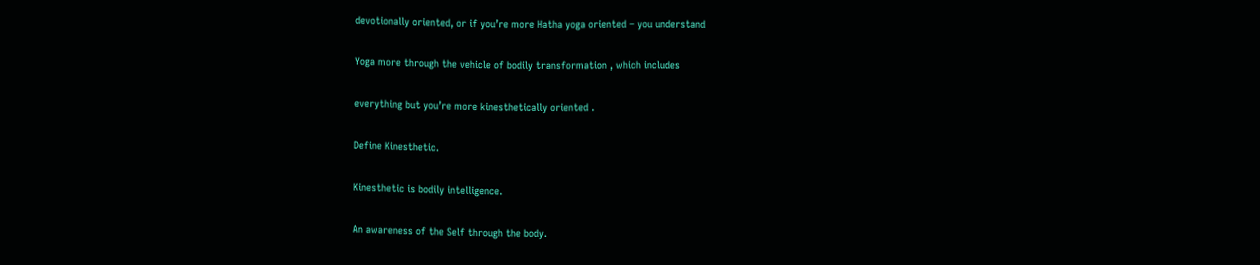devotionally oriented, or if you’re more Hatha yoga oriented – you understand

Yoga more through the vehicle of bodily transformation , which includes

everything but you’re more kinesthetically oriented .

Define Kinesthetic.

Kinesthetic is bodily intelligence.

An awareness of the Self through the body.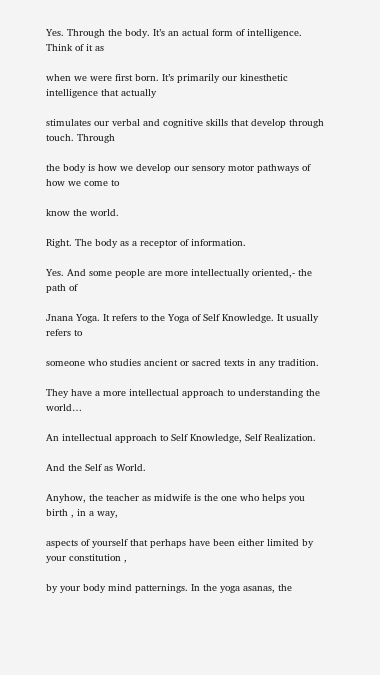Yes. Through the body. It’s an actual form of intelligence. Think of it as

when we were first born. It’s primarily our kinesthetic intelligence that actually

stimulates our verbal and cognitive skills that develop through touch. Through

the body is how we develop our sensory motor pathways of how we come to

know the world.

Right. The body as a receptor of information.

Yes. And some people are more intellectually oriented,- the path of

Jnana Yoga. It refers to the Yoga of Self Knowledge. It usually refers to

someone who studies ancient or sacred texts in any tradition.

They have a more intellectual approach to understanding the world…

An intellectual approach to Self Knowledge, Self Realization.

And the Self as World.

Anyhow, the teacher as midwife is the one who helps you birth , in a way,

aspects of yourself that perhaps have been either limited by your constitution ,

by your body mind patternings. In the yoga asanas, the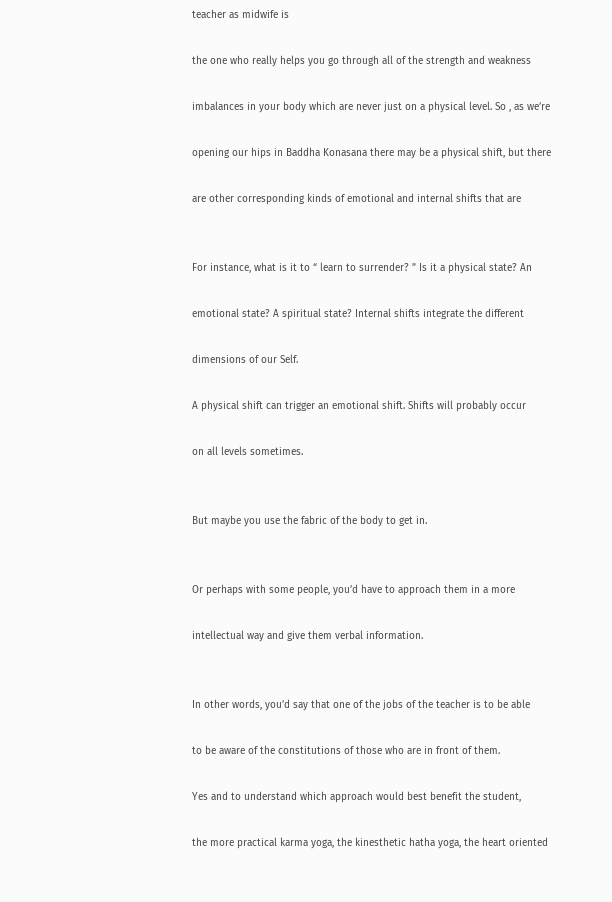teacher as midwife is

the one who really helps you go through all of the strength and weakness

imbalances in your body which are never just on a physical level. So , as we’re

opening our hips in Baddha Konasana there may be a physical shift, but there

are other corresponding kinds of emotional and internal shifts that are


For instance, what is it to “ learn to surrender? ” Is it a physical state? An

emotional state? A spiritual state? Internal shifts integrate the different

dimensions of our Self.

A physical shift can trigger an emotional shift. Shifts will probably occur

on all levels sometimes.


But maybe you use the fabric of the body to get in.


Or perhaps with some people, you’d have to approach them in a more

intellectual way and give them verbal information.


In other words, you’d say that one of the jobs of the teacher is to be able

to be aware of the constitutions of those who are in front of them.

Yes and to understand which approach would best benefit the student,

the more practical karma yoga, the kinesthetic hatha yoga, the heart oriented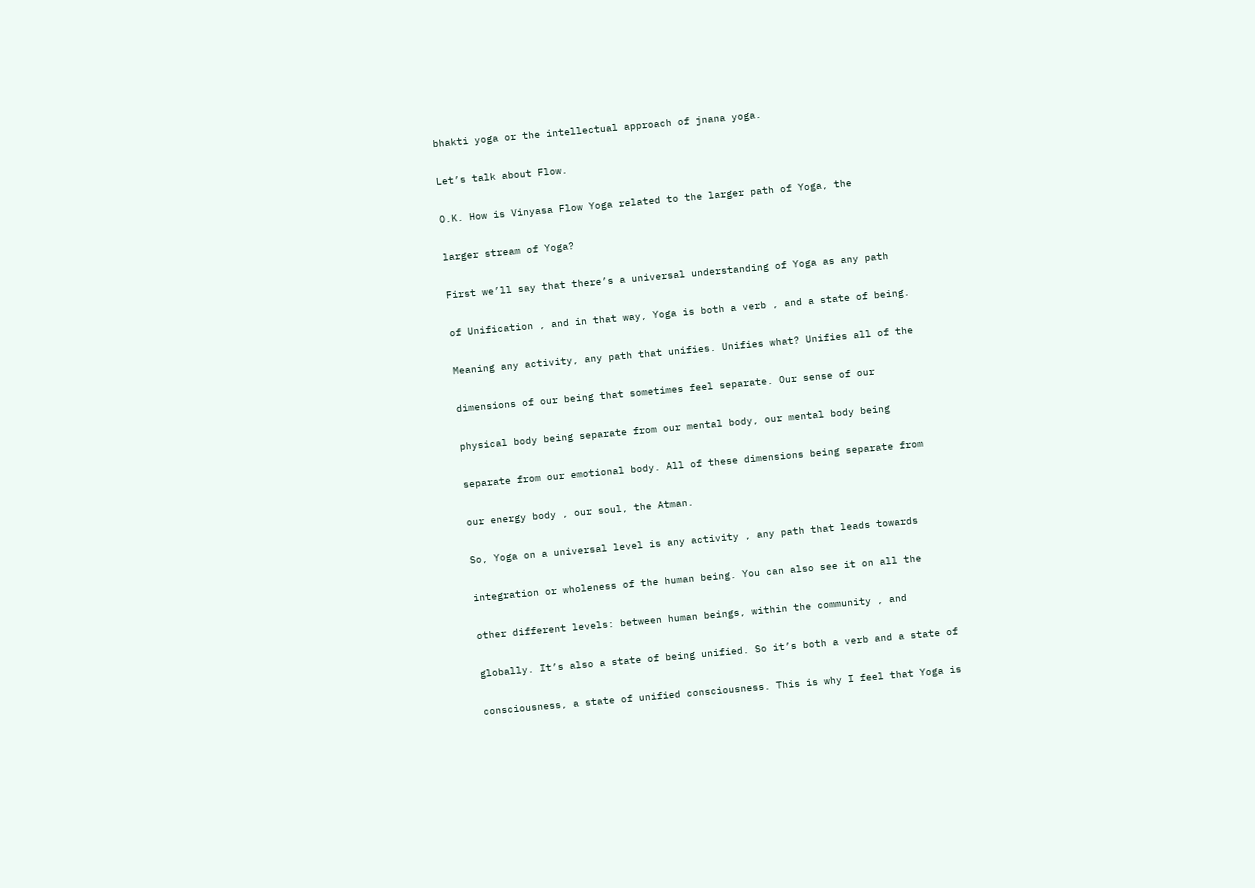bhakti yoga or the intellectual approach of jnana yoga.

Let’s talk about Flow.

O.K. How is Vinyasa Flow Yoga related to the larger path of Yoga, the

larger stream of Yoga?

First we’ll say that there’s a universal understanding of Yoga as any path

of Unification , and in that way, Yoga is both a verb , and a state of being.

Meaning any activity, any path that unifies. Unifies what? Unifies all of the

dimensions of our being that sometimes feel separate. Our sense of our

physical body being separate from our mental body, our mental body being

separate from our emotional body. All of these dimensions being separate from

our energy body , our soul, the Atman.

So, Yoga on a universal level is any activity , any path that leads towards

integration or wholeness of the human being. You can also see it on all the

other different levels: between human beings, within the community , and

globally. It’s also a state of being unified. So it’s both a verb and a state of

consciousness, a state of unified consciousness. This is why I feel that Yoga is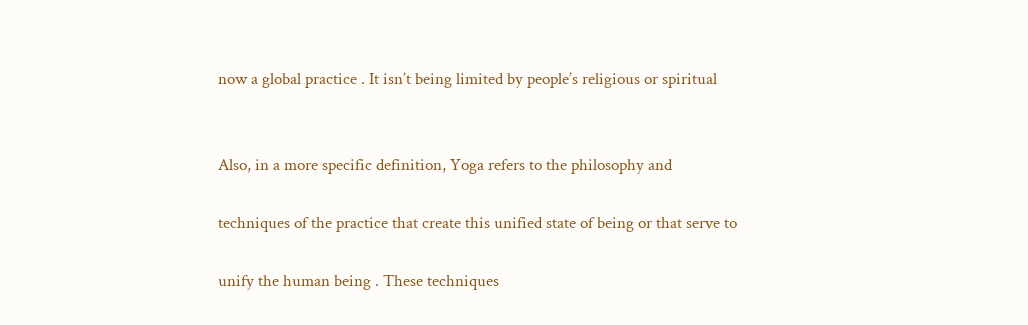now a global practice . It isn’t being limited by people’s religious or spiritual


Also, in a more specific definition, Yoga refers to the philosophy and

techniques of the practice that create this unified state of being or that serve to

unify the human being . These techniques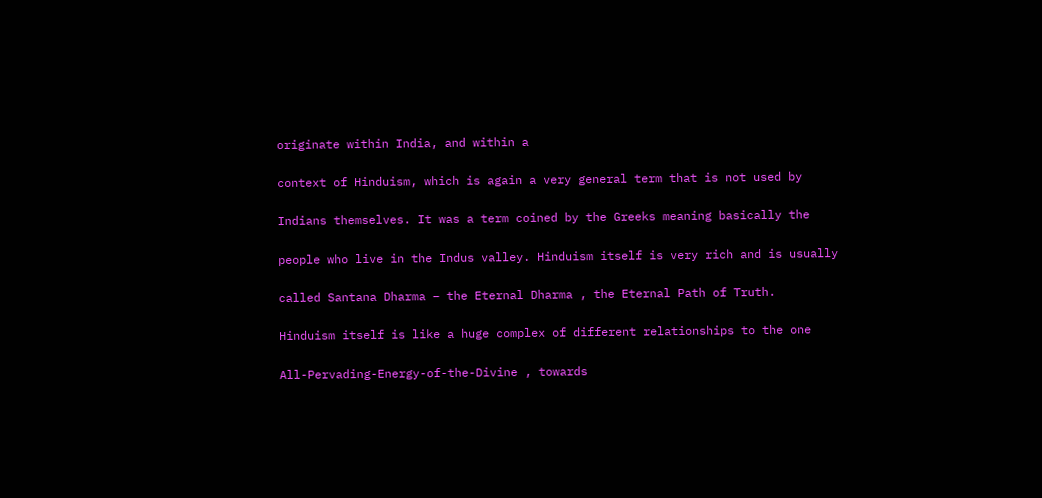originate within India, and within a

context of Hinduism, which is again a very general term that is not used by

Indians themselves. It was a term coined by the Greeks meaning basically the

people who live in the Indus valley. Hinduism itself is very rich and is usually

called Santana Dharma – the Eternal Dharma , the Eternal Path of Truth.

Hinduism itself is like a huge complex of different relationships to the one

All-Pervading-Energy-of-the-Divine , towards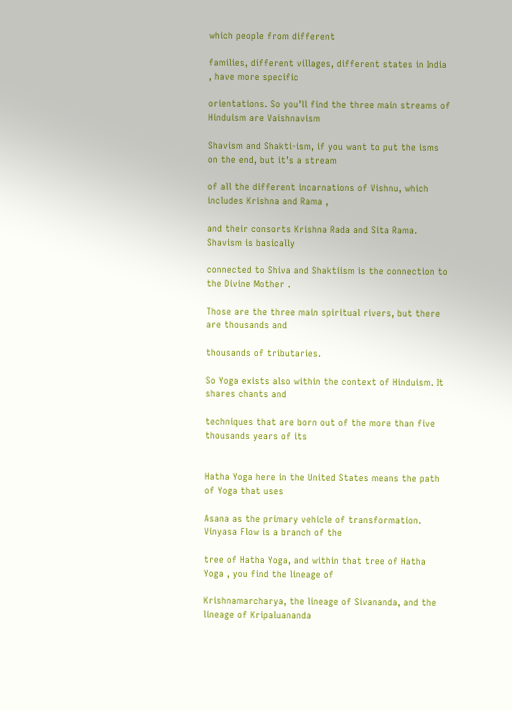which people from different

families, different villages, different states in India , have more specific

orientations. So you’ll find the three main streams of Hinduism are Vaishnavism

Shavism and Shakti-ism, if you want to put the isms on the end, but it’s a stream

of all the different incarnations of Vishnu, which includes Krishna and Rama ,

and their consorts Krishna Rada and Sita Rama. Shavism is basically

connected to Shiva and Shaktiism is the connection to the Divine Mother .

Those are the three main spiritual rivers, but there are thousands and

thousands of tributaries.

So Yoga exists also within the context of Hinduism. It shares chants and

techniques that are born out of the more than five thousands years of its


Hatha Yoga here in the United States means the path of Yoga that uses

Asana as the primary vehicle of transformation. Vinyasa Flow is a branch of the

tree of Hatha Yoga, and within that tree of Hatha Yoga , you find the lineage of

Krishnamarcharya, the lineage of Sivananda, and the lineage of Kripaluananda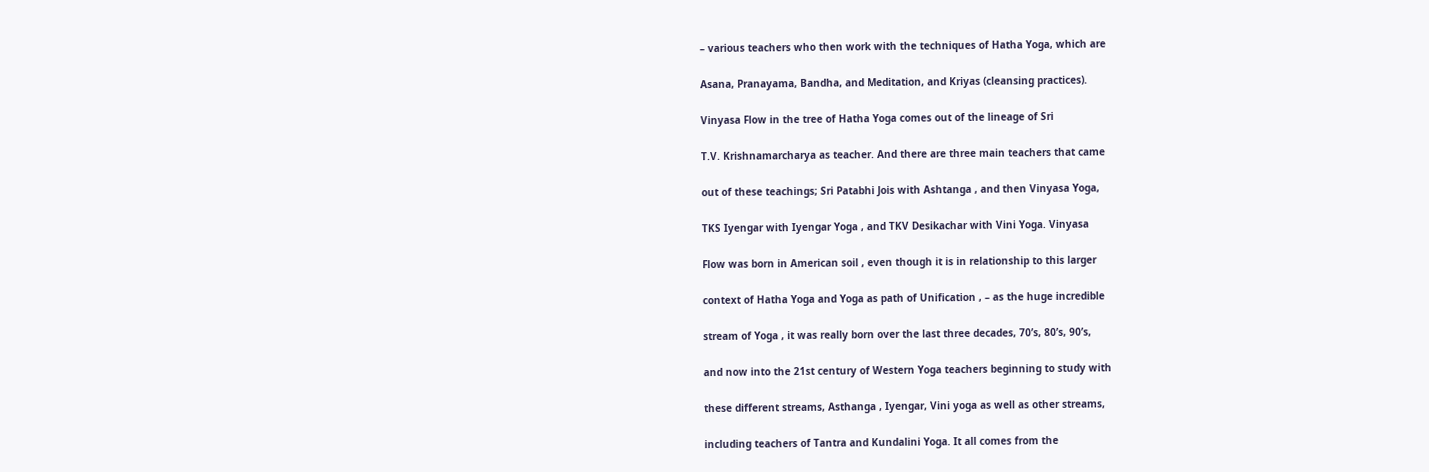– various teachers who then work with the techniques of Hatha Yoga, which are

Asana, Pranayama, Bandha, and Meditation, and Kriyas (cleansing practices).

Vinyasa Flow in the tree of Hatha Yoga comes out of the lineage of Sri

T.V. Krishnamarcharya as teacher. And there are three main teachers that came

out of these teachings; Sri Patabhi Jois with Ashtanga , and then Vinyasa Yoga,

TKS Iyengar with Iyengar Yoga , and TKV Desikachar with Vini Yoga. Vinyasa

Flow was born in American soil , even though it is in relationship to this larger

context of Hatha Yoga and Yoga as path of Unification , – as the huge incredible

stream of Yoga , it was really born over the last three decades, 70’s, 80’s, 90’s,

and now into the 21st century of Western Yoga teachers beginning to study with

these different streams, Asthanga , Iyengar, Vini yoga as well as other streams,

including teachers of Tantra and Kundalini Yoga. It all comes from the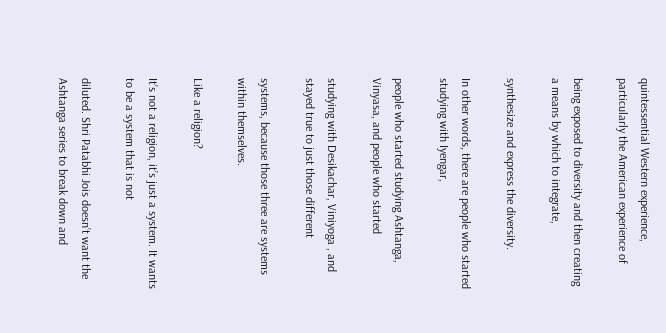quintessential Western experience, particularly the American experience of

being exposed to diversity and then creating a means by which to integrate,

synthesize and express the diversity.

In other words, there are people who started studying with Iyengar,

people who started studying Ashtanga, Vinyasa, and people who started

studying with Desikachar, Viniyoga , and stayed true to just those different

systems, because those three are systems within themselves.

Like a religion?

It’s not a religion, it’s just a system. It wants to be a system that is not

diluted. Shri Patabhi Jois doesn’t want the Ashtanga series to break down and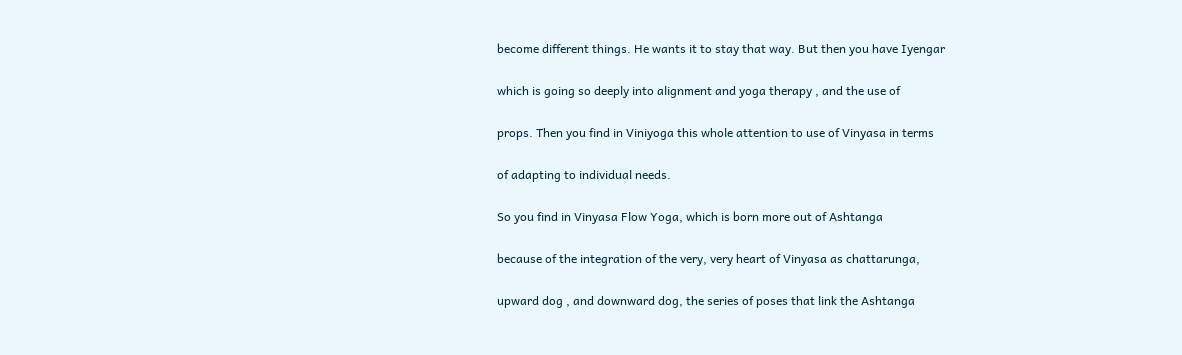become different things. He wants it to stay that way. But then you have Iyengar

which is going so deeply into alignment and yoga therapy , and the use of

props. Then you find in Viniyoga this whole attention to use of Vinyasa in terms

of adapting to individual needs.

So you find in Vinyasa Flow Yoga, which is born more out of Ashtanga

because of the integration of the very, very heart of Vinyasa as chattarunga,

upward dog , and downward dog, the series of poses that link the Ashtanga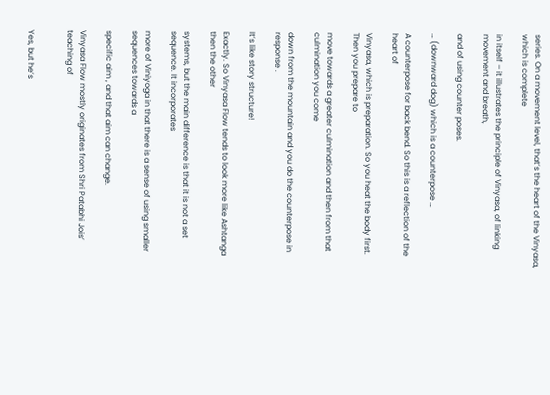series. On a movement level, that’s the heart of the Vinyasa, which is complete

in itself – it illustrates the principle of Vinyasa, of linking movement and breath,

and of using counter poses.

… (downward dog) which is a counterpose …

A counterpose for back bend. So this is a reflection of the heart of

Vinyasa, which is preparation. So you heat the body first. Then you prepare to

move towards a greater culmination and then from that culmination you come

down from the mountain and you do the counterpose in response .

It’s like story structure!

Exactly. So Vinyasa Flow tends to look more like Ashtanga then the other

systems, but the main difference is that it is not a set sequence. It incorporates

more of Viniyoga in that there is a sense of using smaller sequences towards a

specific aim , and that aim can change.

Vinyasa Flow mostly originates from Shri Patabhi Jois’ teaching of


Yes, but he’s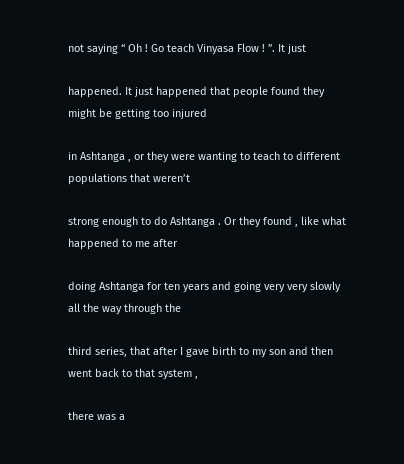not saying “ Oh ! Go teach Vinyasa Flow ! ”. It just

happened. It just happened that people found they might be getting too injured

in Ashtanga , or they were wanting to teach to different populations that weren’t

strong enough to do Ashtanga . Or they found , like what happened to me after

doing Ashtanga for ten years and going very very slowly all the way through the

third series, that after I gave birth to my son and then went back to that system ,

there was a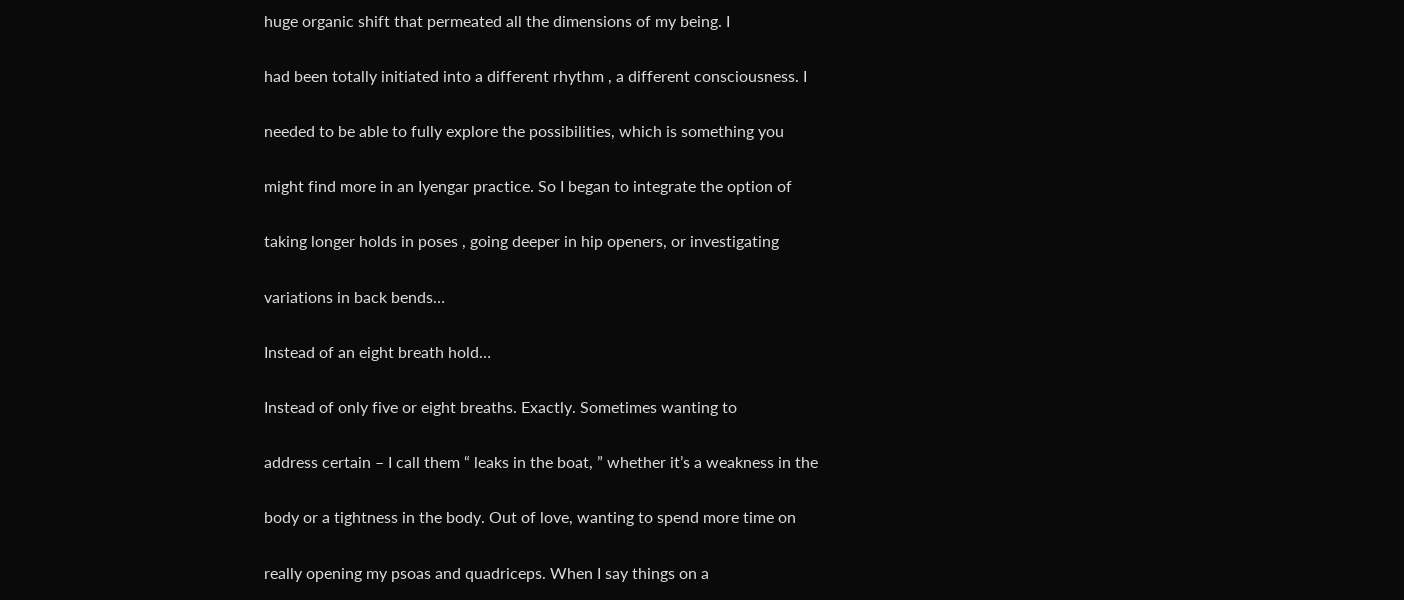huge organic shift that permeated all the dimensions of my being. I

had been totally initiated into a different rhythm , a different consciousness. I

needed to be able to fully explore the possibilities, which is something you

might find more in an Iyengar practice. So I began to integrate the option of

taking longer holds in poses , going deeper in hip openers, or investigating

variations in back bends…

Instead of an eight breath hold…

Instead of only five or eight breaths. Exactly. Sometimes wanting to

address certain – I call them “ leaks in the boat, ” whether it’s a weakness in the

body or a tightness in the body. Out of love, wanting to spend more time on

really opening my psoas and quadriceps. When I say things on a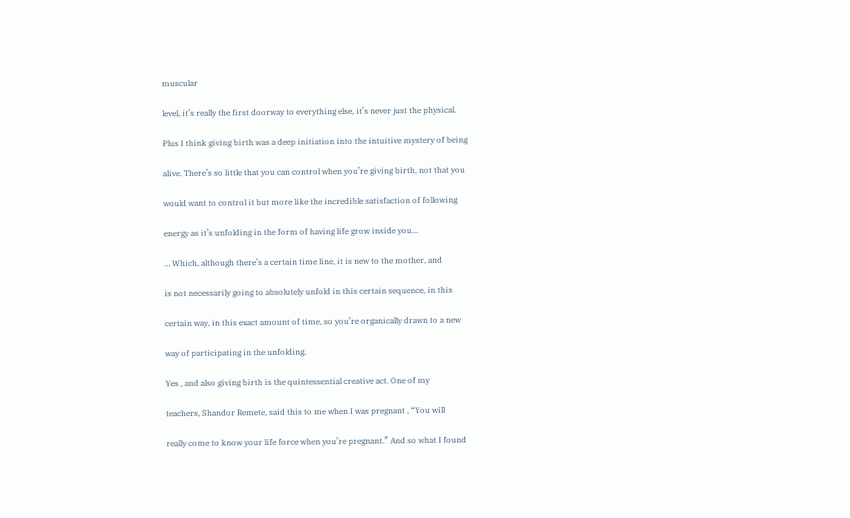muscular

level, it’s really the first doorway to everything else, it’s never just the physical.

Plus I think giving birth was a deep initiation into the intuitive mystery of being

alive. There’s so little that you can control when you’re giving birth, not that you

would want to control it but more like the incredible satisfaction of following

energy as it’s unfolding in the form of having life grow inside you…

… Which, although there’s a certain time line, it is new to the mother, and

is not necessarily going to absolutely unfold in this certain sequence, in this

certain way, in this exact amount of time, so you’re organically drawn to a new

way of participating in the unfolding.

Yes , and also giving birth is the quintessential creative act. One of my

teachers, Shandor Remete, said this to me when I was pregnant , “You will

really come to know your life force when you’re pregnant.” And so what I found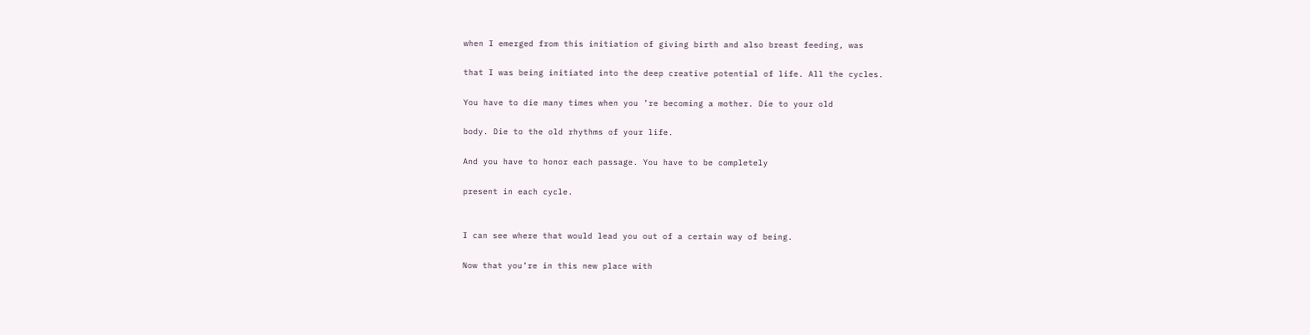when I emerged from this initiation of giving birth and also breast feeding, was

that I was being initiated into the deep creative potential of life. All the cycles.

You have to die many times when you ’re becoming a mother. Die to your old

body. Die to the old rhythms of your life.

And you have to honor each passage. You have to be completely

present in each cycle.


I can see where that would lead you out of a certain way of being.

Now that you’re in this new place with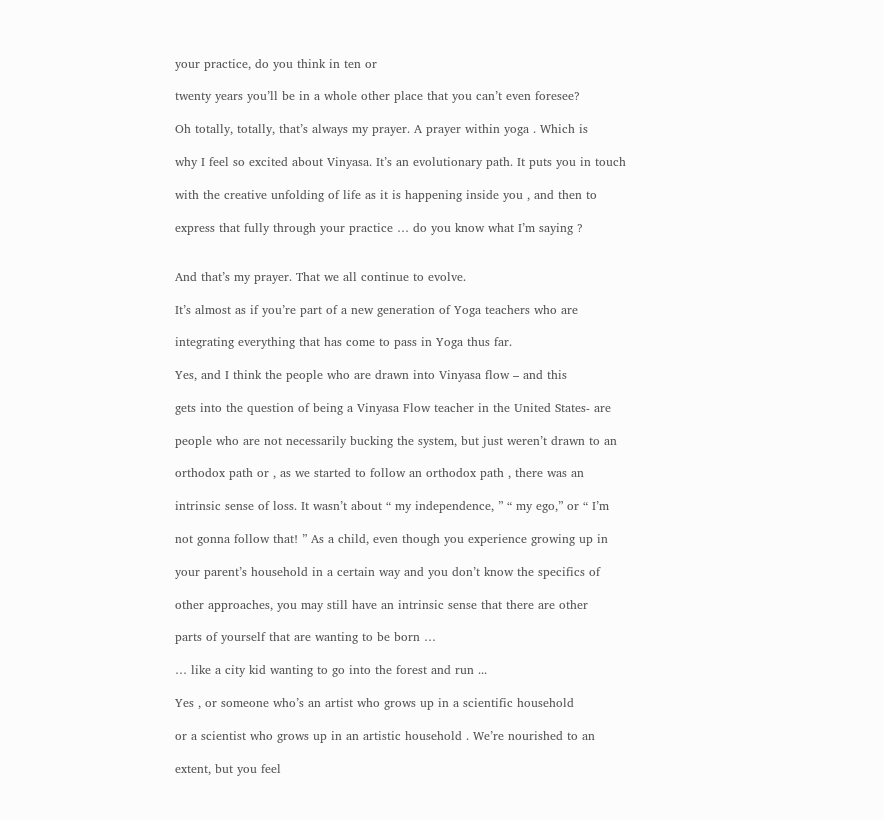your practice, do you think in ten or

twenty years you’ll be in a whole other place that you can’t even foresee?

Oh totally, totally, that’s always my prayer. A prayer within yoga . Which is

why I feel so excited about Vinyasa. It’s an evolutionary path. It puts you in touch

with the creative unfolding of life as it is happening inside you , and then to

express that fully through your practice … do you know what I’m saying ?


And that’s my prayer. That we all continue to evolve.

It’s almost as if you’re part of a new generation of Yoga teachers who are

integrating everything that has come to pass in Yoga thus far.

Yes, and I think the people who are drawn into Vinyasa flow – and this

gets into the question of being a Vinyasa Flow teacher in the United States- are

people who are not necessarily bucking the system, but just weren’t drawn to an

orthodox path or , as we started to follow an orthodox path , there was an

intrinsic sense of loss. It wasn’t about “ my independence, ” “ my ego,” or “ I’m

not gonna follow that! ” As a child, even though you experience growing up in

your parent’s household in a certain way and you don’t know the specifics of

other approaches, you may still have an intrinsic sense that there are other

parts of yourself that are wanting to be born …

… like a city kid wanting to go into the forest and run ...

Yes , or someone who’s an artist who grows up in a scientific household

or a scientist who grows up in an artistic household . We’re nourished to an

extent, but you feel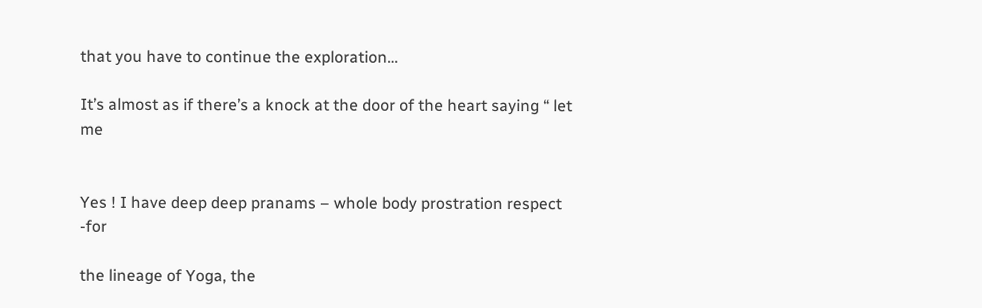that you have to continue the exploration…

It’s almost as if there’s a knock at the door of the heart saying “ let me


Yes ! I have deep deep pranams – whole body prostration respect -for

the lineage of Yoga, the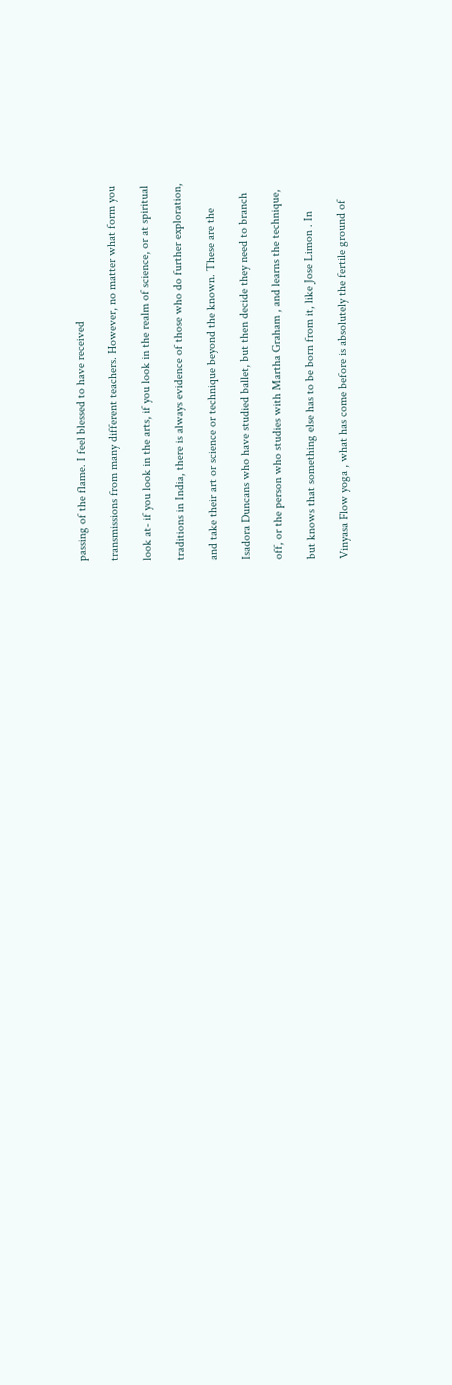passing of the flame. I feel blessed to have received

transmissions from many different teachers. However, no matter what form you

look at- if you look in the arts, if you look in the realm of science, or at spiritual

traditions in India, there is always evidence of those who do further exploration,

and take their art or science or technique beyond the known. These are the

Isadora Duncans who have studied ballet, but then decide they need to branch

off, or the person who studies with Martha Graham , and learns the technique,

but knows that something else has to be born from it, like Jose Limon . In

Vinyasa Flow yoga , what has come before is absolutely the fertile ground of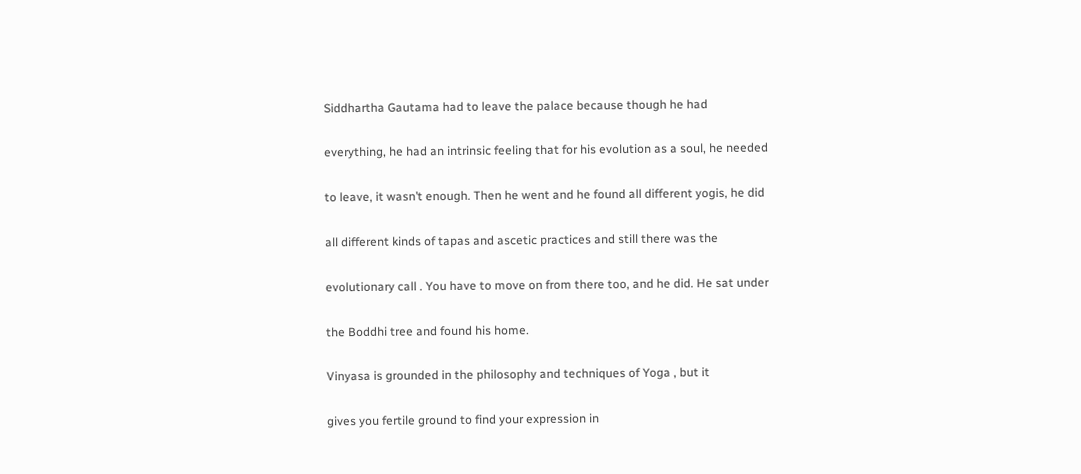Siddhartha Gautama had to leave the palace because though he had

everything, he had an intrinsic feeling that for his evolution as a soul, he needed

to leave, it wasn’t enough. Then he went and he found all different yogis, he did

all different kinds of tapas and ascetic practices and still there was the

evolutionary call . You have to move on from there too, and he did. He sat under

the Boddhi tree and found his home.

Vinyasa is grounded in the philosophy and techniques of Yoga , but it

gives you fertile ground to find your expression in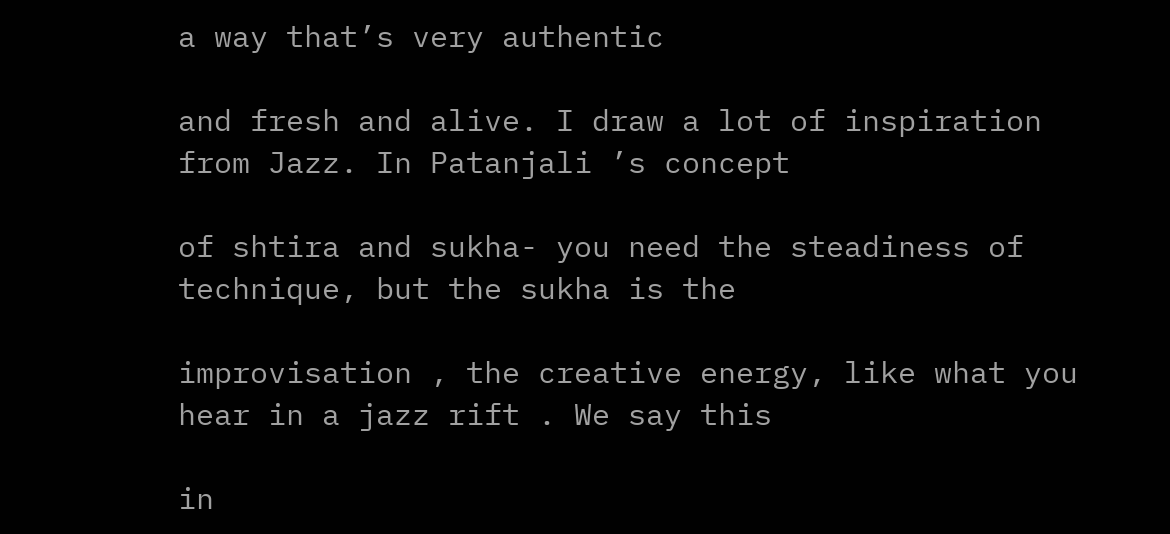a way that’s very authentic

and fresh and alive. I draw a lot of inspiration from Jazz. In Patanjali ’s concept

of shtira and sukha- you need the steadiness of technique, but the sukha is the

improvisation , the creative energy, like what you hear in a jazz rift . We say this

in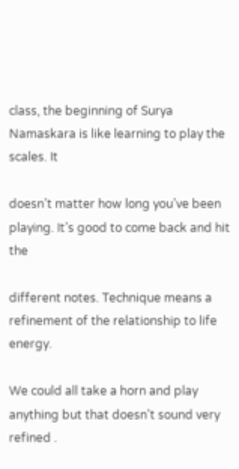class, the beginning of Surya Namaskara is like learning to play the scales. It

doesn’t matter how long you’ve been playing. It’s good to come back and hit the

different notes. Technique means a refinement of the relationship to life energy.

We could all take a horn and play anything but that doesn’t sound very refined .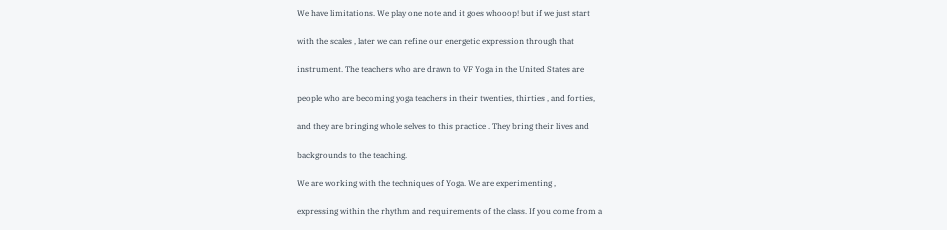We have limitations. We play one note and it goes whooop! but if we just start

with the scales , later we can refine our energetic expression through that

instrument. The teachers who are drawn to VF Yoga in the United States are

people who are becoming yoga teachers in their twenties, thirties , and forties,

and they are bringing whole selves to this practice . They bring their lives and

backgrounds to the teaching.

We are working with the techniques of Yoga. We are experimenting ,

expressing within the rhythm and requirements of the class. If you come from a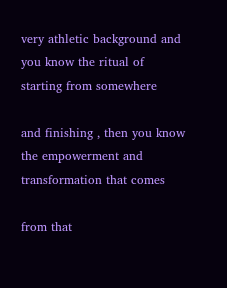very athletic background and you know the ritual of starting from somewhere

and finishing , then you know the empowerment and transformation that comes

from that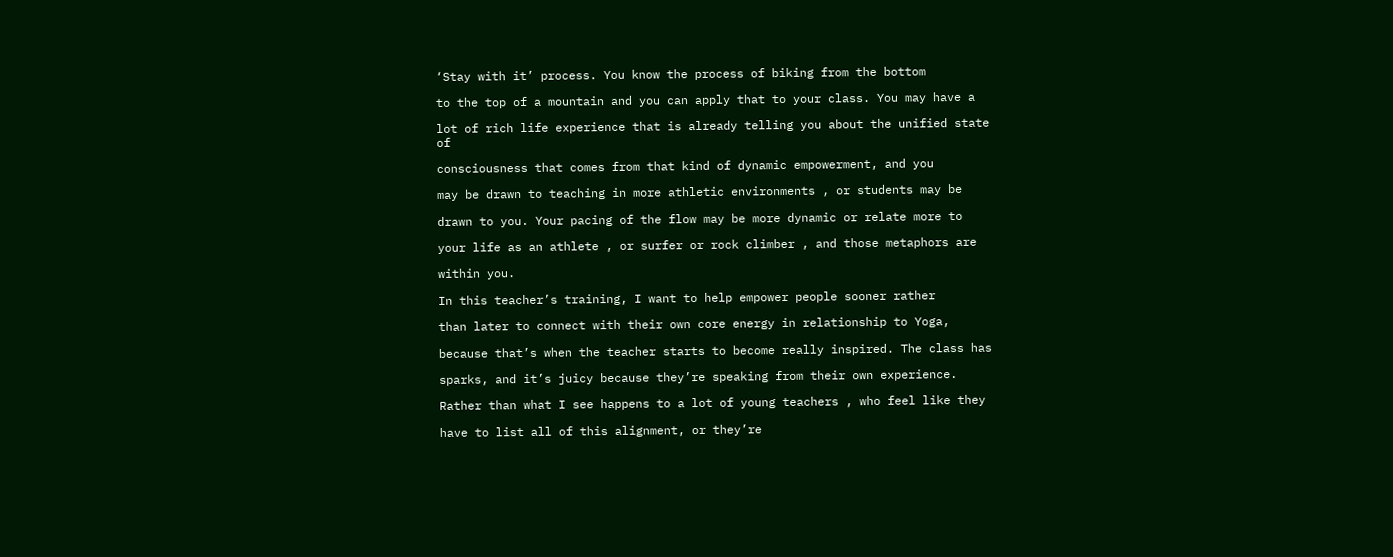‘Stay with it’ process. You know the process of biking from the bottom

to the top of a mountain and you can apply that to your class. You may have a

lot of rich life experience that is already telling you about the unified state of

consciousness that comes from that kind of dynamic empowerment, and you

may be drawn to teaching in more athletic environments , or students may be

drawn to you. Your pacing of the flow may be more dynamic or relate more to

your life as an athlete , or surfer or rock climber , and those metaphors are

within you.

In this teacher’s training, I want to help empower people sooner rather

than later to connect with their own core energy in relationship to Yoga,

because that’s when the teacher starts to become really inspired. The class has

sparks, and it’s juicy because they’re speaking from their own experience.

Rather than what I see happens to a lot of young teachers , who feel like they

have to list all of this alignment, or they’re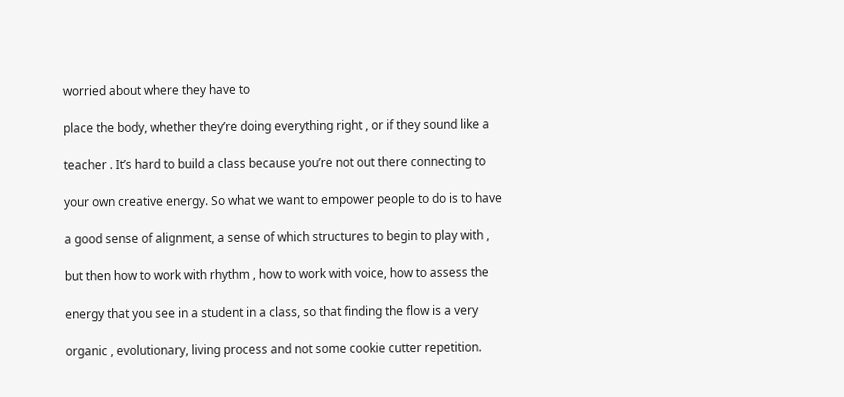worried about where they have to

place the body, whether they’re doing everything right , or if they sound like a

teacher . It’s hard to build a class because you’re not out there connecting to

your own creative energy. So what we want to empower people to do is to have

a good sense of alignment, a sense of which structures to begin to play with ,

but then how to work with rhythm , how to work with voice, how to assess the

energy that you see in a student in a class, so that finding the flow is a very

organic , evolutionary, living process and not some cookie cutter repetition.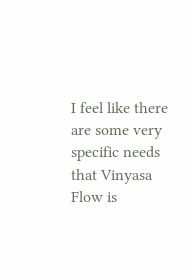I feel like there are some very specific needs that Vinyasa Flow is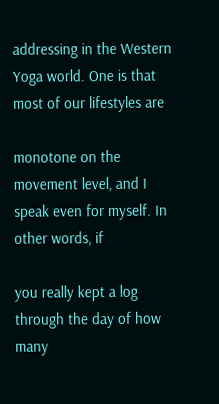addressing in the Western Yoga world. One is that most of our lifestyles are

monotone on the movement level, and I speak even for myself. In other words, if

you really kept a log through the day of how many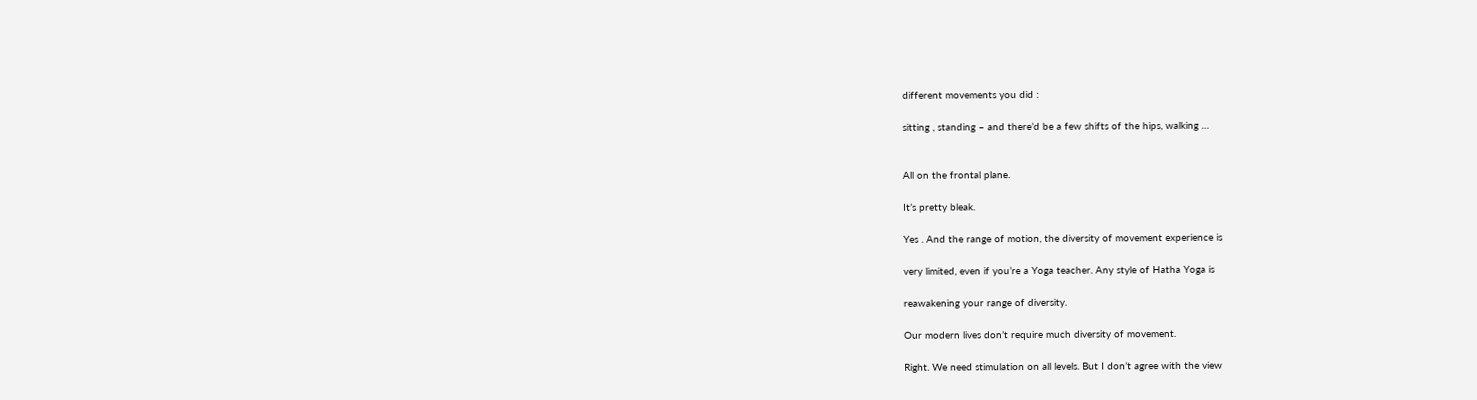different movements you did :

sitting , standing – and there’d be a few shifts of the hips, walking …


All on the frontal plane.

It’s pretty bleak.

Yes . And the range of motion, the diversity of movement experience is

very limited, even if you’re a Yoga teacher. Any style of Hatha Yoga is

reawakening your range of diversity.

Our modern lives don’t require much diversity of movement.

Right. We need stimulation on all levels. But I don’t agree with the view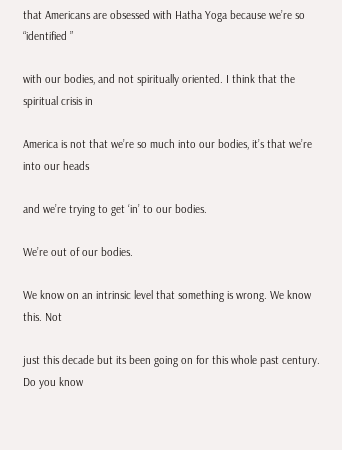that Americans are obsessed with Hatha Yoga because we’re so “identified ”

with our bodies, and not spiritually oriented. I think that the spiritual crisis in

America is not that we’re so much into our bodies, it’s that we’re into our heads

and we’re trying to get ‘in’ to our bodies.

We’re out of our bodies.

We know on an intrinsic level that something is wrong. We know this. Not

just this decade but its been going on for this whole past century. Do you know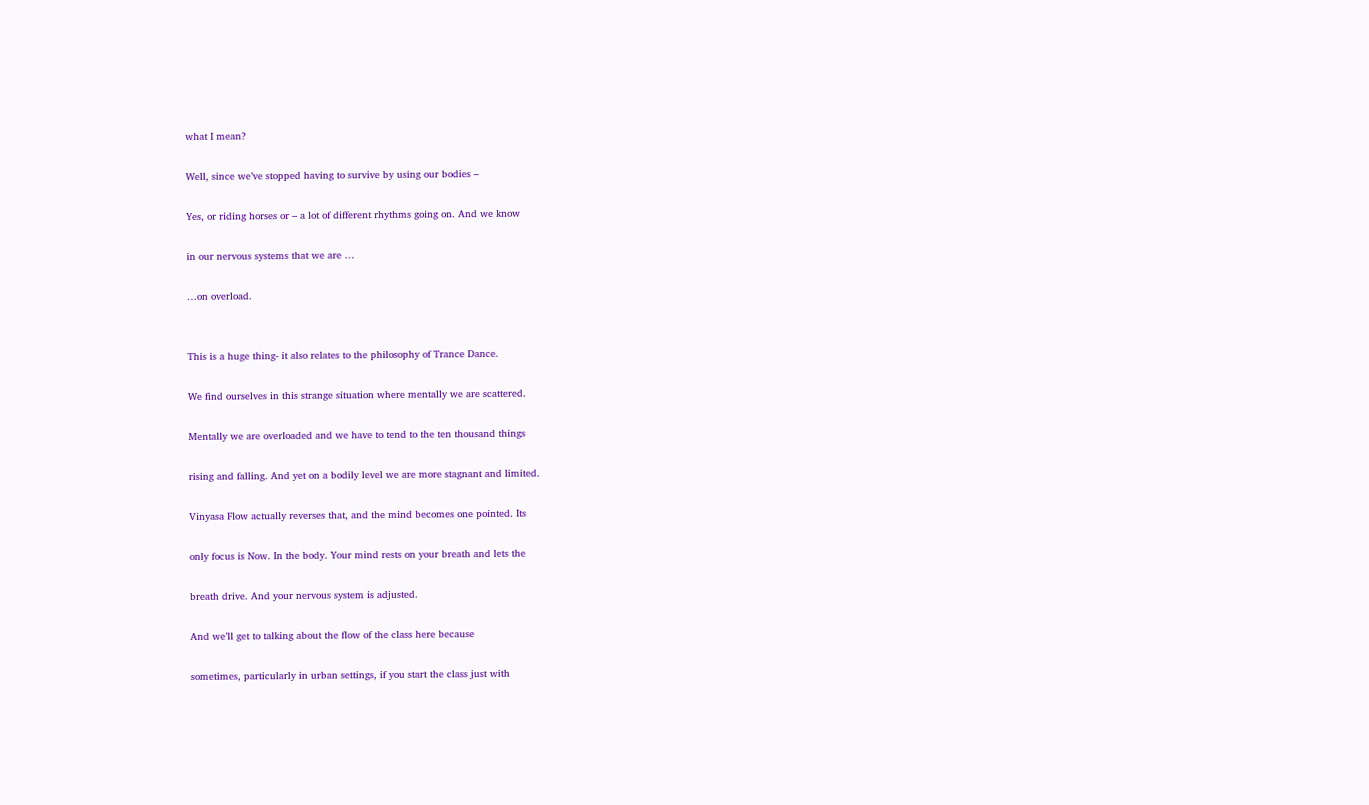what I mean?

Well, since we’ve stopped having to survive by using our bodies –

Yes, or riding horses or – a lot of different rhythms going on. And we know

in our nervous systems that we are …

…on overload.


This is a huge thing- it also relates to the philosophy of Trance Dance.

We find ourselves in this strange situation where mentally we are scattered.

Mentally we are overloaded and we have to tend to the ten thousand things

rising and falling. And yet on a bodily level we are more stagnant and limited.

Vinyasa Flow actually reverses that, and the mind becomes one pointed. Its

only focus is Now. In the body. Your mind rests on your breath and lets the

breath drive. And your nervous system is adjusted.

And we’ll get to talking about the flow of the class here because

sometimes, particularly in urban settings, if you start the class just with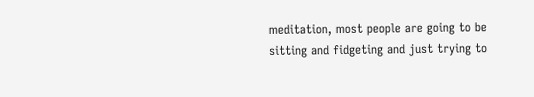meditation, most people are going to be sitting and fidgeting and just trying to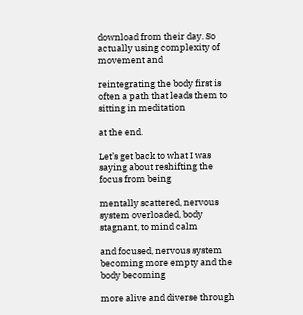download from their day. So actually using complexity of movement and

reintegrating the body first is often a path that leads them to sitting in meditation

at the end.

Let’s get back to what I was saying about reshifting the focus from being

mentally scattered, nervous system overloaded, body stagnant, to mind calm

and focused, nervous system becoming more empty and the body becoming

more alive and diverse through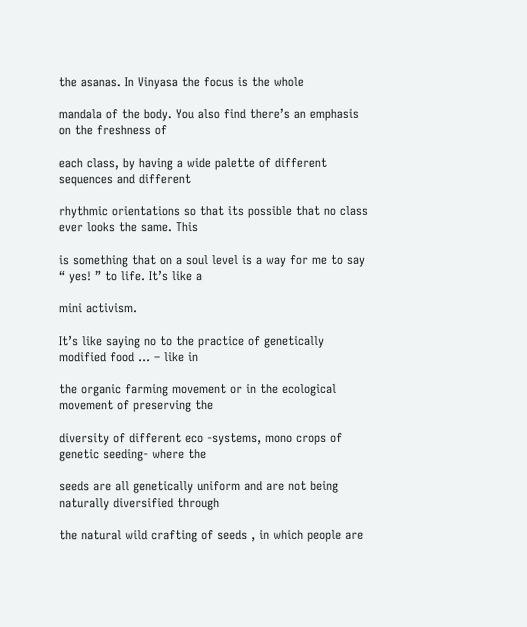the asanas. In Vinyasa the focus is the whole

mandala of the body. You also find there’s an emphasis on the freshness of

each class, by having a wide palette of different sequences and different

rhythmic orientations so that its possible that no class ever looks the same. This

is something that on a soul level is a way for me to say “ yes! ” to life. It’s like a

mini activism.

It’s like saying no to the practice of genetically modified food … – like in

the organic farming movement or in the ecological movement of preserving the

diversity of different eco -systems, mono crops of genetic seeding- where the

seeds are all genetically uniform and are not being naturally diversified through

the natural wild crafting of seeds , in which people are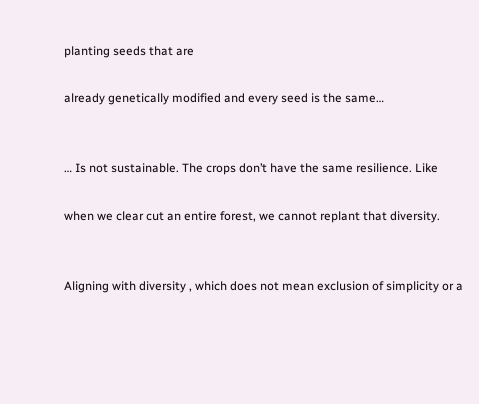planting seeds that are

already genetically modified and every seed is the same…


… Is not sustainable. The crops don’t have the same resilience. Like

when we clear cut an entire forest, we cannot replant that diversity.


Aligning with diversity , which does not mean exclusion of simplicity or a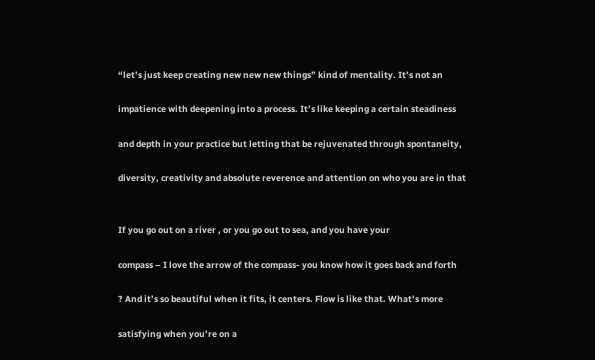“let’s just keep creating new new new things” kind of mentality. It’s not an

impatience with deepening into a process. It’s like keeping a certain steadiness

and depth in your practice but letting that be rejuvenated through spontaneity,

diversity, creativity and absolute reverence and attention on who you are in that


If you go out on a river , or you go out to sea, and you have your

compass – I love the arrow of the compass- you know how it goes back and forth

? And it’s so beautiful when it fits, it centers. Flow is like that. What’s more

satisfying when you’re on a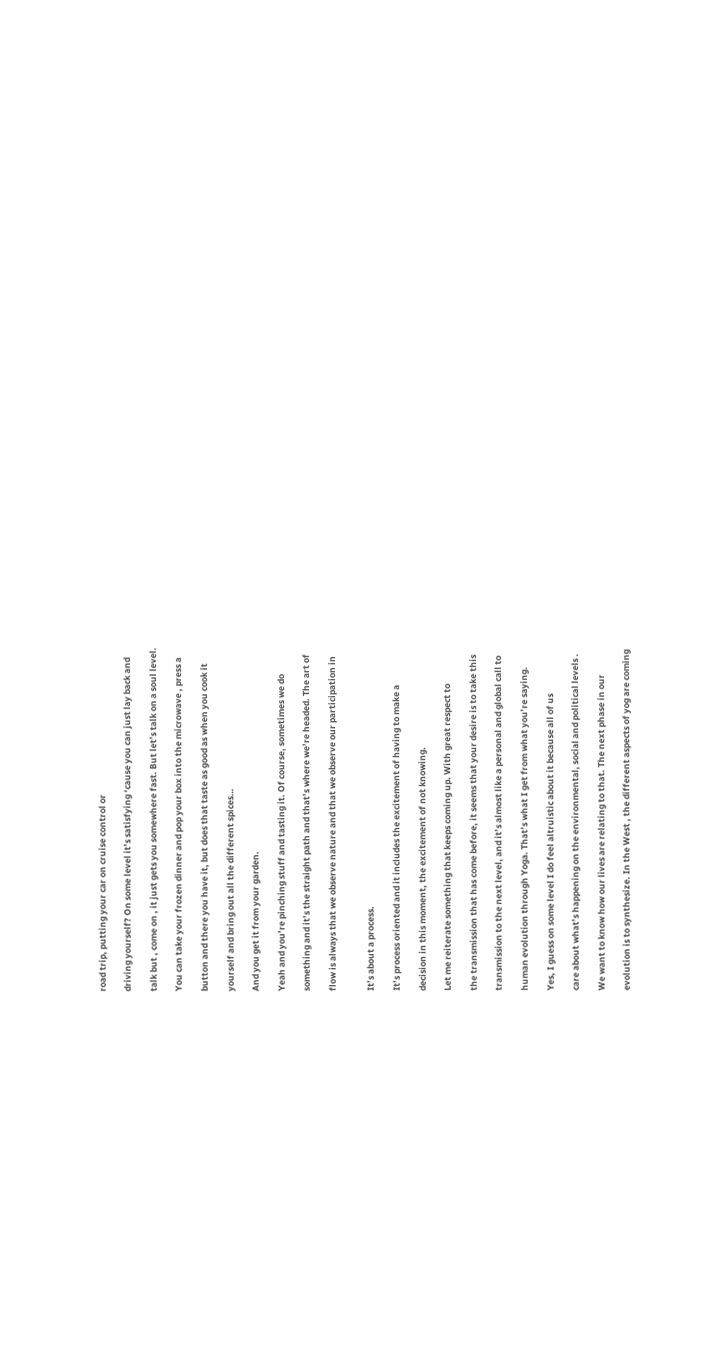road trip, putting your car on cruise control or

driving yourself? On some level it’s satisfying ‘cause you can just lay back and

talk but , come on , it just gets you somewhere fast. But let’s talk on a soul level.

You can take your frozen dinner and pop your box into the microwave , press a

button and there you have it, but does that taste as good as when you cook it

yourself and bring out all the different spices…

And you get it from your garden.

Yeah and you’re pinching stuff and tasting it. Of course, sometimes we do

something and it’s the straight path and that’s where we’re headed. The art of

flow is always that we observe nature and that we observe our participation in


It’s about a process.

It’s process oriented and it includes the excitement of having to make a

decision in this moment, the excitement of not knowing.

Let me reiterate something that keeps coming up. With great respect to

the transmission that has come before, it seems that your desire is to take this

transmission to the next level, and it’s almost like a personal and global call to

human evolution through Yoga. That’s what I get from what you’re saying.

Yes, I guess on some level I do feel altruistic about it because all of us

care about what’s happening on the environmental, social and political levels .

We want to know how our lives are relating to that. The next phase in our

evolution is to synthesize. In the West , the different aspects of yog are coming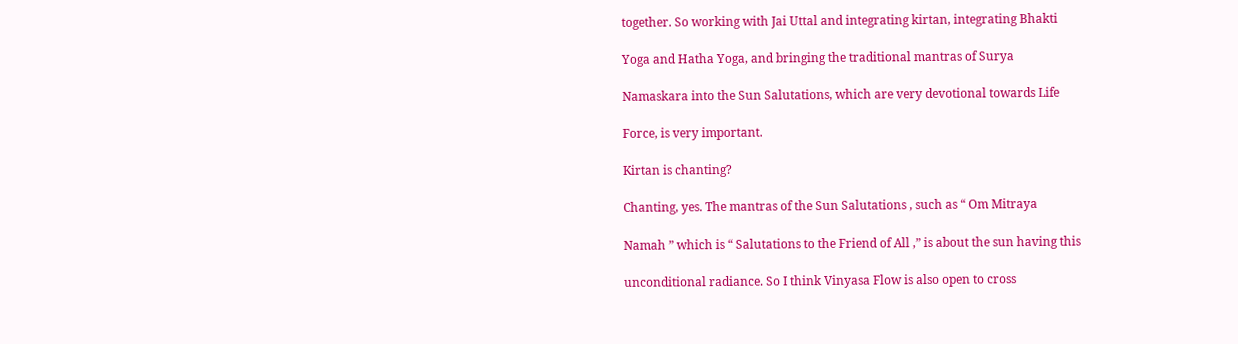together. So working with Jai Uttal and integrating kirtan, integrating Bhakti

Yoga and Hatha Yoga, and bringing the traditional mantras of Surya

Namaskara into the Sun Salutations, which are very devotional towards Life

Force, is very important.

Kirtan is chanting?

Chanting, yes. The mantras of the Sun Salutations , such as “ Om Mitraya

Namah ” which is “ Salutations to the Friend of All ,” is about the sun having this

unconditional radiance. So I think Vinyasa Flow is also open to cross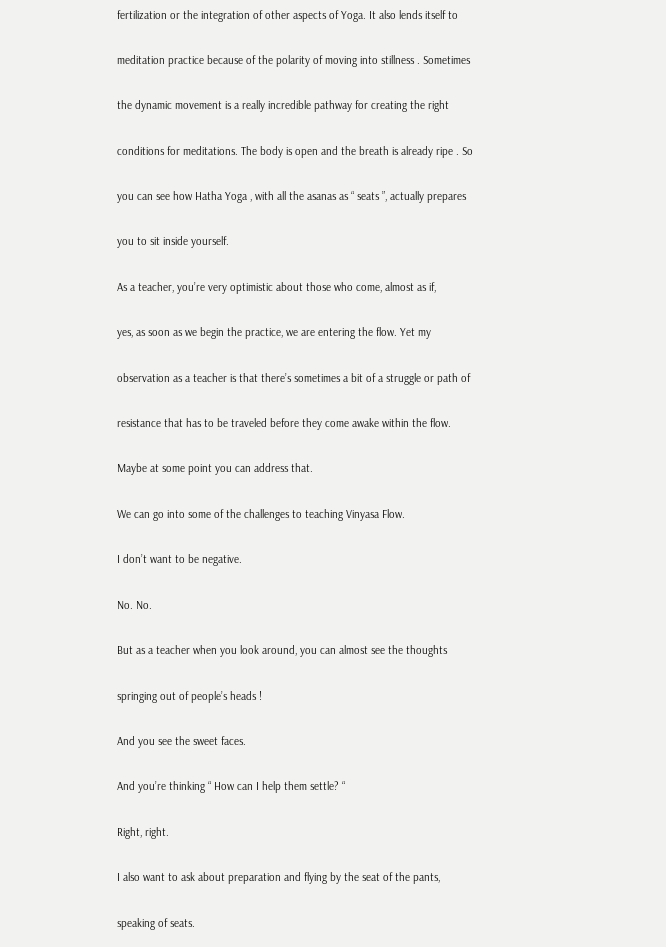fertilization or the integration of other aspects of Yoga. It also lends itself to

meditation practice because of the polarity of moving into stillness . Sometimes

the dynamic movement is a really incredible pathway for creating the right

conditions for meditations. The body is open and the breath is already ripe . So

you can see how Hatha Yoga , with all the asanas as “ seats ”, actually prepares

you to sit inside yourself.

As a teacher, you’re very optimistic about those who come, almost as if,

yes, as soon as we begin the practice, we are entering the flow. Yet my

observation as a teacher is that there’s sometimes a bit of a struggle or path of

resistance that has to be traveled before they come awake within the flow.

Maybe at some point you can address that.

We can go into some of the challenges to teaching Vinyasa Flow.

I don’t want to be negative.

No. No.

But as a teacher when you look around, you can almost see the thoughts

springing out of people’s heads !

And you see the sweet faces.

And you’re thinking “ How can I help them settle? “

Right, right.

I also want to ask about preparation and flying by the seat of the pants,

speaking of seats.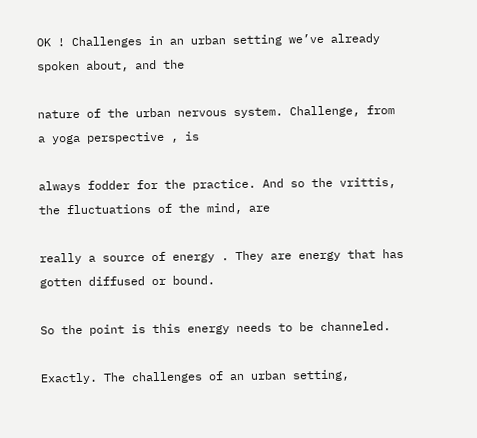OK ! Challenges in an urban setting we’ve already spoken about, and the

nature of the urban nervous system. Challenge, from a yoga perspective , is

always fodder for the practice. And so the vrittis, the fluctuations of the mind, are

really a source of energy . They are energy that has gotten diffused or bound.

So the point is this energy needs to be channeled.

Exactly. The challenges of an urban setting,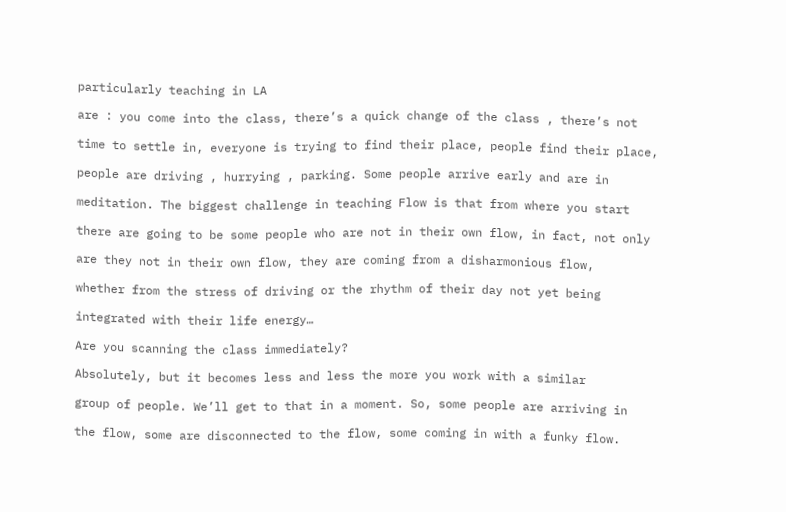particularly teaching in LA

are : you come into the class, there’s a quick change of the class , there’s not

time to settle in, everyone is trying to find their place, people find their place,

people are driving , hurrying , parking. Some people arrive early and are in

meditation. The biggest challenge in teaching Flow is that from where you start

there are going to be some people who are not in their own flow, in fact, not only

are they not in their own flow, they are coming from a disharmonious flow,

whether from the stress of driving or the rhythm of their day not yet being

integrated with their life energy…

Are you scanning the class immediately?

Absolutely, but it becomes less and less the more you work with a similar

group of people. We’ll get to that in a moment. So, some people are arriving in

the flow, some are disconnected to the flow, some coming in with a funky flow.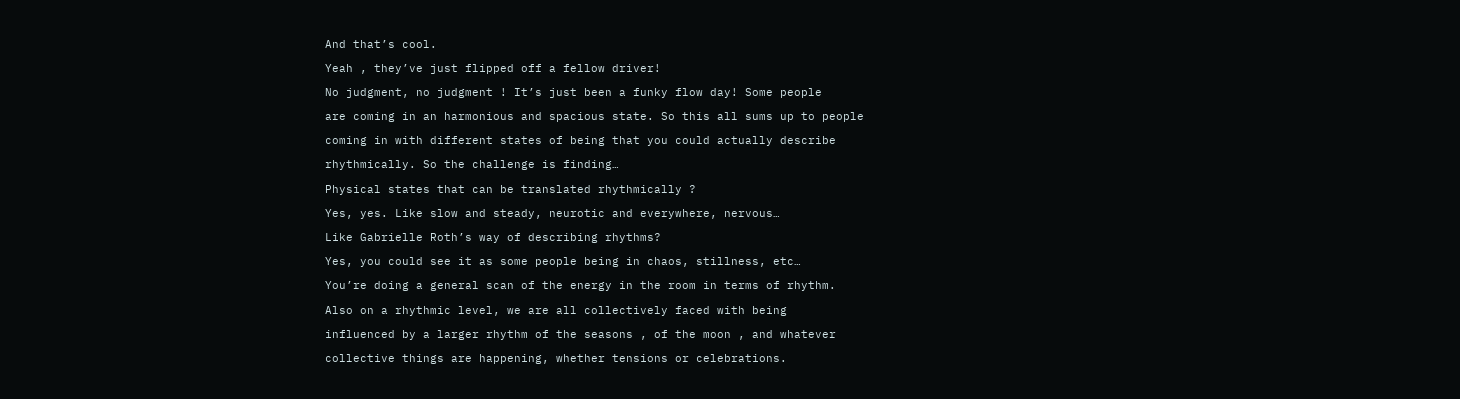And that’s cool.

Yeah , they’ve just flipped off a fellow driver!

No judgment, no judgment ! It’s just been a funky flow day! Some people

are coming in an harmonious and spacious state. So this all sums up to people

coming in with different states of being that you could actually describe

rhythmically. So the challenge is finding…

Physical states that can be translated rhythmically ?

Yes, yes. Like slow and steady, neurotic and everywhere, nervous…

Like Gabrielle Roth’s way of describing rhythms?

Yes, you could see it as some people being in chaos, stillness, etc…

You’re doing a general scan of the energy in the room in terms of rhythm.

Also on a rhythmic level, we are all collectively faced with being

influenced by a larger rhythm of the seasons , of the moon , and whatever

collective things are happening, whether tensions or celebrations.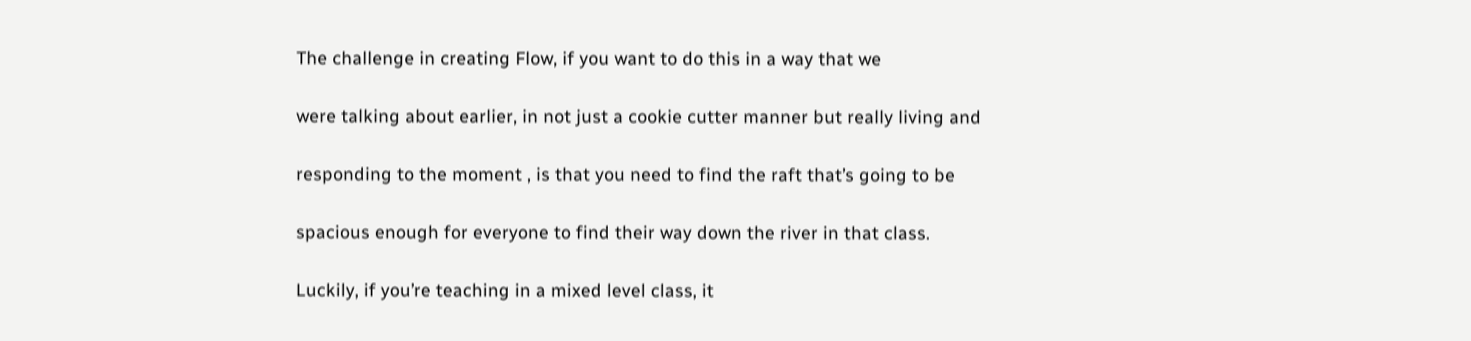The challenge in creating Flow, if you want to do this in a way that we

were talking about earlier, in not just a cookie cutter manner but really living and

responding to the moment , is that you need to find the raft that’s going to be

spacious enough for everyone to find their way down the river in that class.

Luckily, if you’re teaching in a mixed level class, it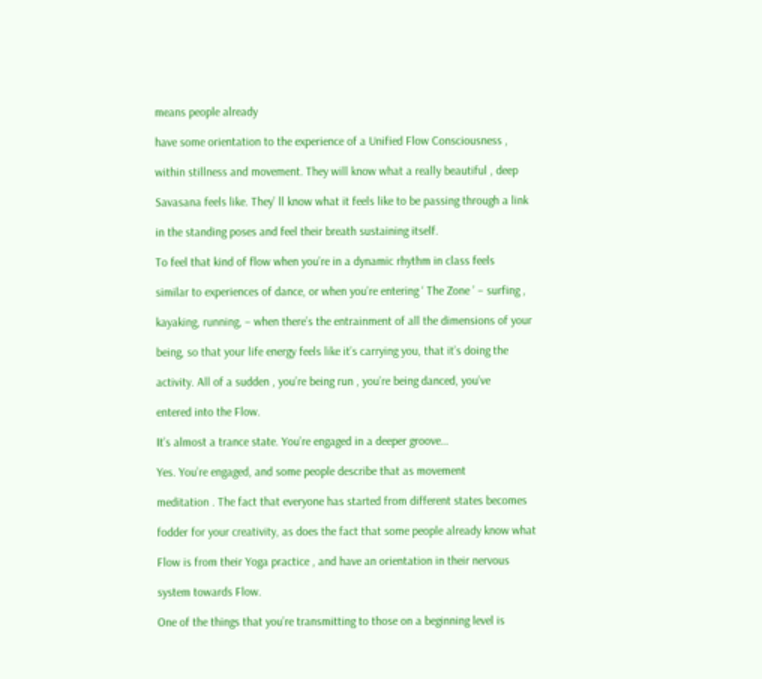means people already

have some orientation to the experience of a Unified Flow Consciousness ,

within stillness and movement. They will know what a really beautiful , deep

Savasana feels like. They’ ll know what it feels like to be passing through a link

in the standing poses and feel their breath sustaining itself.

To feel that kind of flow when you’re in a dynamic rhythm in class feels

similar to experiences of dance, or when you’re entering ‘ The Zone ’ – surfing ,

kayaking, running, – when there’s the entrainment of all the dimensions of your

being, so that your life energy feels like it’s carrying you, that it’s doing the

activity. All of a sudden , you’re being run , you’re being danced, you’ve

entered into the Flow.

It’s almost a trance state. You’re engaged in a deeper groove…

Yes. You’re engaged, and some people describe that as movement

meditation . The fact that everyone has started from different states becomes

fodder for your creativity, as does the fact that some people already know what

Flow is from their Yoga practice , and have an orientation in their nervous

system towards Flow.

One of the things that you’re transmitting to those on a beginning level is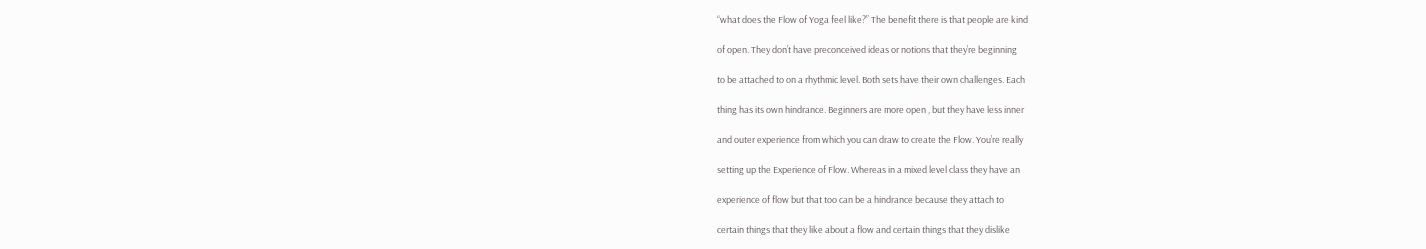“what does the Flow of Yoga feel like?” The benefit there is that people are kind

of open. They don’t have preconceived ideas or notions that they’re beginning

to be attached to on a rhythmic level. Both sets have their own challenges. Each

thing has its own hindrance. Beginners are more open , but they have less inner

and outer experience from which you can draw to create the Flow. You’re really

setting up the Experience of Flow. Whereas in a mixed level class they have an

experience of flow but that too can be a hindrance because they attach to

certain things that they like about a flow and certain things that they dislike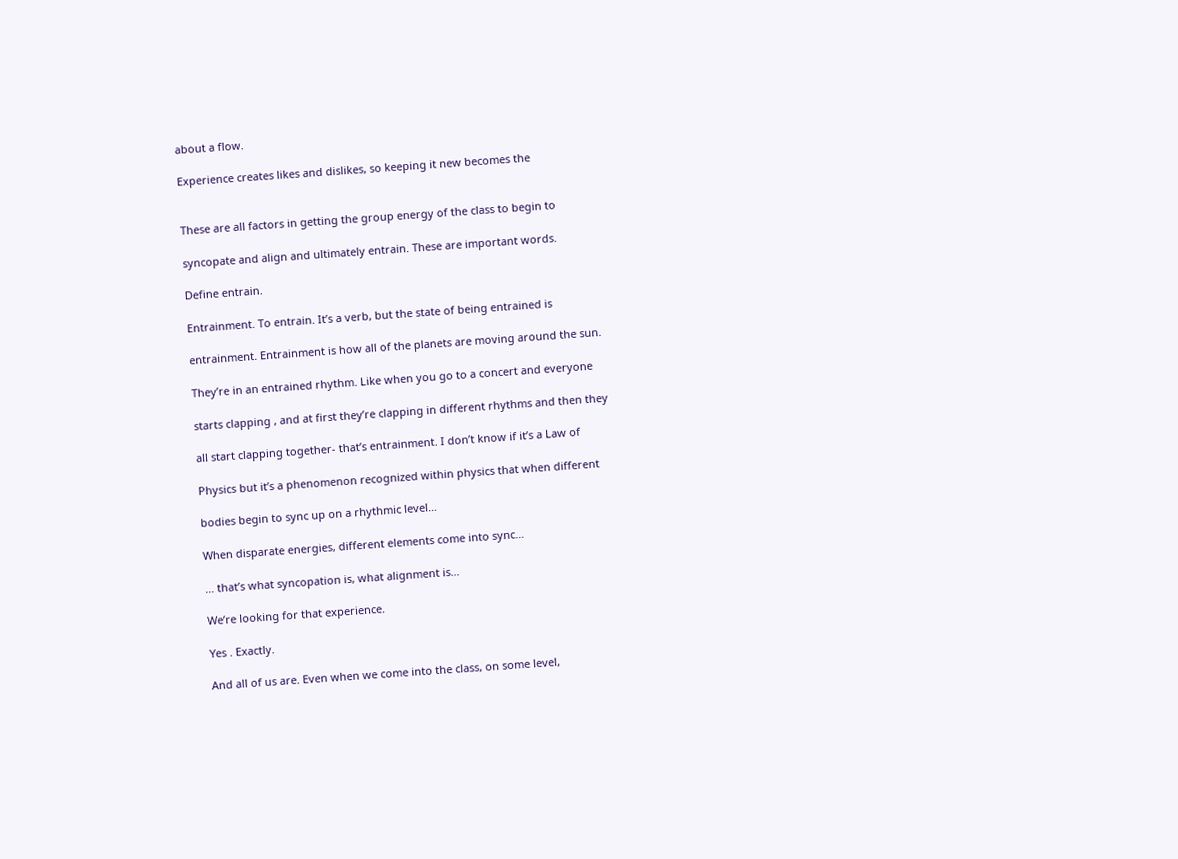about a flow.

Experience creates likes and dislikes, so keeping it new becomes the


These are all factors in getting the group energy of the class to begin to

syncopate and align and ultimately entrain. These are important words.

Define entrain.

Entrainment. To entrain. It’s a verb, but the state of being entrained is

entrainment. Entrainment is how all of the planets are moving around the sun.

They’re in an entrained rhythm. Like when you go to a concert and everyone

starts clapping , and at first they’re clapping in different rhythms and then they

all start clapping together- that’s entrainment. I don’t know if it’s a Law of

Physics but it’s a phenomenon recognized within physics that when different

bodies begin to sync up on a rhythmic level…

When disparate energies, different elements come into sync…

… that’s what syncopation is, what alignment is…

We’re looking for that experience.

Yes . Exactly.

And all of us are. Even when we come into the class, on some level,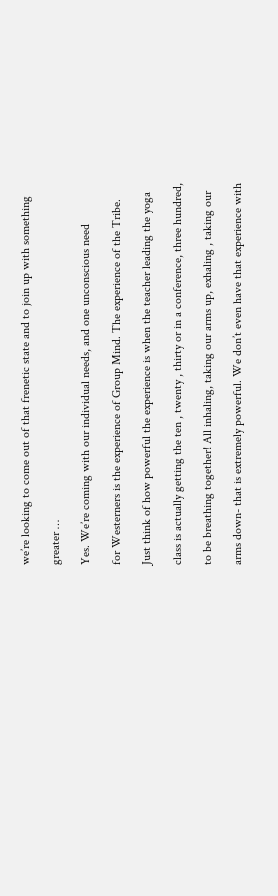we’re looking to come out of that frenetic state and to join up with something

greater …

Yes. We’re coming with our individual needs, and one unconscious need

for Westerners is the experience of Group Mind. The experience of the Tribe.

Just think of how powerful the experience is when the teacher leading the yoga

class is actually getting the ten , twenty , thirty or in a conference, three hundred,

to be breathing together! All inhaling, taking our arms up, exhaling , taking our

arms down- that is extremely powerful. We don’t even have that experience with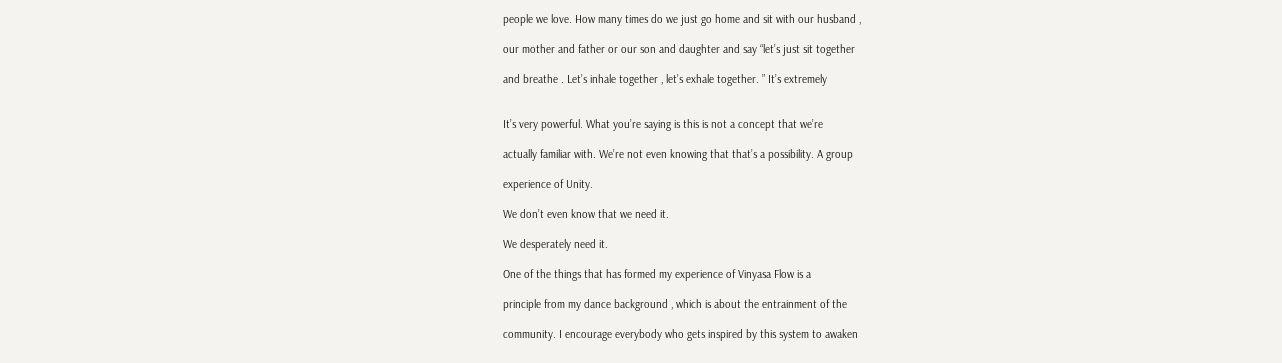people we love. How many times do we just go home and sit with our husband ,

our mother and father or our son and daughter and say “let’s just sit together

and breathe . Let’s inhale together , let’s exhale together. ” It’s extremely


It’s very powerful. What you’re saying is this is not a concept that we’re

actually familiar with. We’re not even knowing that that’s a possibility. A group

experience of Unity.

We don’t even know that we need it.

We desperately need it.

One of the things that has formed my experience of Vinyasa Flow is a

principle from my dance background , which is about the entrainment of the

community. I encourage everybody who gets inspired by this system to awaken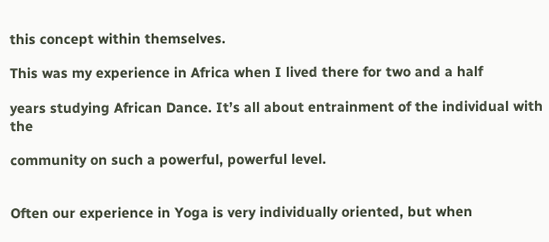this concept within themselves.

This was my experience in Africa when I lived there for two and a half

years studying African Dance. It’s all about entrainment of the individual with the

community on such a powerful, powerful level.


Often our experience in Yoga is very individually oriented, but when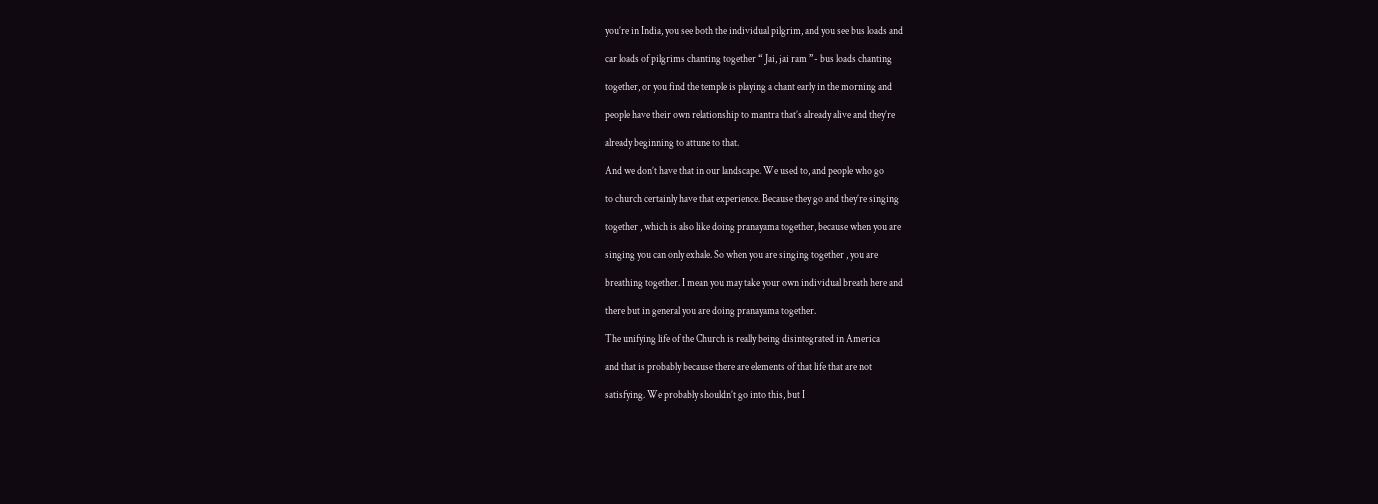you’re in India, you see both the individual pilgrim, and you see bus loads and

car loads of pilgrims chanting together “ Jai, jai ram ”- bus loads chanting

together, or you find the temple is playing a chant early in the morning and

people have their own relationship to mantra that’s already alive and they’re

already beginning to attune to that.

And we don’t have that in our landscape. We used to, and people who go

to church certainly have that experience. Because they go and they’re singing

together , which is also like doing pranayama together, because when you are

singing you can only exhale. So when you are singing together , you are

breathing together. I mean you may take your own individual breath here and

there but in general you are doing pranayama together.

The unifying life of the Church is really being disintegrated in America

and that is probably because there are elements of that life that are not

satisfying. We probably shouldn’t go into this, but I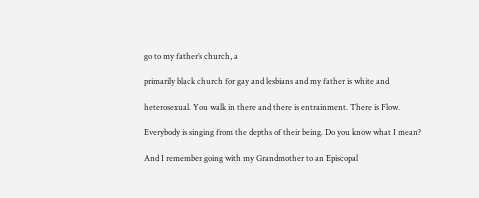go to my father’s church, a

primarily black church for gay and lesbians and my father is white and

heterosexual. You walk in there and there is entrainment. There is Flow.

Everybody is singing from the depths of their being. Do you know what I mean?

And I remember going with my Grandmother to an Episcopal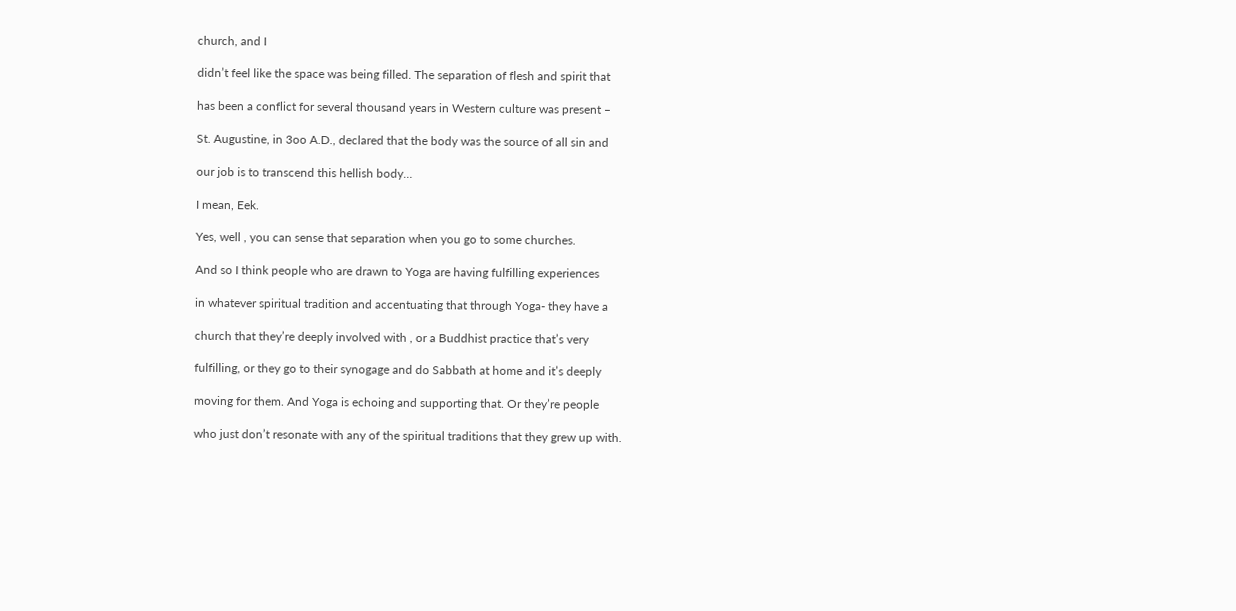church, and I

didn’t feel like the space was being filled. The separation of flesh and spirit that

has been a conflict for several thousand years in Western culture was present –

St. Augustine, in 3oo A.D., declared that the body was the source of all sin and

our job is to transcend this hellish body…

I mean, Eek.

Yes, well , you can sense that separation when you go to some churches.

And so I think people who are drawn to Yoga are having fulfilling experiences

in whatever spiritual tradition and accentuating that through Yoga- they have a

church that they’re deeply involved with , or a Buddhist practice that’s very

fulfilling, or they go to their synogage and do Sabbath at home and it’s deeply

moving for them. And Yoga is echoing and supporting that. Or they’re people

who just don’t resonate with any of the spiritual traditions that they grew up with.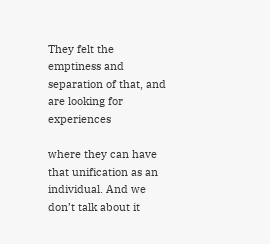They felt the emptiness and separation of that, and are looking for experiences

where they can have that unification as an individual. And we don’t talk about it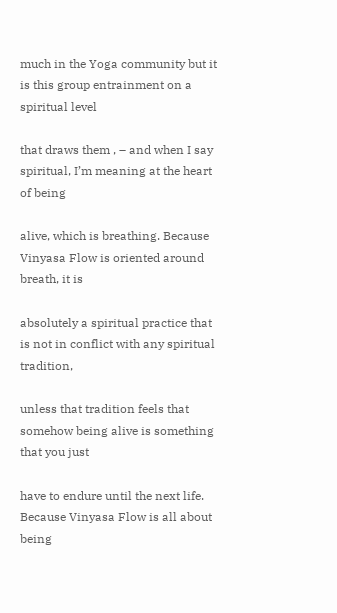much in the Yoga community but it is this group entrainment on a spiritual level

that draws them , – and when I say spiritual, I’m meaning at the heart of being

alive, which is breathing. Because Vinyasa Flow is oriented around breath, it is

absolutely a spiritual practice that is not in conflict with any spiritual tradition,

unless that tradition feels that somehow being alive is something that you just

have to endure until the next life. Because Vinyasa Flow is all about being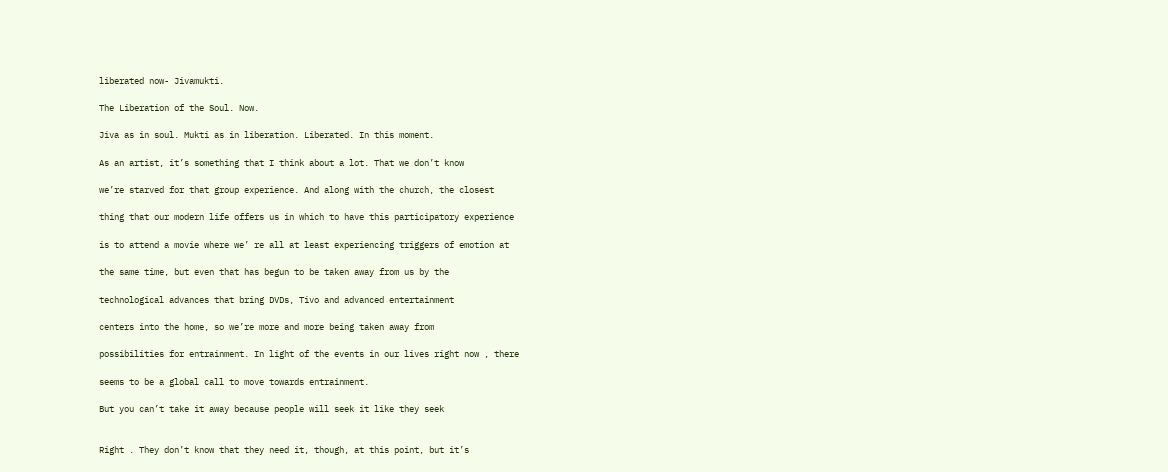liberated now- Jivamukti.

The Liberation of the Soul. Now.

Jiva as in soul. Mukti as in liberation. Liberated. In this moment.

As an artist, it’s something that I think about a lot. That we don’t know

we’re starved for that group experience. And along with the church, the closest

thing that our modern life offers us in which to have this participatory experience

is to attend a movie where we’ re all at least experiencing triggers of emotion at

the same time, but even that has begun to be taken away from us by the

technological advances that bring DVDs, Tivo and advanced entertainment

centers into the home, so we’re more and more being taken away from

possibilities for entrainment. In light of the events in our lives right now , there

seems to be a global call to move towards entrainment.

But you can’t take it away because people will seek it like they seek


Right . They don’t know that they need it, though, at this point, but it’s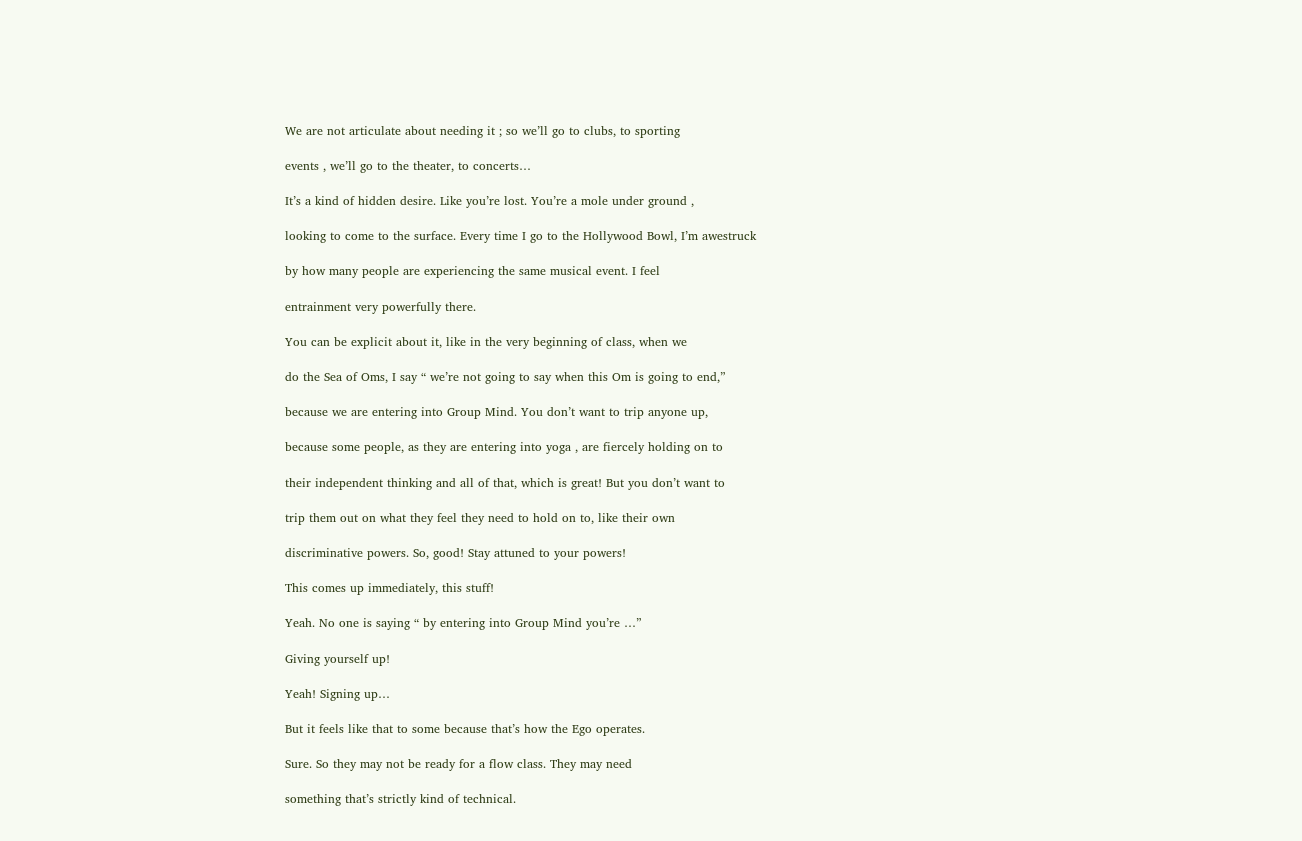We are not articulate about needing it ; so we’ll go to clubs, to sporting

events , we’ll go to the theater, to concerts…

It’s a kind of hidden desire. Like you’re lost. You’re a mole under ground ,

looking to come to the surface. Every time I go to the Hollywood Bowl, I’m awestruck

by how many people are experiencing the same musical event. I feel

entrainment very powerfully there.

You can be explicit about it, like in the very beginning of class, when we

do the Sea of Oms, I say “ we’re not going to say when this Om is going to end,”

because we are entering into Group Mind. You don’t want to trip anyone up,

because some people, as they are entering into yoga , are fiercely holding on to

their independent thinking and all of that, which is great! But you don’t want to

trip them out on what they feel they need to hold on to, like their own

discriminative powers. So, good! Stay attuned to your powers!

This comes up immediately, this stuff!

Yeah. No one is saying “ by entering into Group Mind you’re …”

Giving yourself up!

Yeah! Signing up…

But it feels like that to some because that’s how the Ego operates.

Sure. So they may not be ready for a flow class. They may need

something that’s strictly kind of technical.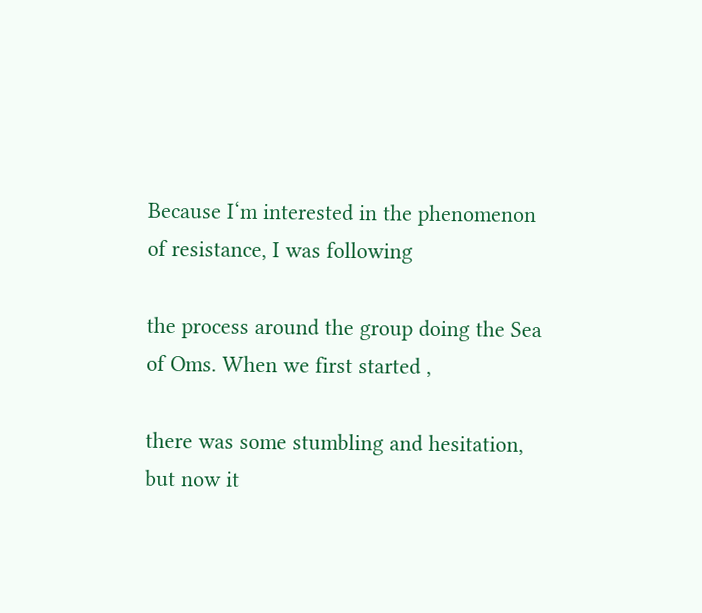Because I‘m interested in the phenomenon of resistance, I was following

the process around the group doing the Sea of Oms. When we first started ,

there was some stumbling and hesitation, but now it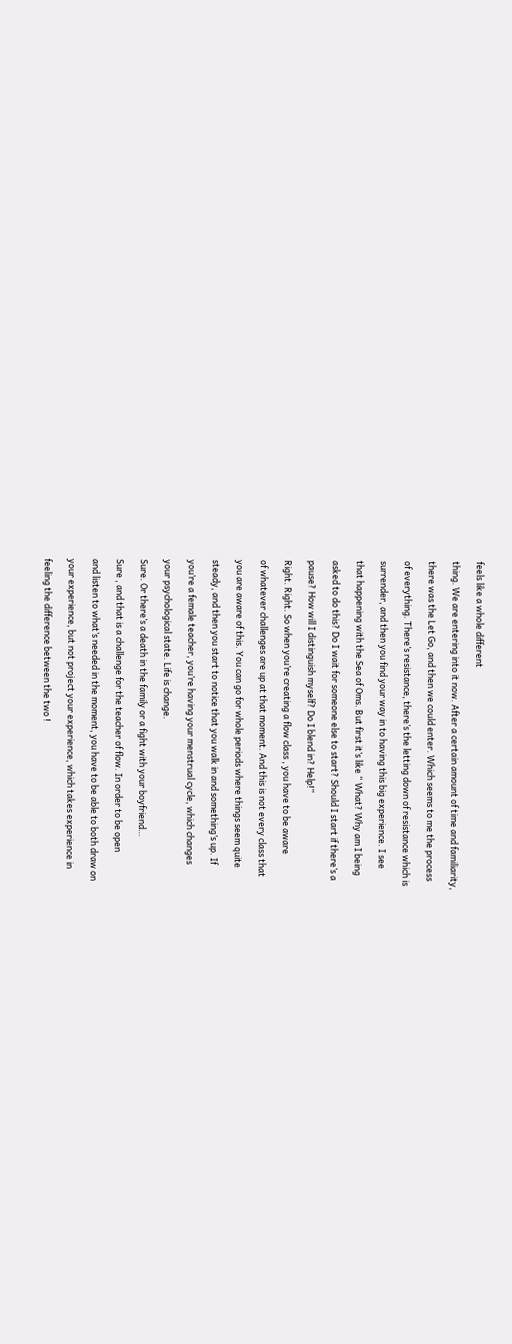feels like a whole different

thing. We are entering into it now. After a certain amount of time and familiarity,

there was the Let Go, and then we could enter. Which seems to me the process

of everything. There’s resistance, there’s the letting down of resistance which is

surrender, and then you find your way in to having this big experience. I see

that happening with the Sea of Oms. But first it’s like “ What? Why am I being

asked to do this? Do I wait for someone else to start? Should I start if there’s a

pause? How will I distinguish myself? Do I blend in? Help!”

Right. Right. So when you’re creating a flow class , you have to be aware

of whatever challenges are up at that moment. And this is not every class that

you are aware of this. You can go for whole periods where things seem quite

steady, and then you start to notice that you walk in and something’s up. If

you’re a female teacher, you’re having your menstrual cycle, which changes

your psychological state. Life is change.

Sure. Or there’s a death in the family or a fight with your boyfriend…

Sure , and that is a challenge for the teacher of flow. In order to be open

and listen to what’s needed in the moment, you have to be able to both draw on

your experience, but not project your experience, which takes experience in

feeling the difference between the two !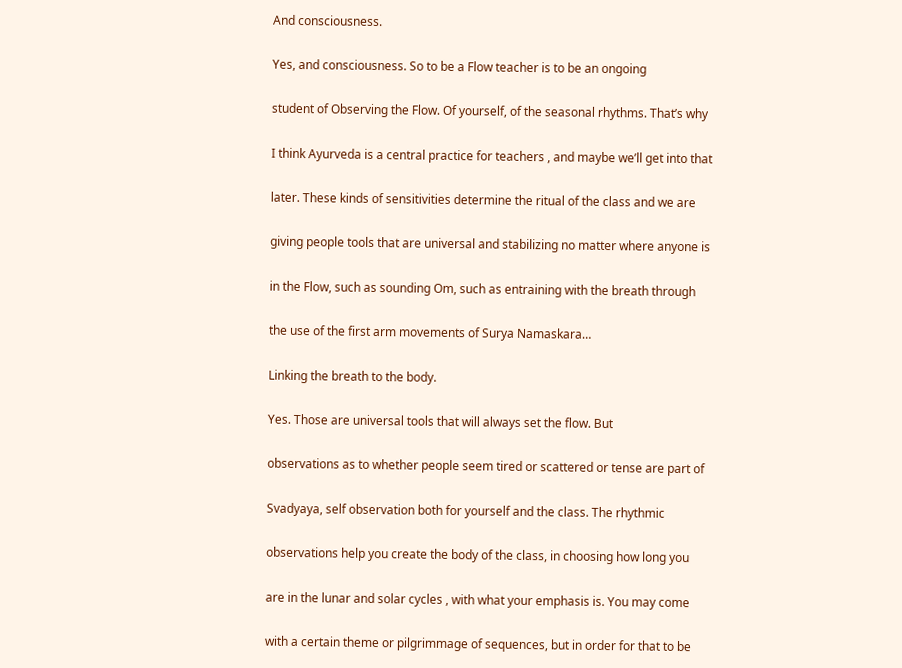And consciousness.

Yes, and consciousness. So to be a Flow teacher is to be an ongoing

student of Observing the Flow. Of yourself, of the seasonal rhythms. That’s why

I think Ayurveda is a central practice for teachers , and maybe we’ll get into that

later. These kinds of sensitivities determine the ritual of the class and we are

giving people tools that are universal and stabilizing no matter where anyone is

in the Flow, such as sounding Om, such as entraining with the breath through

the use of the first arm movements of Surya Namaskara…

Linking the breath to the body.

Yes. Those are universal tools that will always set the flow. But

observations as to whether people seem tired or scattered or tense are part of

Svadyaya, self observation both for yourself and the class. The rhythmic

observations help you create the body of the class, in choosing how long you

are in the lunar and solar cycles , with what your emphasis is. You may come

with a certain theme or pilgrimmage of sequences, but in order for that to be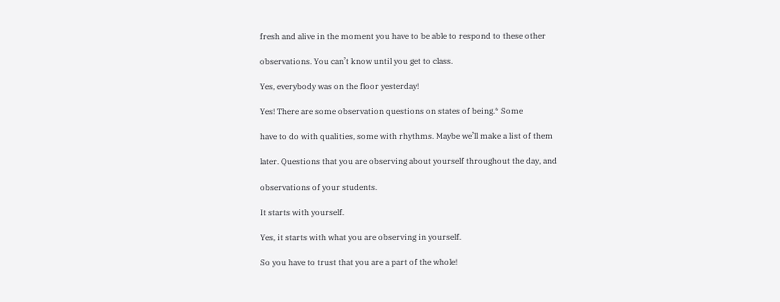fresh and alive in the moment you have to be able to respond to these other

observations. You can’t know until you get to class.

Yes, everybody was on the floor yesterday!

Yes! There are some observation questions on states of being.* Some

have to do with qualities, some with rhythms. Maybe we’ll make a list of them

later. Questions that you are observing about yourself throughout the day, and

observations of your students.

It starts with yourself.

Yes, it starts with what you are observing in yourself.

So you have to trust that you are a part of the whole!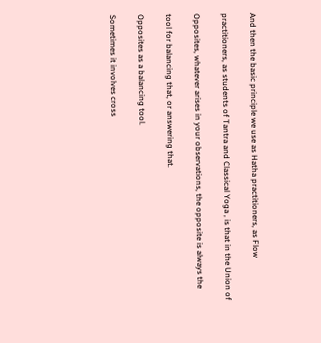And then the basic principle we use as Hatha practitioners, as Flow

practitioners, as students of Tantra and Classical Yoga , is that in the Union of

Opposites, whatever arises in your observations, the opposite is always the

tool for balancing that, or answering that.

Opposites as a balancing tool.

Sometimes it involves cross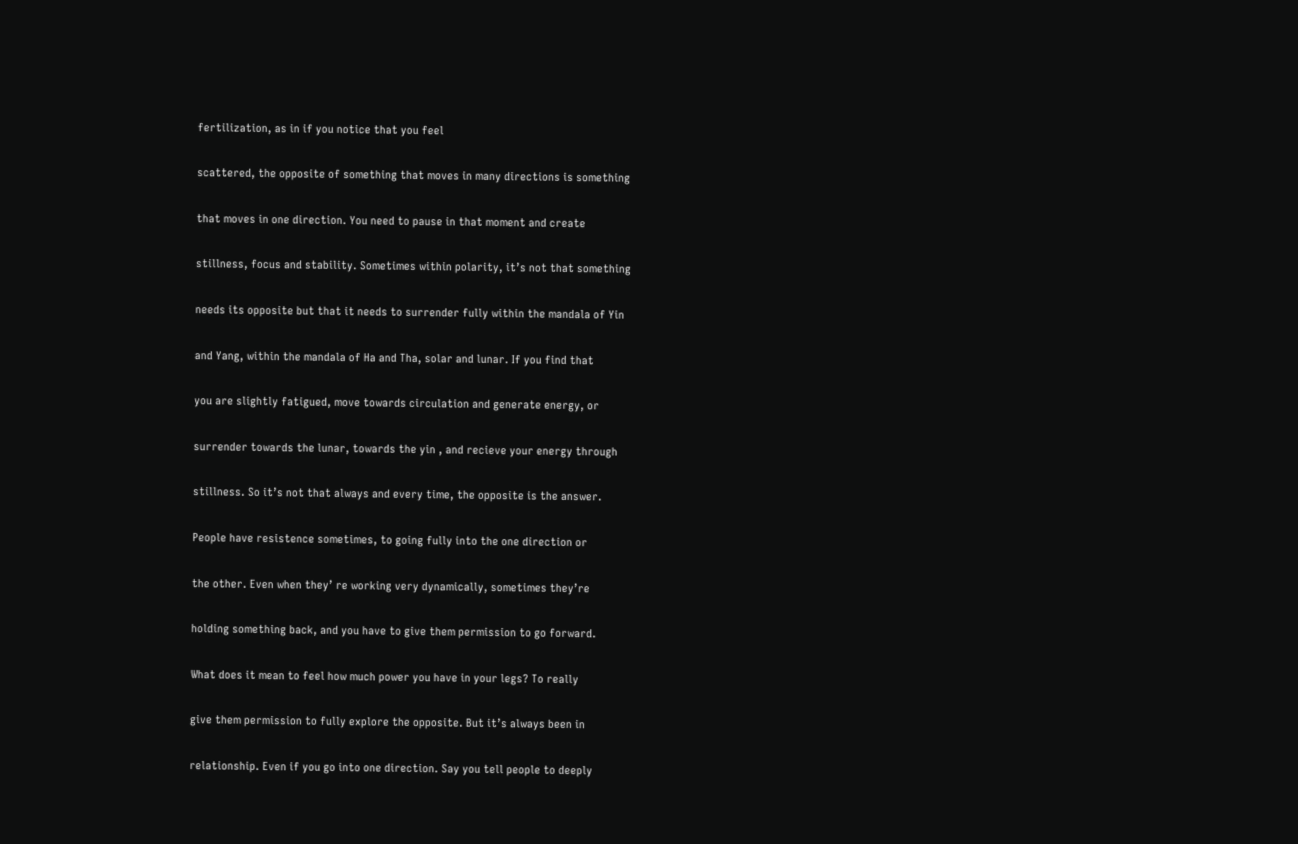fertilization, as in if you notice that you feel

scattered, the opposite of something that moves in many directions is something

that moves in one direction. You need to pause in that moment and create

stillness, focus and stability. Sometimes within polarity, it’s not that something

needs its opposite but that it needs to surrender fully within the mandala of Yin

and Yang, within the mandala of Ha and Tha, solar and lunar. If you find that

you are slightly fatigued, move towards circulation and generate energy, or

surrender towards the lunar, towards the yin , and recieve your energy through

stillness. So it’s not that always and every time, the opposite is the answer.

People have resistence sometimes, to going fully into the one direction or

the other. Even when they’ re working very dynamically, sometimes they’re

holding something back, and you have to give them permission to go forward.

What does it mean to feel how much power you have in your legs? To really

give them permission to fully explore the opposite. But it’s always been in

relationship. Even if you go into one direction. Say you tell people to deeply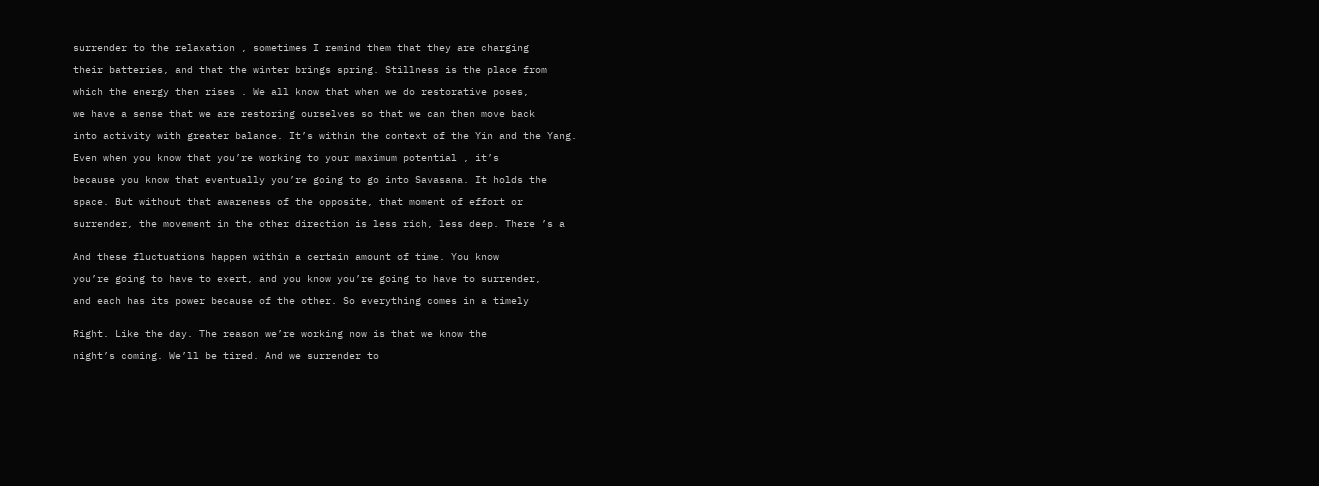surrender to the relaxation , sometimes I remind them that they are charging

their batteries, and that the winter brings spring. Stillness is the place from

which the energy then rises . We all know that when we do restorative poses,

we have a sense that we are restoring ourselves so that we can then move back

into activity with greater balance. It’s within the context of the Yin and the Yang.

Even when you know that you’re working to your maximum potential , it’s

because you know that eventually you’re going to go into Savasana. It holds the

space. But without that awareness of the opposite, that moment of effort or

surrender, the movement in the other direction is less rich, less deep. There ’s a


And these fluctuations happen within a certain amount of time. You know

you’re going to have to exert, and you know you’re going to have to surrender,

and each has its power because of the other. So everything comes in a timely


Right. Like the day. The reason we’re working now is that we know the

night’s coming. We’ll be tired. And we surrender to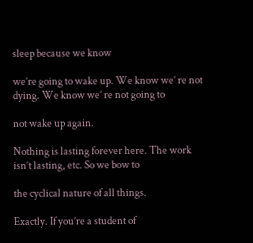sleep because we know

we’re going to wake up. We know we’ re not dying. We know we’ re not going to

not wake up again.

Nothing is lasting forever here. The work isn’t lasting, etc. So we bow to

the cyclical nature of all things.

Exactly. If you’re a student of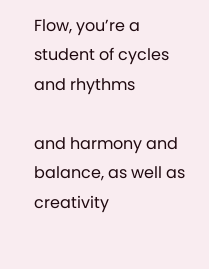Flow, you’re a student of cycles and rhythms

and harmony and balance, as well as creativity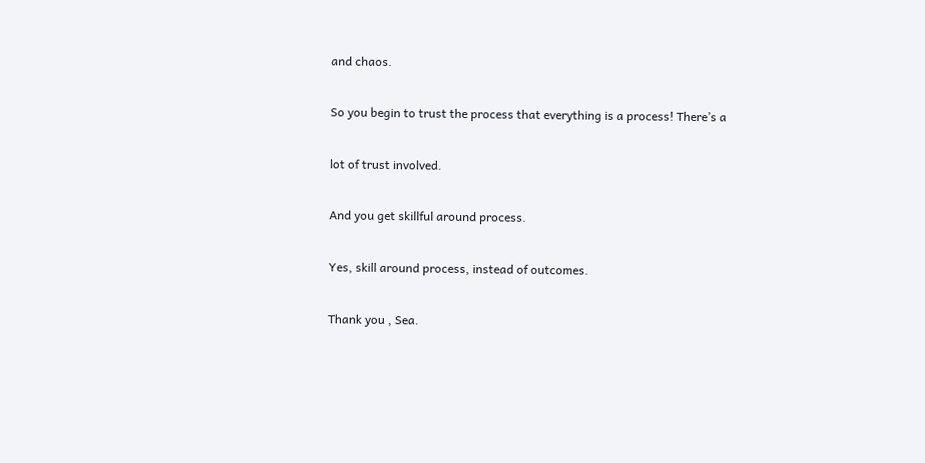and chaos.

So you begin to trust the process that everything is a process! There’s a

lot of trust involved.

And you get skillful around process.

Yes, skill around process, instead of outcomes.

Thank you , Sea.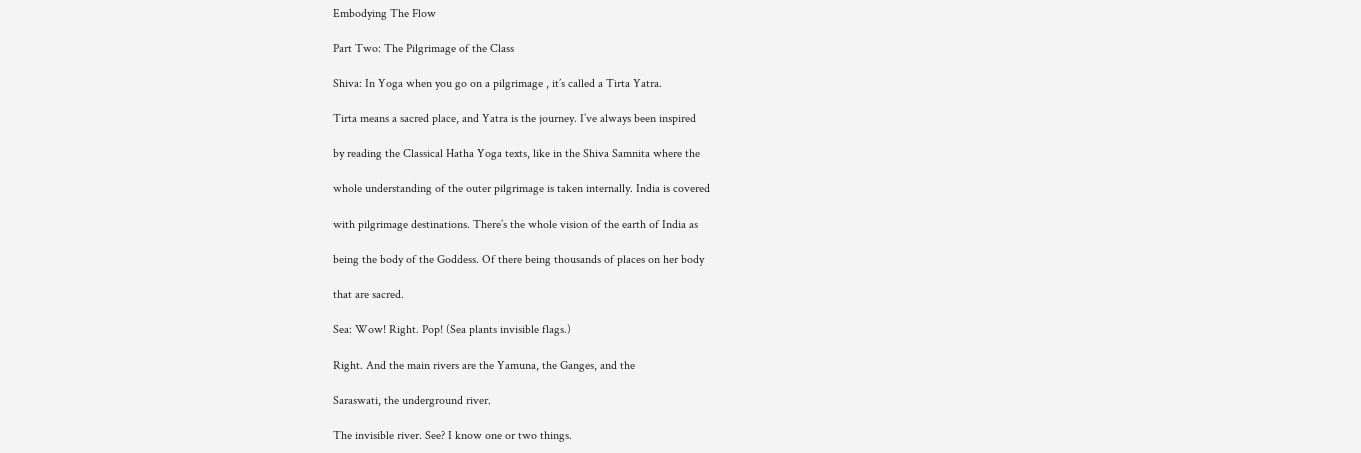Embodying The Flow

Part Two: The Pilgrimage of the Class

Shiva: In Yoga when you go on a pilgrimage , it’s called a Tirta Yatra.

Tirta means a sacred place, and Yatra is the journey. I’ve always been inspired

by reading the Classical Hatha Yoga texts, like in the Shiva Samnita where the

whole understanding of the outer pilgrimage is taken internally. India is covered

with pilgrimage destinations. There’s the whole vision of the earth of India as

being the body of the Goddess. Of there being thousands of places on her body

that are sacred.

Sea: Wow! Right. Pop! (Sea plants invisible flags.)

Right. And the main rivers are the Yamuna, the Ganges, and the

Saraswati, the underground river.

The invisible river. See? I know one or two things.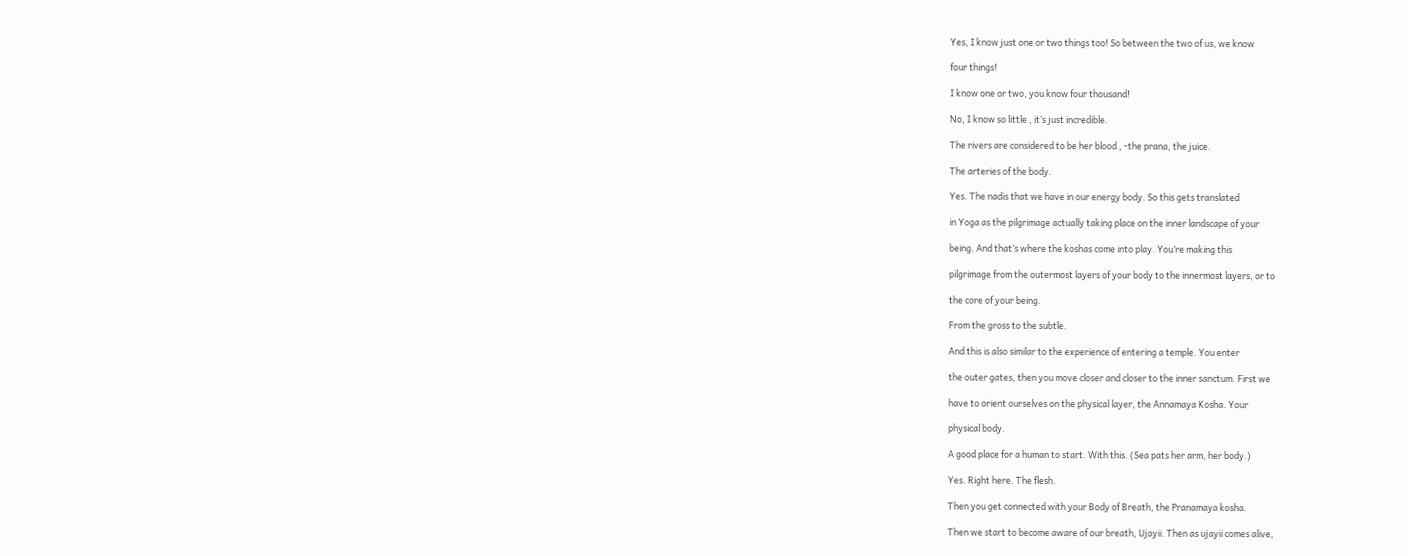Yes, I know just one or two things too! So between the two of us, we know

four things!

I know one or two, you know four thousand!

No, I know so little , it’s just incredible.

The rivers are considered to be her blood , -the prana, the juice.

The arteries of the body.

Yes. The nadis that we have in our energy body. So this gets translated

in Yoga as the pilgrimage actually taking place on the inner landscape of your

being. And that’s where the koshas come into play. You’re making this

pilgrimage from the outermost layers of your body to the innermost layers, or to

the core of your being.

From the gross to the subtle.

And this is also similar to the experience of entering a temple. You enter

the outer gates, then you move closer and closer to the inner sanctum. First we

have to orient ourselves on the physical layer, the Annamaya Kosha. Your

physical body.

A good place for a human to start. With this. (Sea pats her arm, her body.)

Yes. Right here. The flesh.

Then you get connected with your Body of Breath, the Pranamaya kosha.

Then we start to become aware of our breath, Ujayii. Then as ujayii comes alive,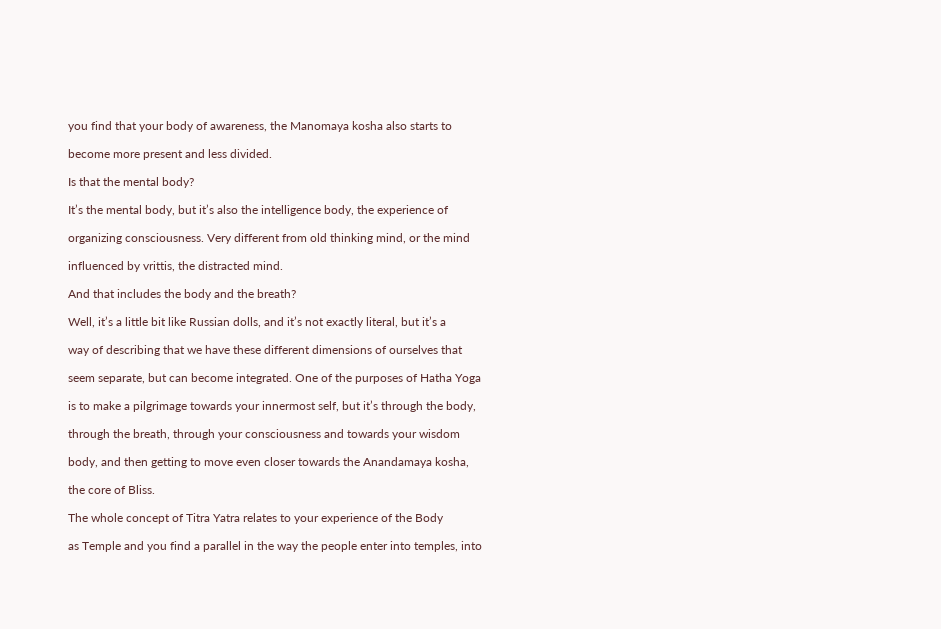you find that your body of awareness, the Manomaya kosha also starts to

become more present and less divided.

Is that the mental body?

It’s the mental body, but it’s also the intelligence body, the experience of

organizing consciousness. Very different from old thinking mind, or the mind

influenced by vrittis, the distracted mind.

And that includes the body and the breath?

Well, it’s a little bit like Russian dolls, and it’s not exactly literal, but it’s a

way of describing that we have these different dimensions of ourselves that

seem separate, but can become integrated. One of the purposes of Hatha Yoga

is to make a pilgrimage towards your innermost self, but it’s through the body,

through the breath, through your consciousness and towards your wisdom

body, and then getting to move even closer towards the Anandamaya kosha,

the core of Bliss.

The whole concept of Titra Yatra relates to your experience of the Body

as Temple and you find a parallel in the way the people enter into temples, into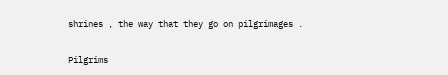shrines , the way that they go on pilgrimages .

Pilgrims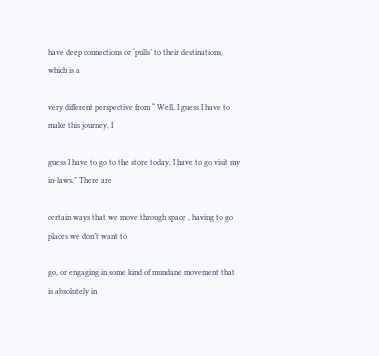have deep connections or ‘pulls’ to their destinations, which is a

very different perspective from “ Well, I guess I have to make this journey, I

guess I have to go to the store today, I have to go visit my in-laws.” There are

certain ways that we move through space , having to go places we don’t want to

go, or engaging in some kind of mundane movement that is absolutely in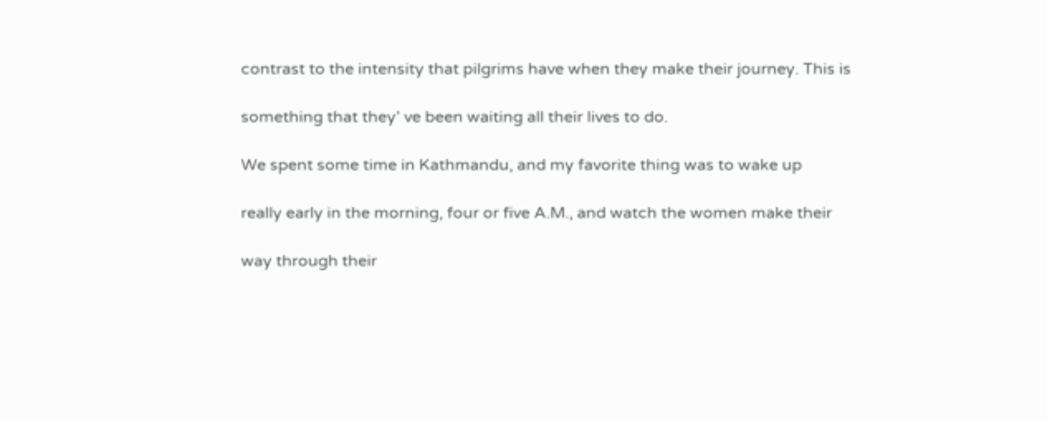contrast to the intensity that pilgrims have when they make their journey. This is

something that they’ ve been waiting all their lives to do.

We spent some time in Kathmandu, and my favorite thing was to wake up

really early in the morning, four or five A.M., and watch the women make their

way through their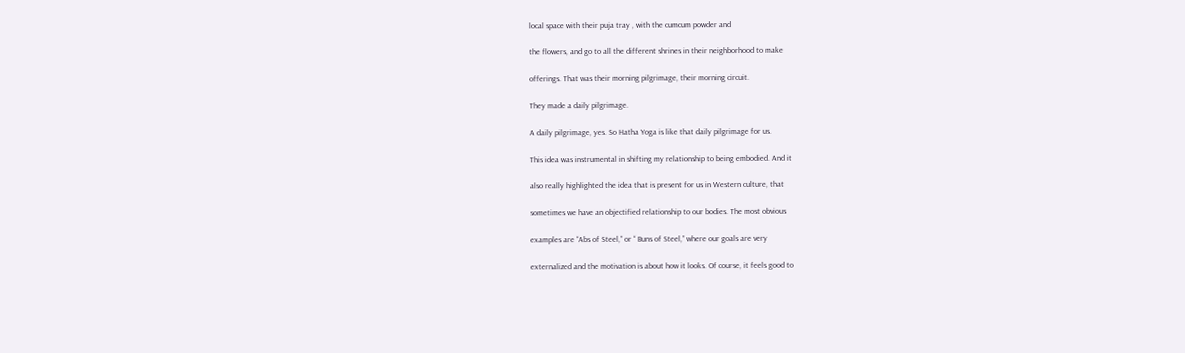local space with their puja tray , with the cumcum powder and

the flowers, and go to all the different shrines in their neighborhood to make

offerings. That was their morning pilgrimage, their morning circuit.

They made a daily pilgrimage.

A daily pilgrimage, yes. So Hatha Yoga is like that daily pilgrimage for us.

This idea was instrumental in shifting my relationship to being embodied. And it

also really highlighted the idea that is present for us in Western culture, that

sometimes we have an objectified relationship to our bodies. The most obvious

examples are “Abs of Steel,” or “ Buns of Steel,” where our goals are very

externalized and the motivation is about how it looks. Of course, it feels good to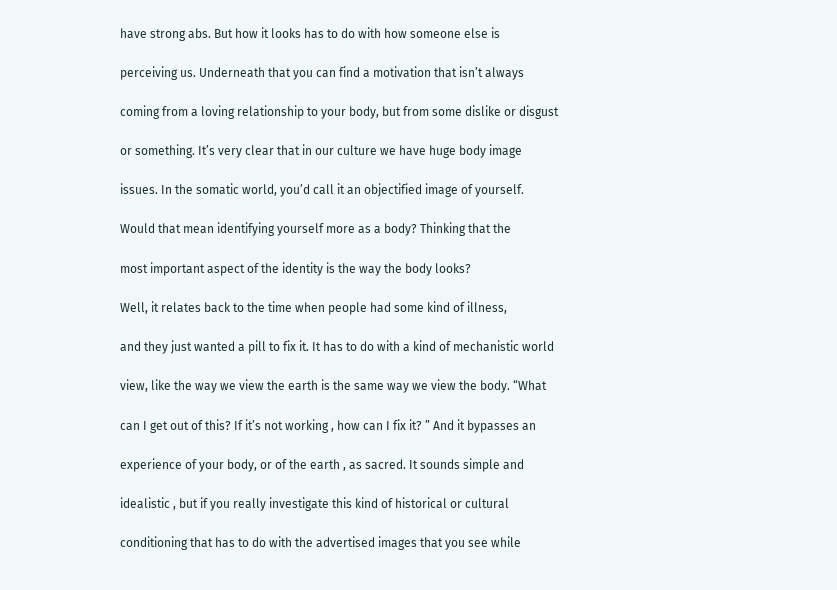have strong abs. But how it looks has to do with how someone else is

perceiving us. Underneath that you can find a motivation that isn’t always

coming from a loving relationship to your body, but from some dislike or disgust

or something. It’s very clear that in our culture we have huge body image

issues. In the somatic world, you’d call it an objectified image of yourself.

Would that mean identifying yourself more as a body? Thinking that the

most important aspect of the identity is the way the body looks?

Well, it relates back to the time when people had some kind of illness,

and they just wanted a pill to fix it. It has to do with a kind of mechanistic world

view, like the way we view the earth is the same way we view the body. “What

can I get out of this? If it’s not working , how can I fix it? ” And it bypasses an

experience of your body, or of the earth , as sacred. It sounds simple and

idealistic , but if you really investigate this kind of historical or cultural

conditioning that has to do with the advertised images that you see while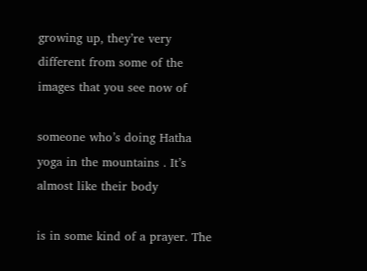growing up, they’re very different from some of the images that you see now of

someone who’s doing Hatha yoga in the mountains . It’s almost like their body

is in some kind of a prayer. The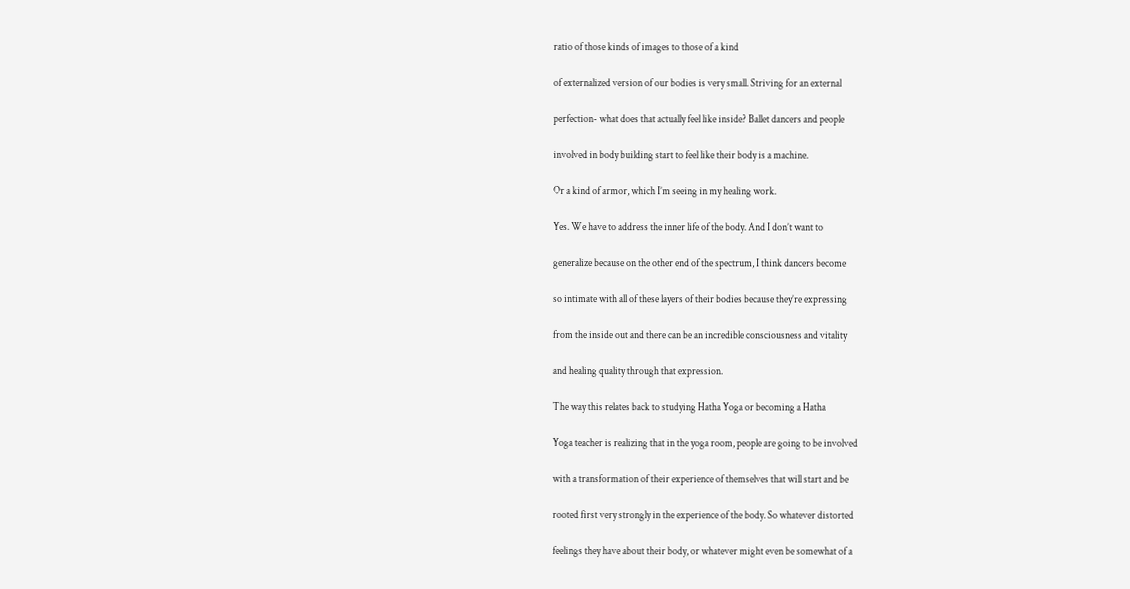ratio of those kinds of images to those of a kind

of externalized version of our bodies is very small. Striving for an external

perfection- what does that actually feel like inside? Ballet dancers and people

involved in body building start to feel like their body is a machine.

Or a kind of armor, which I’m seeing in my healing work.

Yes. We have to address the inner life of the body. And I don’t want to

generalize because on the other end of the spectrum, I think dancers become

so intimate with all of these layers of their bodies because they’re expressing

from the inside out and there can be an incredible consciousness and vitality

and healing quality through that expression.

The way this relates back to studying Hatha Yoga or becoming a Hatha

Yoga teacher is realizing that in the yoga room, people are going to be involved

with a transformation of their experience of themselves that will start and be

rooted first very strongly in the experience of the body. So whatever distorted

feelings they have about their body, or whatever might even be somewhat of a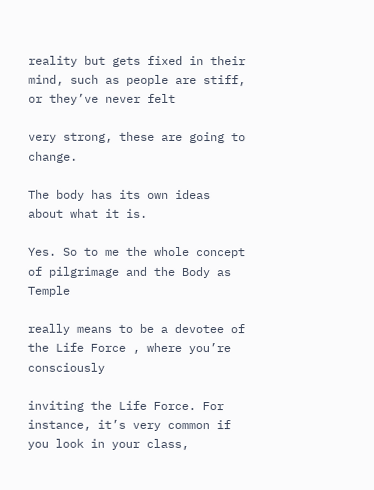reality but gets fixed in their mind, such as people are stiff, or they’ve never felt

very strong, these are going to change.

The body has its own ideas about what it is.

Yes. So to me the whole concept of pilgrimage and the Body as Temple

really means to be a devotee of the Life Force , where you’re consciously

inviting the Life Force. For instance, it’s very common if you look in your class,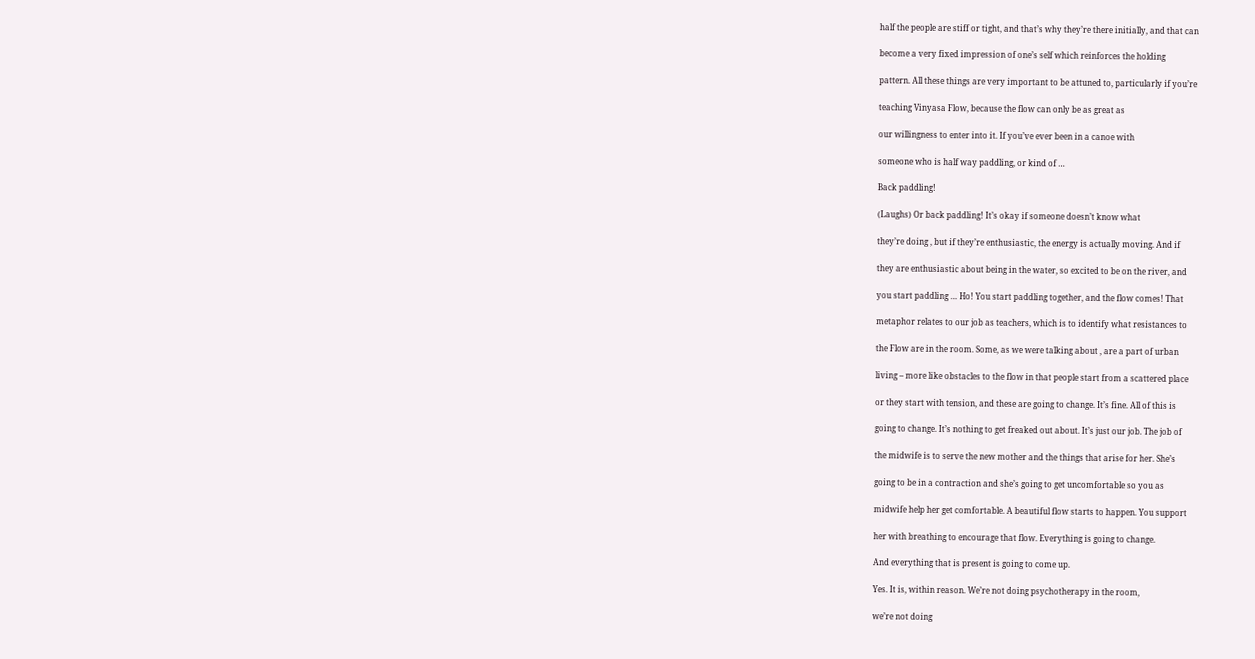half the people are stiff or tight, and that’s why they’re there initially, and that can

become a very fixed impression of one’s self which reinforces the holding

pattern. All these things are very important to be attuned to, particularly if you’re

teaching Vinyasa Flow, because the flow can only be as great as

our willingness to enter into it. If you’ve ever been in a canoe with

someone who is half way paddling, or kind of …

Back paddling!

(Laughs) Or back paddling! It’s okay if someone doesn’t know what

they’re doing , but if they’re enthusiastic, the energy is actually moving. And if

they are enthusiastic about being in the water, so excited to be on the river, and

you start paddling … Ho! You start paddling together, and the flow comes! That

metaphor relates to our job as teachers, which is to identify what resistances to

the Flow are in the room. Some, as we were talking about , are a part of urban

living – more like obstacles to the flow in that people start from a scattered place

or they start with tension, and these are going to change. It’s fine. All of this is

going to change. It’s nothing to get freaked out about. It’s just our job. The job of

the midwife is to serve the new mother and the things that arise for her. She’s

going to be in a contraction and she’s going to get uncomfortable so you as

midwife help her get comfortable. A beautiful flow starts to happen. You support

her with breathing to encourage that flow. Everything is going to change.

And everything that is present is going to come up.

Yes. It is, within reason. We’re not doing psychotherapy in the room,

we’re not doing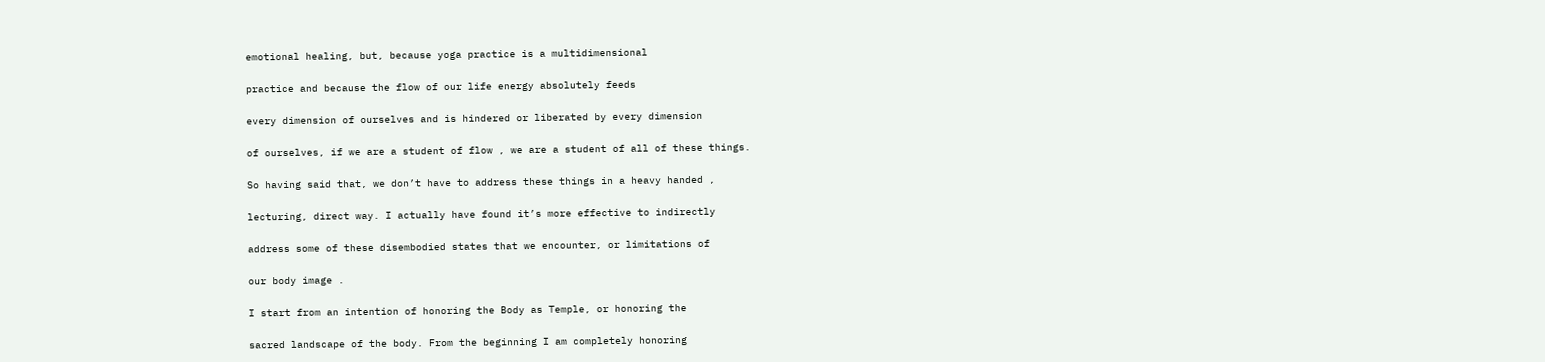emotional healing, but, because yoga practice is a multidimensional

practice and because the flow of our life energy absolutely feeds

every dimension of ourselves and is hindered or liberated by every dimension

of ourselves, if we are a student of flow , we are a student of all of these things.

So having said that, we don’t have to address these things in a heavy handed ,

lecturing, direct way. I actually have found it’s more effective to indirectly

address some of these disembodied states that we encounter, or limitations of

our body image .

I start from an intention of honoring the Body as Temple, or honoring the

sacred landscape of the body. From the beginning I am completely honoring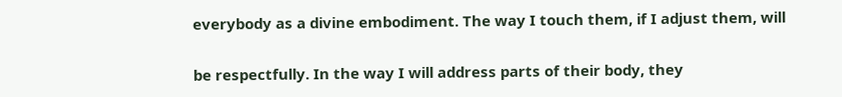everybody as a divine embodiment. The way I touch them, if I adjust them, will

be respectfully. In the way I will address parts of their body, they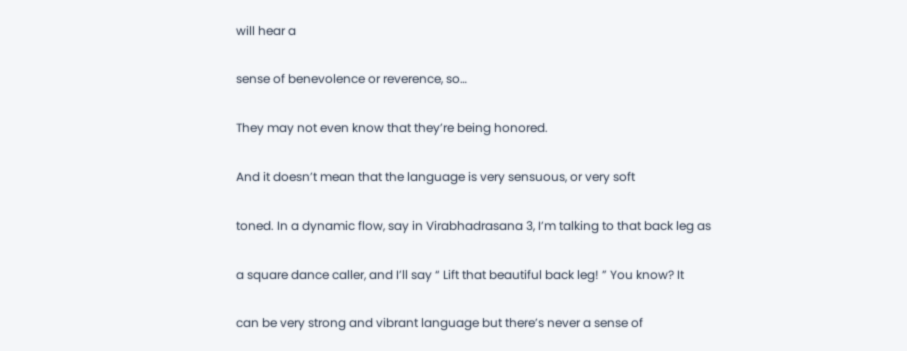will hear a

sense of benevolence or reverence, so…

They may not even know that they’re being honored.

And it doesn’t mean that the language is very sensuous, or very soft

toned. In a dynamic flow, say in Virabhadrasana 3, I’m talking to that back leg as

a square dance caller, and I’ll say “ Lift that beautiful back leg! ” You know? It

can be very strong and vibrant language but there’s never a sense of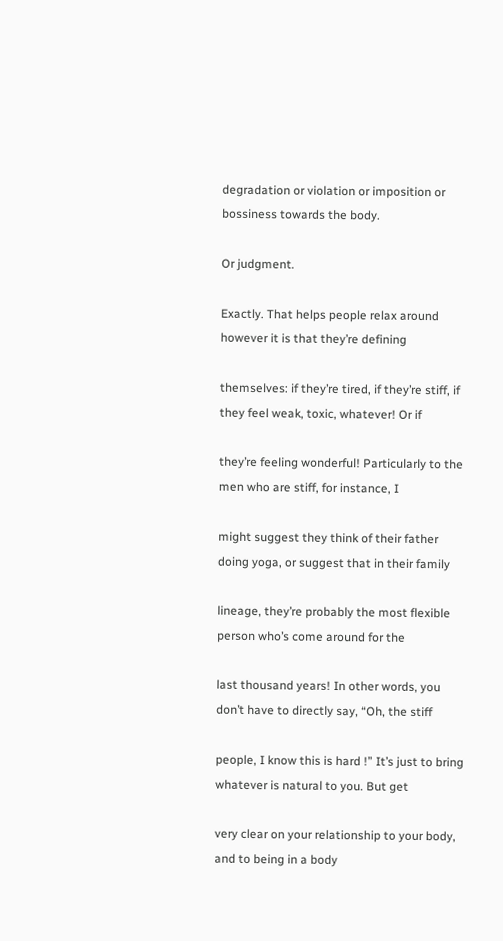degradation or violation or imposition or bossiness towards the body.

Or judgment.

Exactly. That helps people relax around however it is that they’re defining

themselves: if they’re tired, if they’re stiff, if they feel weak, toxic, whatever! Or if

they’re feeling wonderful! Particularly to the men who are stiff, for instance, I

might suggest they think of their father doing yoga, or suggest that in their family

lineage, they’re probably the most flexible person who’s come around for the

last thousand years! In other words, you don’t have to directly say, “Oh, the stiff

people, I know this is hard !” It’s just to bring whatever is natural to you. But get

very clear on your relationship to your body, and to being in a body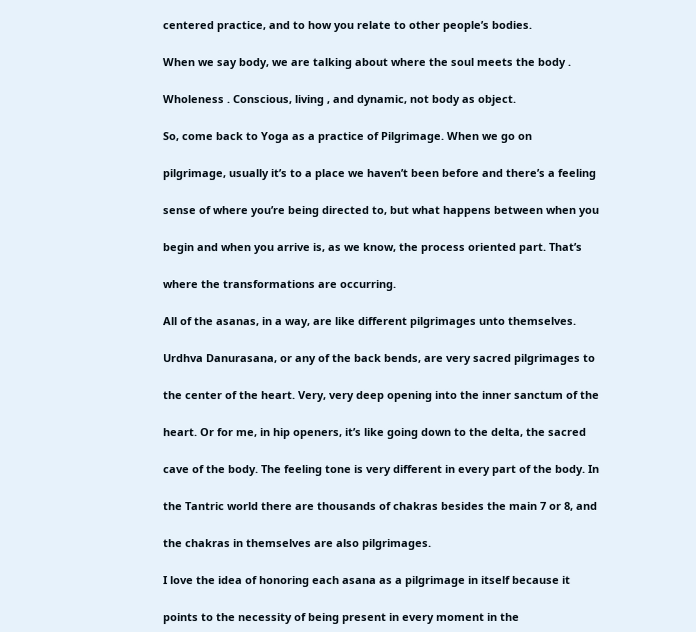centered practice, and to how you relate to other people’s bodies.

When we say body, we are talking about where the soul meets the body .

Wholeness . Conscious, living , and dynamic, not body as object.

So, come back to Yoga as a practice of Pilgrimage. When we go on

pilgrimage, usually it’s to a place we haven’t been before and there’s a feeling

sense of where you’re being directed to, but what happens between when you

begin and when you arrive is, as we know, the process oriented part. That’s

where the transformations are occurring.

All of the asanas, in a way, are like different pilgrimages unto themselves.

Urdhva Danurasana, or any of the back bends, are very sacred pilgrimages to

the center of the heart. Very, very deep opening into the inner sanctum of the

heart. Or for me, in hip openers, it’s like going down to the delta, the sacred

cave of the body. The feeling tone is very different in every part of the body. In

the Tantric world there are thousands of chakras besides the main 7 or 8, and

the chakras in themselves are also pilgrimages.

I love the idea of honoring each asana as a pilgrimage in itself because it

points to the necessity of being present in every moment in the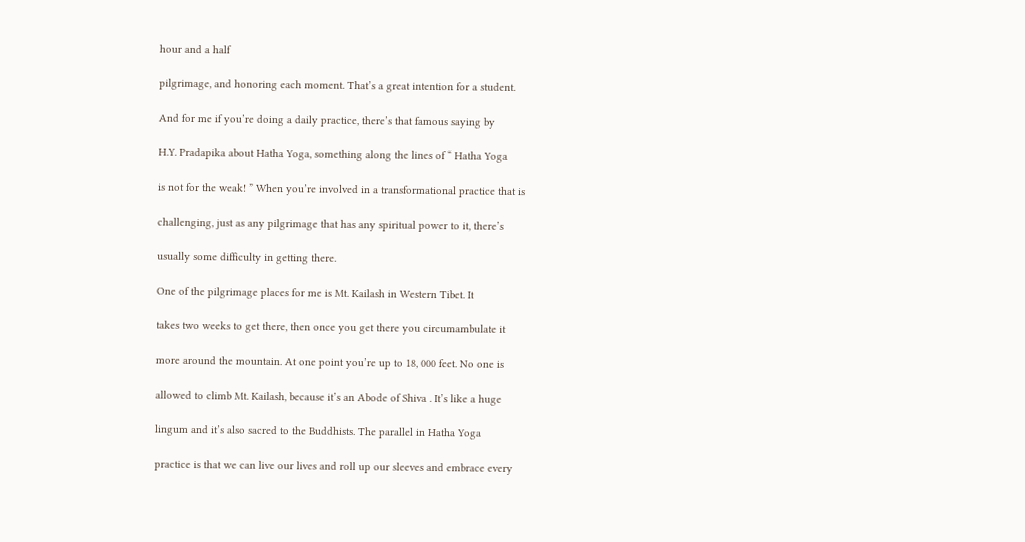hour and a half

pilgrimage, and honoring each moment. That’s a great intention for a student.

And for me if you’re doing a daily practice, there’s that famous saying by

H.Y. Pradapika about Hatha Yoga, something along the lines of “ Hatha Yoga

is not for the weak! ” When you’re involved in a transformational practice that is

challenging, just as any pilgrimage that has any spiritual power to it, there’s

usually some difficulty in getting there.

One of the pilgrimage places for me is Mt. Kailash in Western Tibet. It

takes two weeks to get there, then once you get there you circumambulate it

more around the mountain. At one point you’re up to 18, 000 feet. No one is

allowed to climb Mt. Kailash, because it’s an Abode of Shiva . It’s like a huge

lingum and it’s also sacred to the Buddhists. The parallel in Hatha Yoga

practice is that we can live our lives and roll up our sleeves and embrace every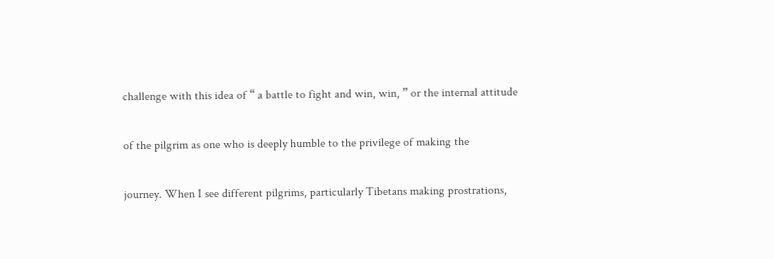challenge with this idea of “ a battle to fight and win, win, ” or the internal attitude

of the pilgrim as one who is deeply humble to the privilege of making the

journey. When I see different pilgrims, particularly Tibetans making prostrations,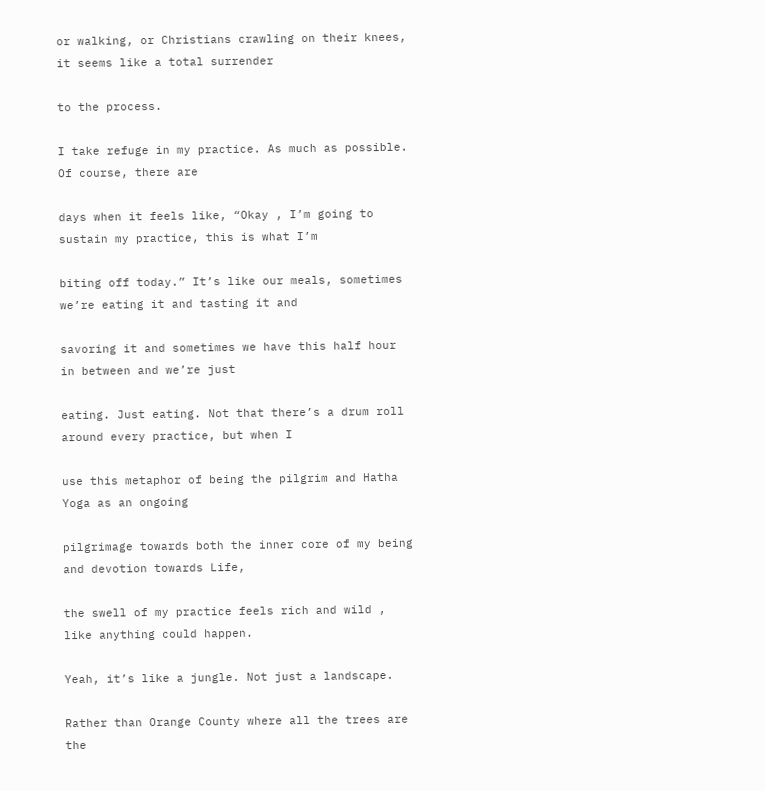or walking, or Christians crawling on their knees, it seems like a total surrender

to the process.

I take refuge in my practice. As much as possible. Of course, there are

days when it feels like, “Okay , I’m going to sustain my practice, this is what I’m

biting off today.” It’s like our meals, sometimes we’re eating it and tasting it and

savoring it and sometimes we have this half hour in between and we’re just

eating. Just eating. Not that there’s a drum roll around every practice, but when I

use this metaphor of being the pilgrim and Hatha Yoga as an ongoing

pilgrimage towards both the inner core of my being and devotion towards Life,

the swell of my practice feels rich and wild , like anything could happen.

Yeah, it’s like a jungle. Not just a landscape.

Rather than Orange County where all the trees are the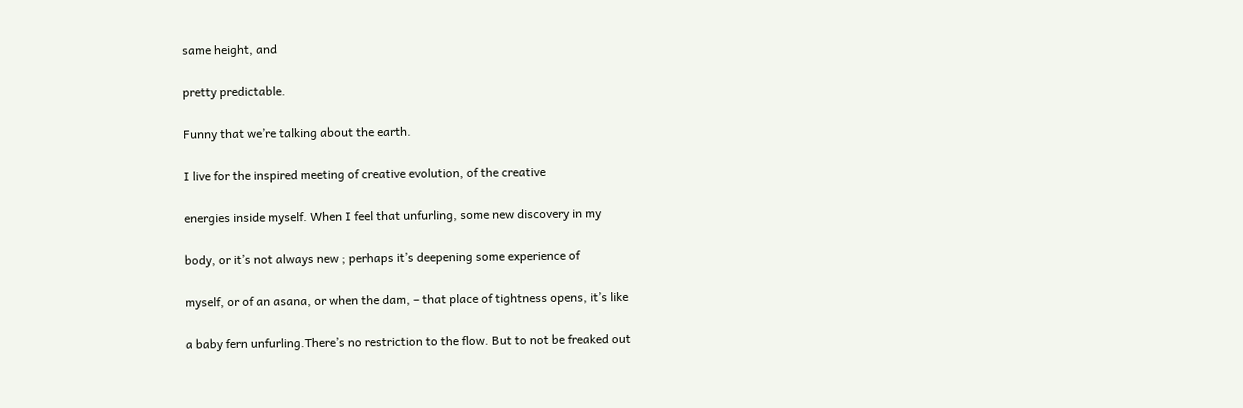same height, and

pretty predictable.

Funny that we’re talking about the earth.

I live for the inspired meeting of creative evolution, of the creative

energies inside myself. When I feel that unfurling, some new discovery in my

body, or it’s not always new ; perhaps it’s deepening some experience of

myself, or of an asana, or when the dam, – that place of tightness opens, it’s like

a baby fern unfurling.There’s no restriction to the flow. But to not be freaked out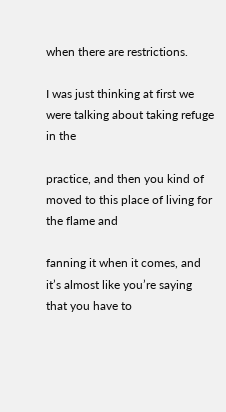when there are restrictions.

I was just thinking at first we were talking about taking refuge in the

practice, and then you kind of moved to this place of living for the flame and

fanning it when it comes, and it’s almost like you’re saying that you have to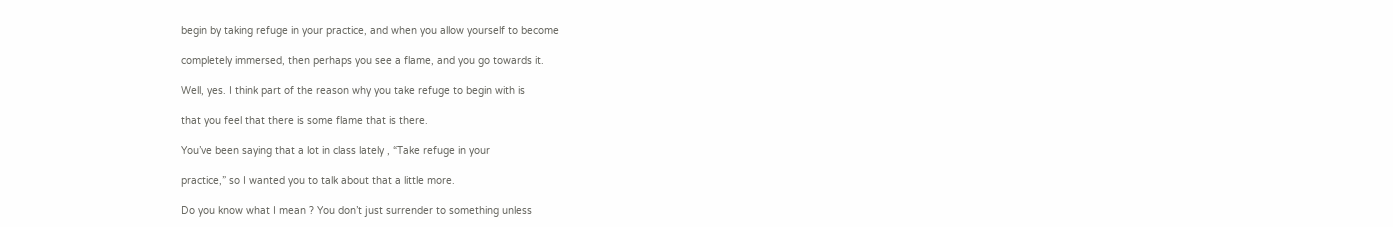begin by taking refuge in your practice, and when you allow yourself to become

completely immersed, then perhaps you see a flame, and you go towards it.

Well, yes. I think part of the reason why you take refuge to begin with is

that you feel that there is some flame that is there.

You’ve been saying that a lot in class lately , “Take refuge in your

practice,” so I wanted you to talk about that a little more.

Do you know what I mean ? You don’t just surrender to something unless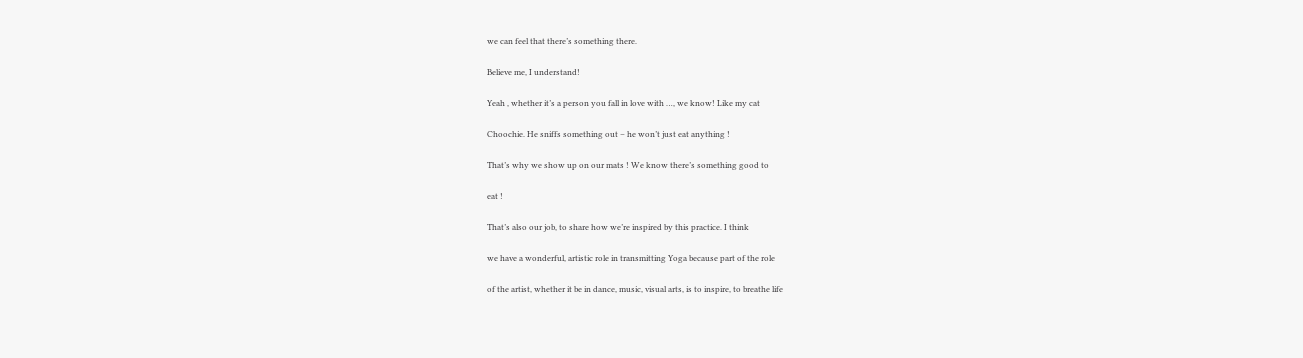we can feel that there’s something there.

Believe me, I understand!

Yeah , whether it’s a person you fall in love with …, we know! Like my cat

Choochie. He sniffs something out – he won’t just eat anything !

That’s why we show up on our mats ! We know there’s something good to

eat !

That’s also our job, to share how we’re inspired by this practice. I think

we have a wonderful, artistic role in transmitting Yoga because part of the role

of the artist, whether it be in dance, music, visual arts, is to inspire, to breathe life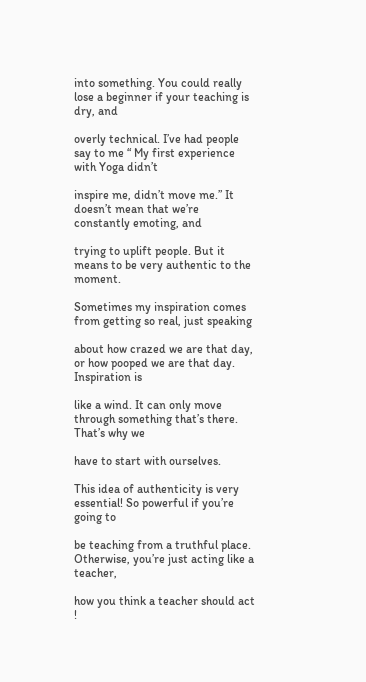into something. You could really lose a beginner if your teaching is dry, and

overly technical. I’ve had people say to me “ My first experience with Yoga didn’t

inspire me, didn’t move me.” It doesn’t mean that we’re constantly emoting, and

trying to uplift people. But it means to be very authentic to the moment.

Sometimes my inspiration comes from getting so real, just speaking

about how crazed we are that day, or how pooped we are that day. Inspiration is

like a wind. It can only move through something that’s there. That’s why we

have to start with ourselves.

This idea of authenticity is very essential! So powerful if you’re going to

be teaching from a truthful place. Otherwise, you’re just acting like a teacher,

how you think a teacher should act !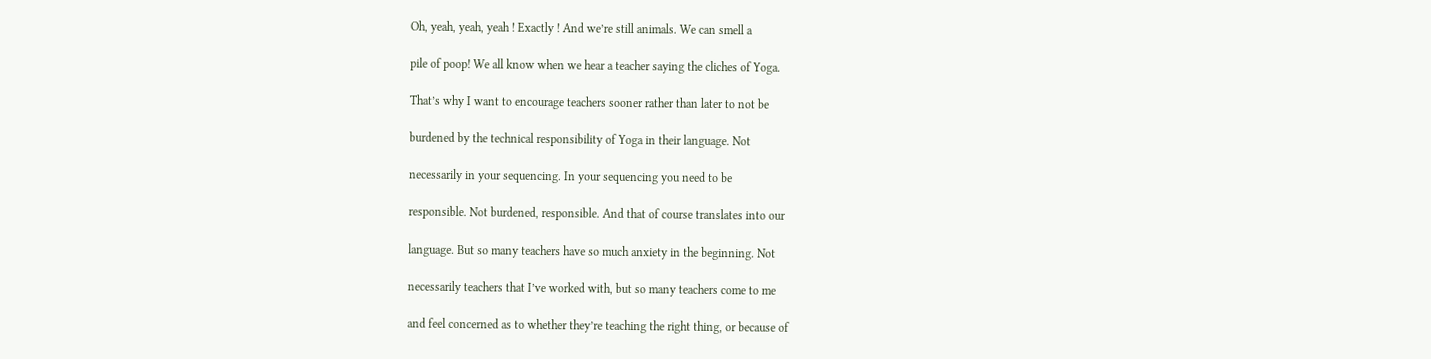Oh, yeah, yeah, yeah ! Exactly ! And we’re still animals. We can smell a

pile of poop! We all know when we hear a teacher saying the cliches of Yoga.

That’s why I want to encourage teachers sooner rather than later to not be

burdened by the technical responsibility of Yoga in their language. Not

necessarily in your sequencing. In your sequencing you need to be

responsible. Not burdened, responsible. And that of course translates into our

language. But so many teachers have so much anxiety in the beginning. Not

necessarily teachers that I’ve worked with, but so many teachers come to me

and feel concerned as to whether they’re teaching the right thing, or because of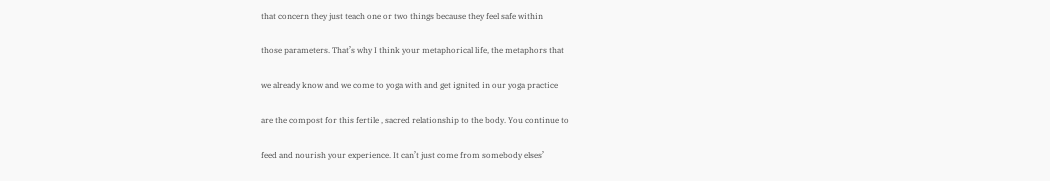that concern they just teach one or two things because they feel safe within

those parameters. That’s why I think your metaphorical life, the metaphors that

we already know and we come to yoga with and get ignited in our yoga practice

are the compost for this fertile , sacred relationship to the body. You continue to

feed and nourish your experience. It can’t just come from somebody elses’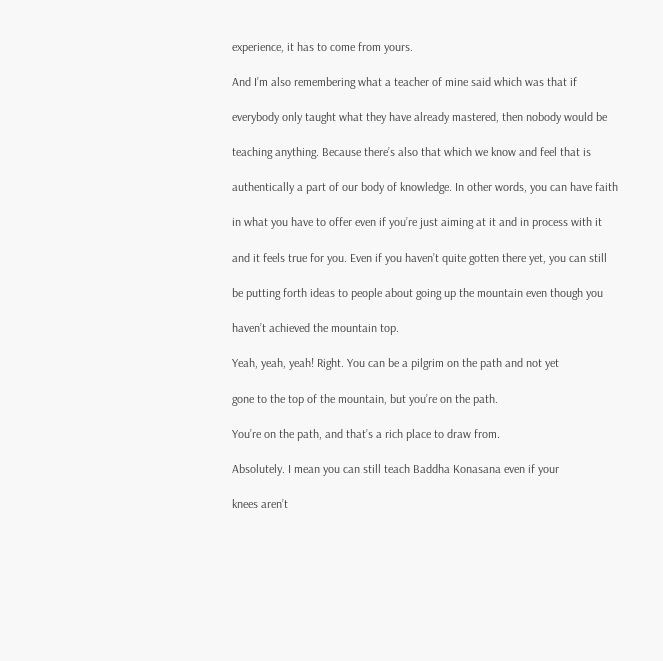experience, it has to come from yours.

And I’m also remembering what a teacher of mine said which was that if

everybody only taught what they have already mastered, then nobody would be

teaching anything. Because there’s also that which we know and feel that is

authentically a part of our body of knowledge. In other words, you can have faith

in what you have to offer even if you’re just aiming at it and in process with it

and it feels true for you. Even if you haven’t quite gotten there yet, you can still

be putting forth ideas to people about going up the mountain even though you

haven’t achieved the mountain top.

Yeah, yeah, yeah! Right. You can be a pilgrim on the path and not yet

gone to the top of the mountain, but you’re on the path.

You’re on the path, and that’s a rich place to draw from.

Absolutely. I mean you can still teach Baddha Konasana even if your

knees aren’t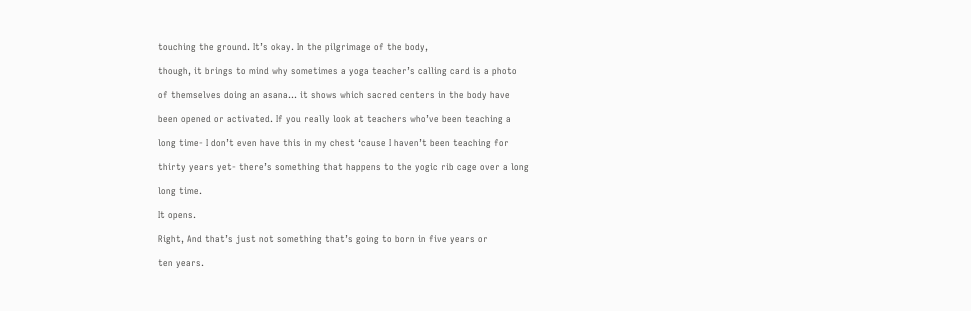touching the ground. It’s okay. In the pilgrimage of the body,

though, it brings to mind why sometimes a yoga teacher’s calling card is a photo

of themselves doing an asana… it shows which sacred centers in the body have

been opened or activated. If you really look at teachers who’ve been teaching a

long time- I don’t even have this in my chest ‘cause I haven’t been teaching for

thirty years yet- there’s something that happens to the yogic rib cage over a long

long time.

It opens.

Right, And that’s just not something that’s going to born in five years or

ten years.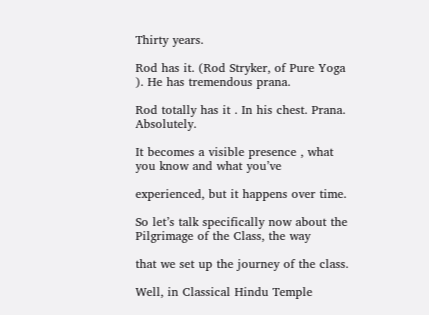Thirty years.

Rod has it. (Rod Stryker, of Pure Yoga ). He has tremendous prana.

Rod totally has it . In his chest. Prana. Absolutely.

It becomes a visible presence , what you know and what you’ve

experienced, but it happens over time.

So let’s talk specifically now about the Pilgrimage of the Class, the way

that we set up the journey of the class.

Well, in Classical Hindu Temple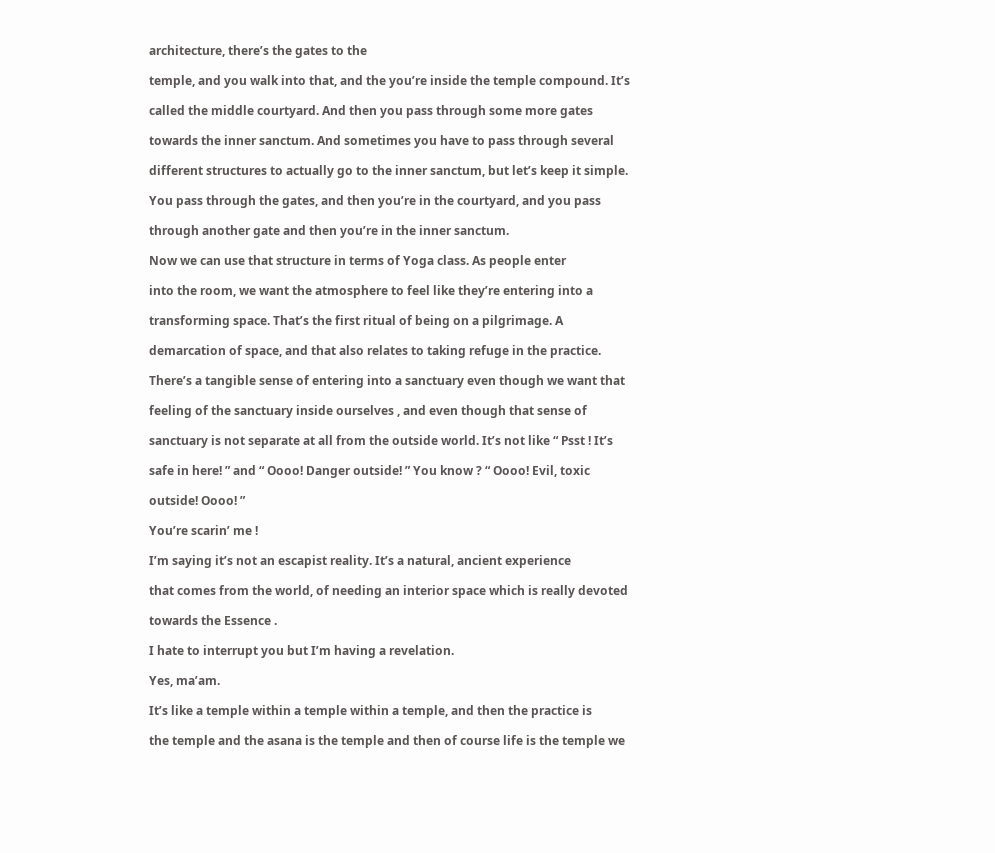architecture, there’s the gates to the

temple, and you walk into that, and the you’re inside the temple compound. It’s

called the middle courtyard. And then you pass through some more gates

towards the inner sanctum. And sometimes you have to pass through several

different structures to actually go to the inner sanctum, but let’s keep it simple.

You pass through the gates, and then you’re in the courtyard, and you pass

through another gate and then you’re in the inner sanctum.

Now we can use that structure in terms of Yoga class. As people enter

into the room, we want the atmosphere to feel like they’re entering into a

transforming space. That’s the first ritual of being on a pilgrimage. A

demarcation of space, and that also relates to taking refuge in the practice.

There’s a tangible sense of entering into a sanctuary even though we want that

feeling of the sanctuary inside ourselves , and even though that sense of

sanctuary is not separate at all from the outside world. It’s not like “ Psst ! It’s

safe in here! ” and “ Oooo! Danger outside! ” You know ? “ Oooo! Evil, toxic

outside! Oooo! ”

You’re scarin’ me !

I’m saying it’s not an escapist reality. It’s a natural, ancient experience

that comes from the world, of needing an interior space which is really devoted

towards the Essence .

I hate to interrupt you but I’m having a revelation.

Yes, ma’am.

It’s like a temple within a temple within a temple, and then the practice is

the temple and the asana is the temple and then of course life is the temple we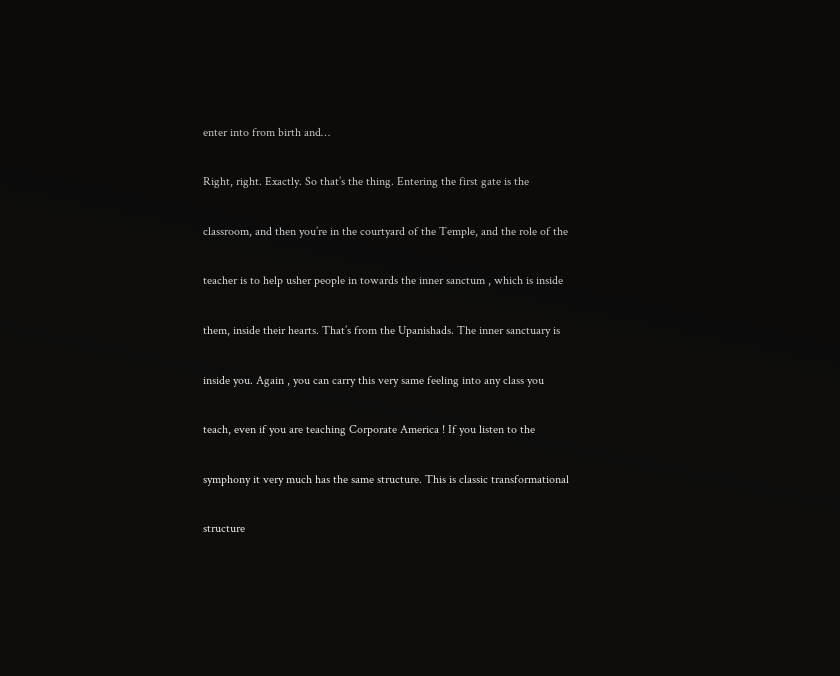enter into from birth and…

Right, right. Exactly. So that’s the thing. Entering the first gate is the

classroom, and then you’re in the courtyard of the Temple, and the role of the

teacher is to help usher people in towards the inner sanctum , which is inside

them, inside their hearts. That’s from the Upanishads. The inner sanctuary is

inside you. Again , you can carry this very same feeling into any class you

teach, even if you are teaching Corporate America ! If you listen to the

symphony it very much has the same structure. This is classic transformational

structure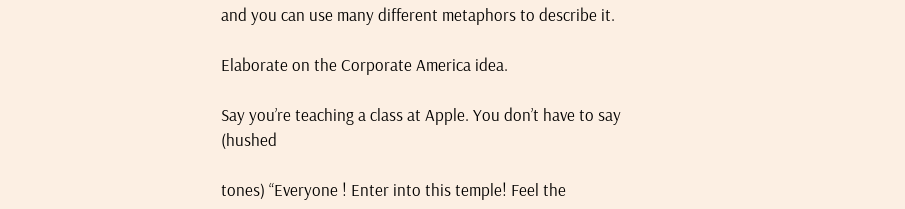and you can use many different metaphors to describe it.

Elaborate on the Corporate America idea.

Say you’re teaching a class at Apple. You don’t have to say (hushed

tones) “Everyone ! Enter into this temple! Feel the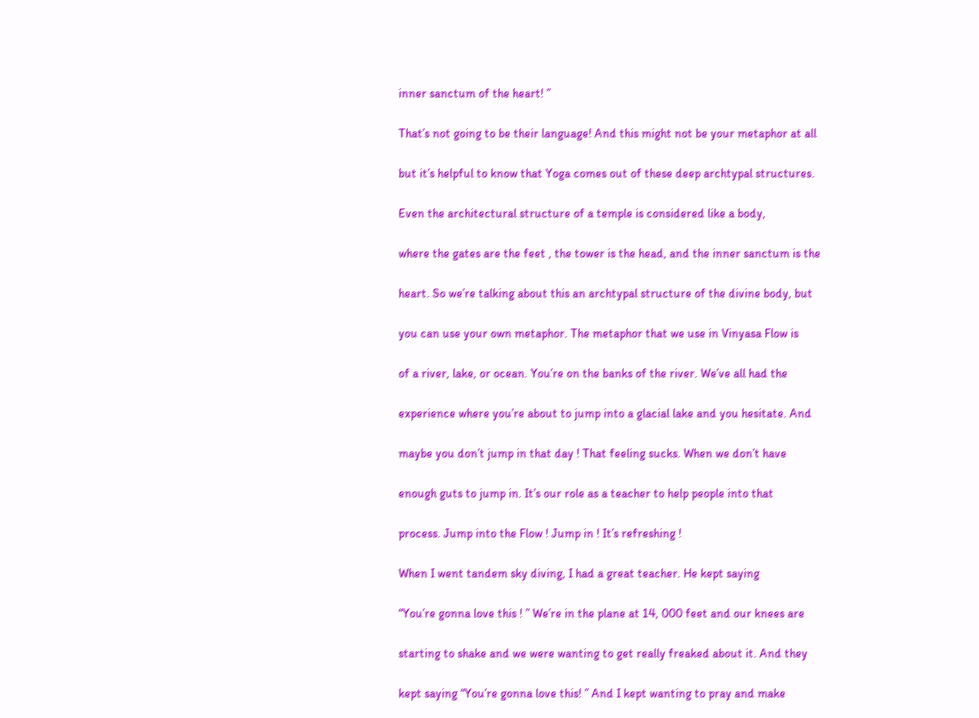inner sanctum of the heart! ”

That’s not going to be their language! And this might not be your metaphor at all

but it’s helpful to know that Yoga comes out of these deep archtypal structures.

Even the architectural structure of a temple is considered like a body,

where the gates are the feet , the tower is the head, and the inner sanctum is the

heart. So we’re talking about this an archtypal structure of the divine body, but

you can use your own metaphor. The metaphor that we use in Vinyasa Flow is

of a river, lake, or ocean. You’re on the banks of the river. We’ve all had the

experience where you’re about to jump into a glacial lake and you hesitate. And

maybe you don’t jump in that day ! That feeling sucks. When we don’t have

enough guts to jump in. It’s our role as a teacher to help people into that

process. Jump into the Flow ! Jump in ! It’s refreshing !

When I went tandem sky diving, I had a great teacher. He kept saying

“You’re gonna love this ! ” We’re in the plane at 14, 000 feet and our knees are

starting to shake and we were wanting to get really freaked about it. And they

kept saying “You’re gonna love this! ” And I kept wanting to pray and make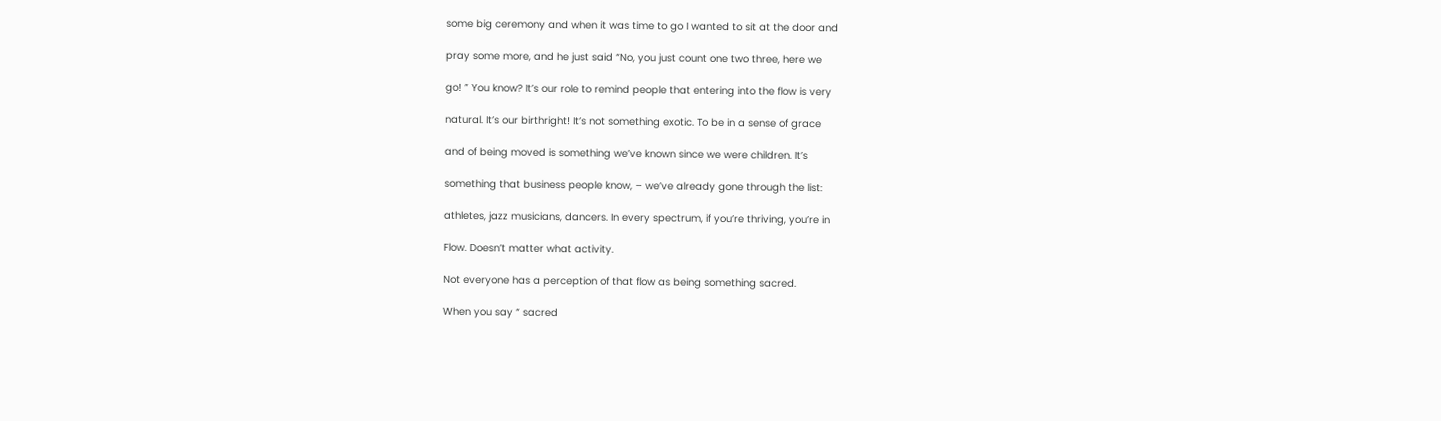some big ceremony and when it was time to go I wanted to sit at the door and

pray some more, and he just said “No, you just count one two three, here we

go! ” You know? It’s our role to remind people that entering into the flow is very

natural. It’s our birthright! It’s not something exotic. To be in a sense of grace

and of being moved is something we’ve known since we were children. It’s

something that business people know, – we’ve already gone through the list:

athletes, jazz musicians, dancers. In every spectrum, if you’re thriving, you’re in

Flow. Doesn’t matter what activity.

Not everyone has a perception of that flow as being something sacred.

When you say “ sacred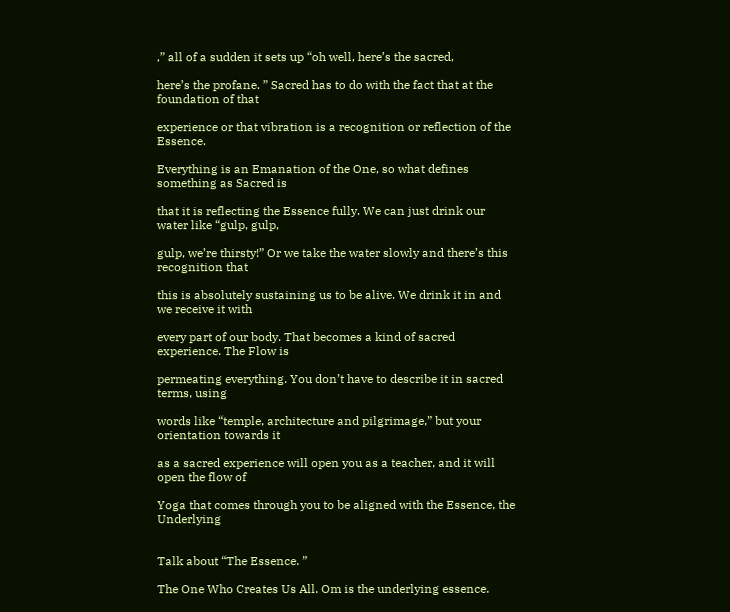,” all of a sudden it sets up “oh well, here’s the sacred,

here’s the profane. ” Sacred has to do with the fact that at the foundation of that

experience or that vibration is a recognition or reflection of the Essence.

Everything is an Emanation of the One, so what defines something as Sacred is

that it is reflecting the Essence fully. We can just drink our water like “gulp, gulp,

gulp, we’re thirsty!” Or we take the water slowly and there’s this recognition that

this is absolutely sustaining us to be alive. We drink it in and we receive it with

every part of our body. That becomes a kind of sacred experience. The Flow is

permeating everything. You don’t have to describe it in sacred terms, using

words like “temple, architecture and pilgrimage,” but your orientation towards it

as a sacred experience will open you as a teacher, and it will open the flow of

Yoga that comes through you to be aligned with the Essence, the Underlying


Talk about “The Essence. ”

The One Who Creates Us All. Om is the underlying essence.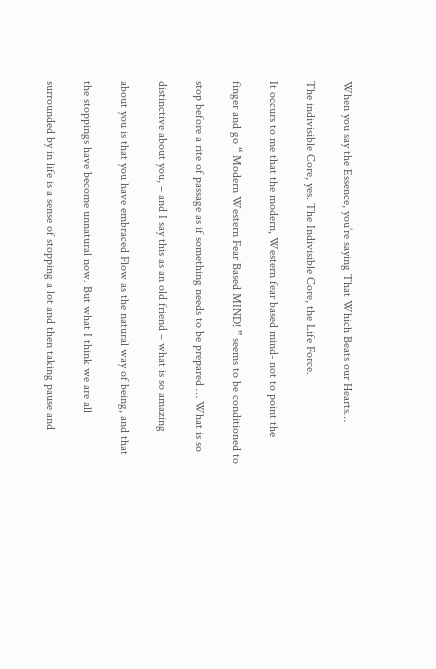When you say the Essence, you’re saying That Which Beats our Hearts…

The indivisible Core, yes. The Indivisible Core, the Life Force.

It occurs to me that the modern, Western fear based mind- not to point the

finger and go “ Modern Western Fear Based MIND! ” seems to be conditioned to

stop before a rite of passage as if something needs to be prepared … What is so

distinctive about you, – and I say this as an old friend – what is so amazing

about you is that you have embraced Flow as the natural way of being, and that

the stoppings have become unnatural now. But what I think we are all

surrounded by in life is a sense of stopping a lot and then taking pause and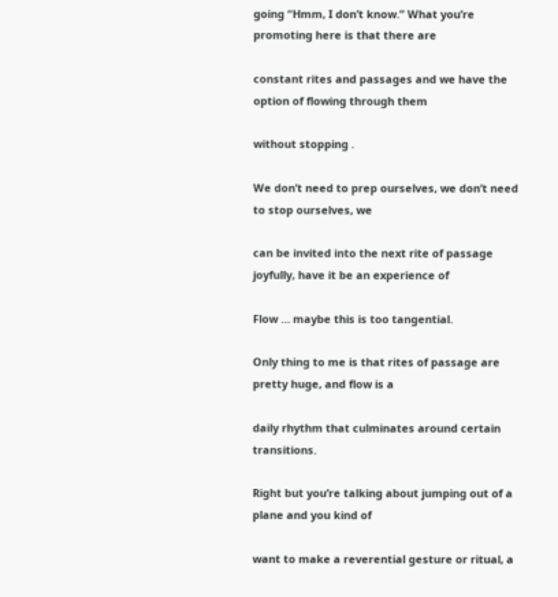going “Hmm, I don’t know.” What you’re promoting here is that there are

constant rites and passages and we have the option of flowing through them

without stopping .

We don’t need to prep ourselves, we don’t need to stop ourselves, we

can be invited into the next rite of passage joyfully, have it be an experience of

Flow … maybe this is too tangential.

Only thing to me is that rites of passage are pretty huge, and flow is a

daily rhythm that culminates around certain transitions.

Right but you’re talking about jumping out of a plane and you kind of

want to make a reverential gesture or ritual, a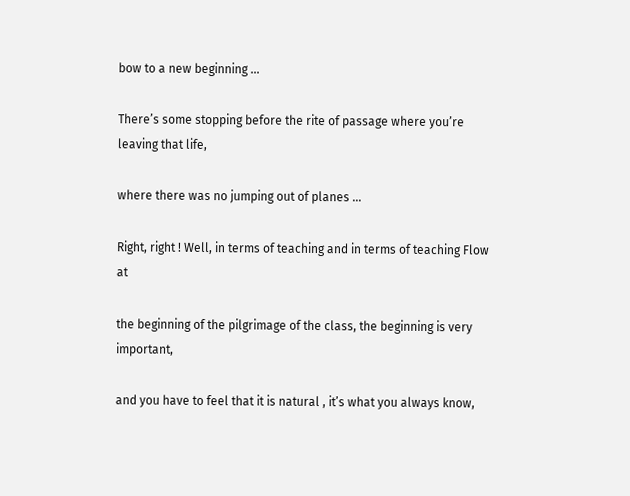bow to a new beginning …

There’s some stopping before the rite of passage where you’re leaving that life,

where there was no jumping out of planes …

Right, right ! Well, in terms of teaching and in terms of teaching Flow at

the beginning of the pilgrimage of the class, the beginning is very important,

and you have to feel that it is natural , it’s what you always know,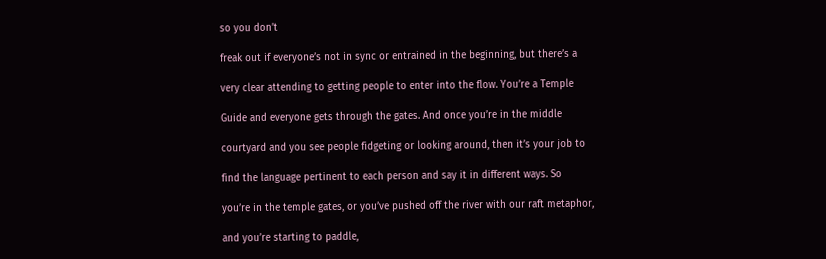so you don’t

freak out if everyone’s not in sync or entrained in the beginning, but there’s a

very clear attending to getting people to enter into the flow. You’re a Temple

Guide and everyone gets through the gates. And once you’re in the middle

courtyard and you see people fidgeting or looking around, then it’s your job to

find the language pertinent to each person and say it in different ways. So

you’re in the temple gates, or you’ve pushed off the river with our raft metaphor,

and you’re starting to paddle,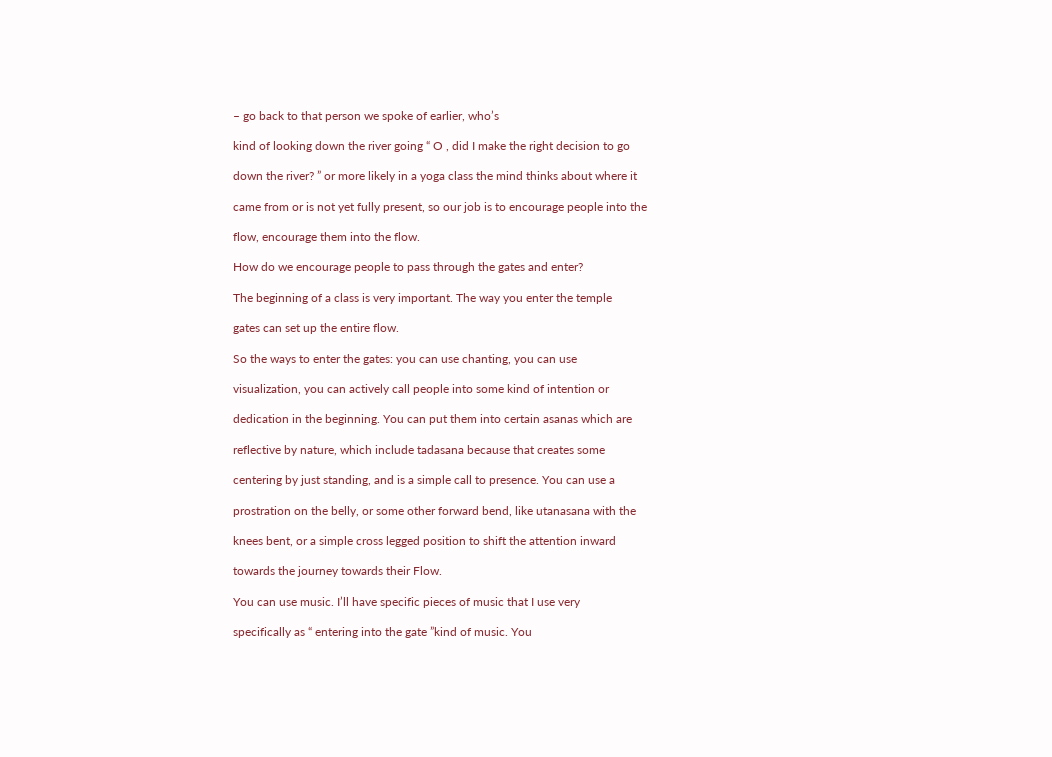– go back to that person we spoke of earlier, who’s

kind of looking down the river going “ O , did I make the right decision to go

down the river? ” or more likely in a yoga class the mind thinks about where it

came from or is not yet fully present, so our job is to encourage people into the

flow, encourage them into the flow.

How do we encourage people to pass through the gates and enter?

The beginning of a class is very important. The way you enter the temple

gates can set up the entire flow.

So the ways to enter the gates: you can use chanting, you can use

visualization, you can actively call people into some kind of intention or

dedication in the beginning. You can put them into certain asanas which are

reflective by nature, which include tadasana because that creates some

centering by just standing, and is a simple call to presence. You can use a

prostration on the belly, or some other forward bend, like utanasana with the

knees bent, or a simple cross legged position to shift the attention inward

towards the journey towards their Flow.

You can use music. I’ll have specific pieces of music that I use very

specifically as “ entering into the gate ”kind of music. You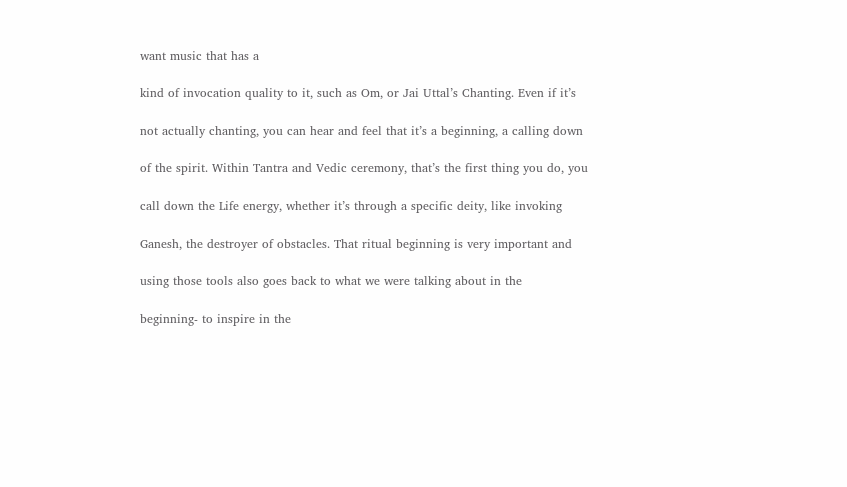want music that has a

kind of invocation quality to it, such as Om, or Jai Uttal’s Chanting. Even if it’s

not actually chanting, you can hear and feel that it’s a beginning, a calling down

of the spirit. Within Tantra and Vedic ceremony, that’s the first thing you do, you

call down the Life energy, whether it’s through a specific deity, like invoking

Ganesh, the destroyer of obstacles. That ritual beginning is very important and

using those tools also goes back to what we were talking about in the

beginning- to inspire in the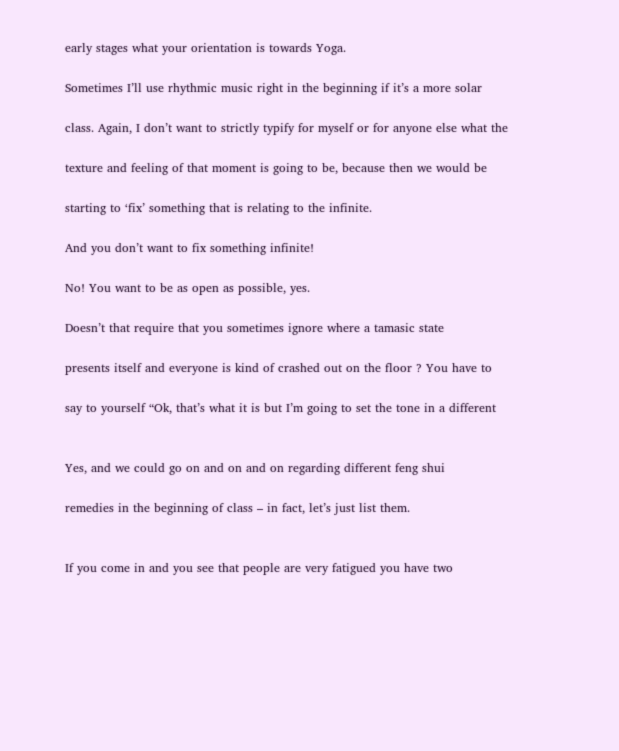early stages what your orientation is towards Yoga.

Sometimes I’ll use rhythmic music right in the beginning if it’s a more solar

class. Again, I don’t want to strictly typify for myself or for anyone else what the

texture and feeling of that moment is going to be, because then we would be

starting to ‘fix’ something that is relating to the infinite.

And you don’t want to fix something infinite!

No! You want to be as open as possible, yes.

Doesn’t that require that you sometimes ignore where a tamasic state

presents itself and everyone is kind of crashed out on the floor ? You have to

say to yourself “Ok, that’s what it is but I’m going to set the tone in a different


Yes, and we could go on and on and on regarding different feng shui

remedies in the beginning of class – in fact, let’s just list them.


If you come in and you see that people are very fatigued you have two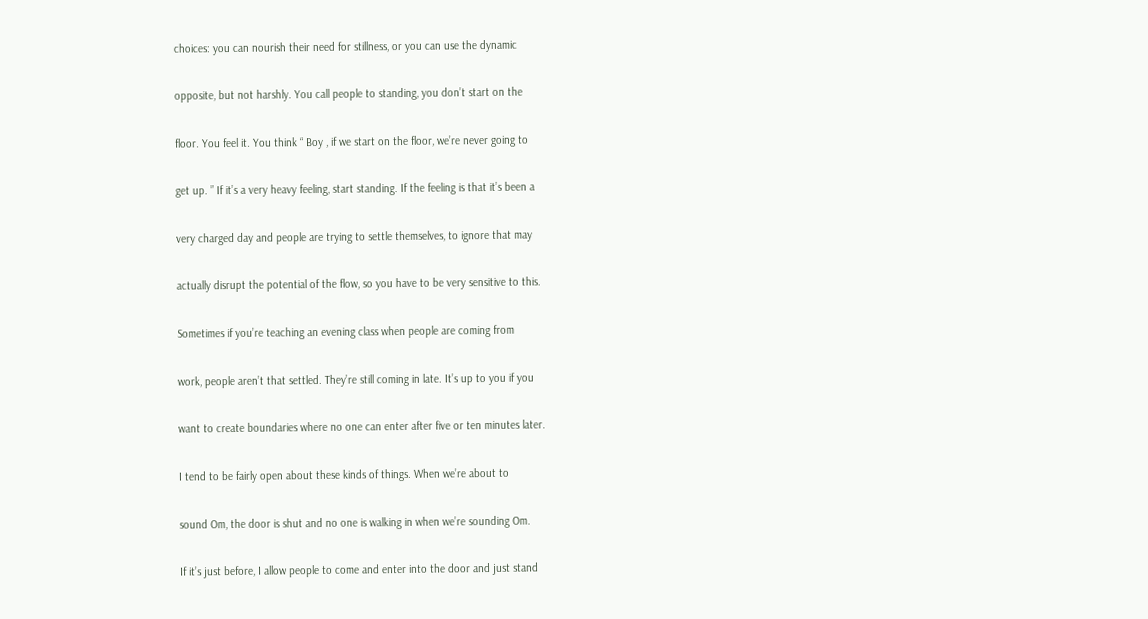choices: you can nourish their need for stillness, or you can use the dynamic

opposite, but not harshly. You call people to standing, you don’t start on the

floor. You feel it. You think “ Boy , if we start on the floor, we’re never going to

get up. ” If it’s a very heavy feeling, start standing. If the feeling is that it’s been a

very charged day and people are trying to settle themselves, to ignore that may

actually disrupt the potential of the flow, so you have to be very sensitive to this.

Sometimes if you’re teaching an evening class when people are coming from

work, people aren’t that settled. They’re still coming in late. It’s up to you if you

want to create boundaries where no one can enter after five or ten minutes later.

I tend to be fairly open about these kinds of things. When we’re about to

sound Om, the door is shut and no one is walking in when we’re sounding Om.

If it’s just before, I allow people to come and enter into the door and just stand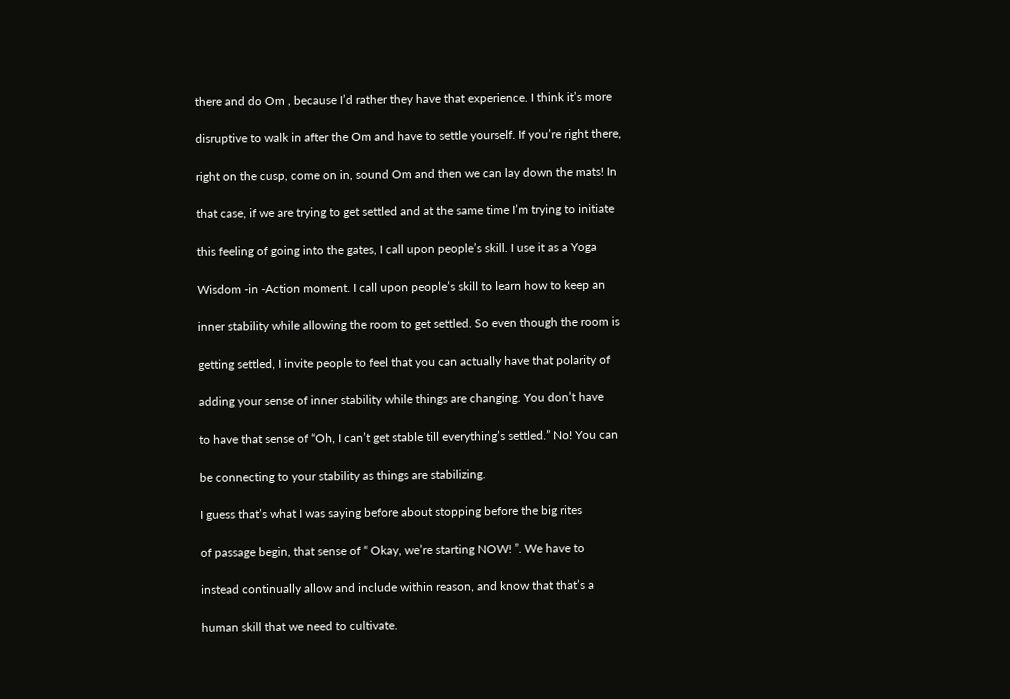there and do Om , because I’d rather they have that experience. I think it’s more

disruptive to walk in after the Om and have to settle yourself. If you’re right there,

right on the cusp, come on in, sound Om and then we can lay down the mats! In

that case, if we are trying to get settled and at the same time I’m trying to initiate

this feeling of going into the gates, I call upon people’s skill. I use it as a Yoga

Wisdom -in -Action moment. I call upon people’s skill to learn how to keep an

inner stability while allowing the room to get settled. So even though the room is

getting settled, I invite people to feel that you can actually have that polarity of

adding your sense of inner stability while things are changing. You don’t have

to have that sense of “Oh, I can’t get stable till everything’s settled.” No! You can

be connecting to your stability as things are stabilizing.

I guess that’s what I was saying before about stopping before the big rites

of passage begin, that sense of “ Okay, we’re starting NOW! ”. We have to

instead continually allow and include within reason, and know that that’s a

human skill that we need to cultivate.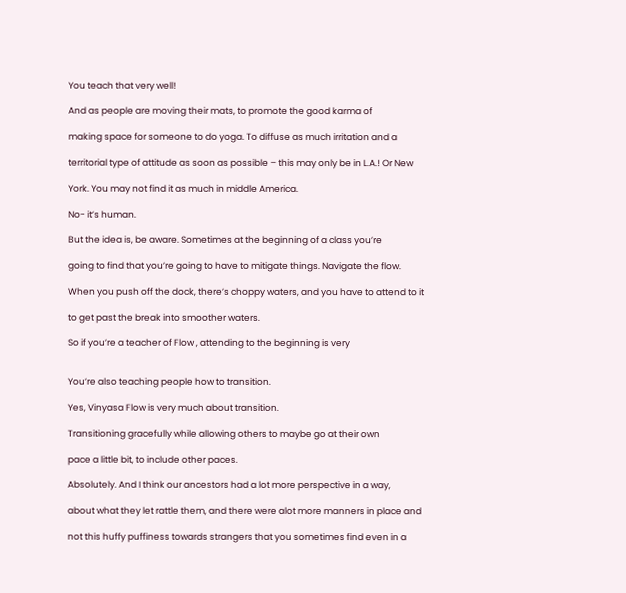You teach that very well!

And as people are moving their mats, to promote the good karma of

making space for someone to do yoga. To diffuse as much irritation and a

territorial type of attitude as soon as possible – this may only be in L.A.! Or New

York. You may not find it as much in middle America.

No- it’s human.

But the idea is, be aware. Sometimes at the beginning of a class you’re

going to find that you’re going to have to mitigate things. Navigate the flow.

When you push off the dock, there’s choppy waters, and you have to attend to it

to get past the break into smoother waters.

So if you’re a teacher of Flow , attending to the beginning is very


You’re also teaching people how to transition.

Yes, Vinyasa Flow is very much about transition.

Transitioning gracefully while allowing others to maybe go at their own

pace a little bit, to include other paces.

Absolutely. And I think our ancestors had a lot more perspective in a way,

about what they let rattle them, and there were alot more manners in place and

not this huffy puffiness towards strangers that you sometimes find even in a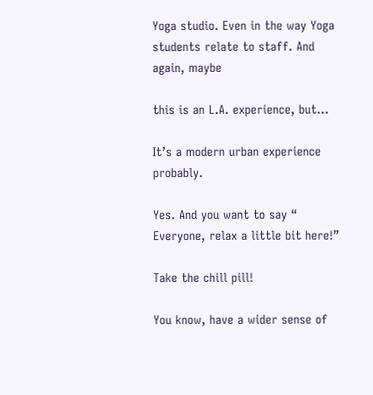Yoga studio. Even in the way Yoga students relate to staff. And again, maybe

this is an L.A. experience, but…

It’s a modern urban experience probably.

Yes. And you want to say “ Everyone, relax a little bit here!”

Take the chill pill!

You know, have a wider sense of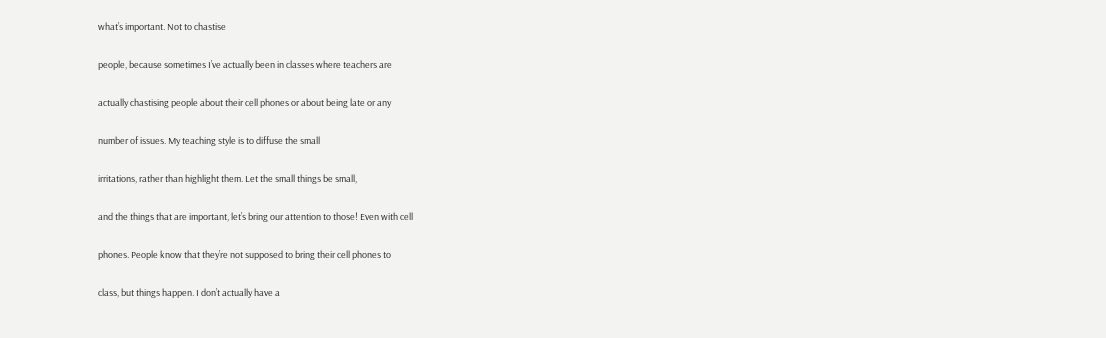what’s important. Not to chastise

people, because sometimes I’ve actually been in classes where teachers are

actually chastising people about their cell phones or about being late or any

number of issues. My teaching style is to diffuse the small

irritations, rather than highlight them. Let the small things be small,

and the things that are important, let’s bring our attention to those! Even with cell

phones. People know that they’re not supposed to bring their cell phones to

class, but things happen. I don’t actually have a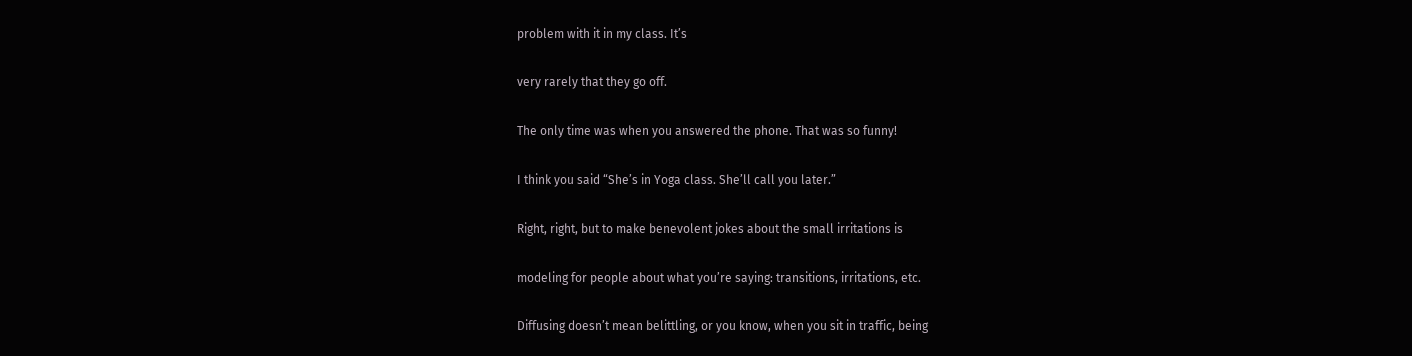problem with it in my class. It’s

very rarely that they go off.

The only time was when you answered the phone. That was so funny!

I think you said “She’s in Yoga class. She’ll call you later.”

Right, right, but to make benevolent jokes about the small irritations is

modeling for people about what you’re saying: transitions, irritations, etc.

Diffusing doesn’t mean belittling, or you know, when you sit in traffic, being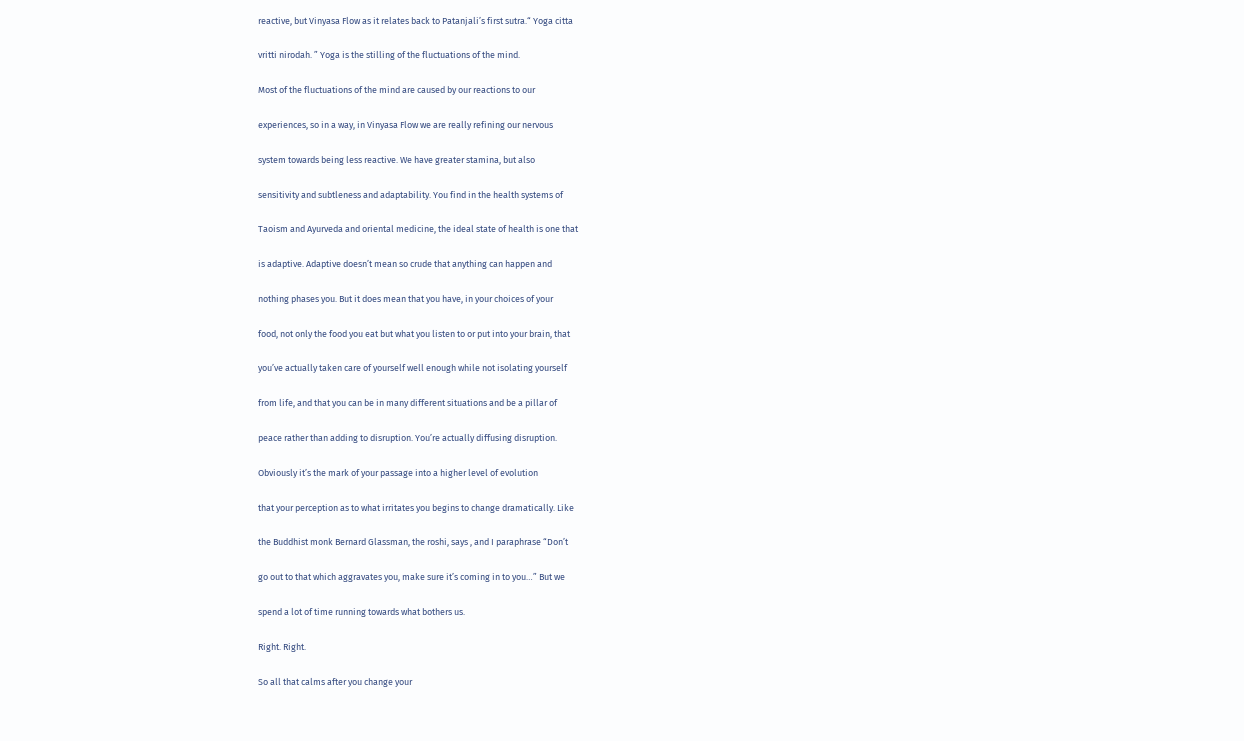reactive, but Vinyasa Flow as it relates back to Patanjali’s first sutra.“ Yoga citta

vritti nirodah. ” Yoga is the stilling of the fluctuations of the mind.

Most of the fluctuations of the mind are caused by our reactions to our

experiences, so in a way, in Vinyasa Flow we are really refining our nervous

system towards being less reactive. We have greater stamina, but also

sensitivity and subtleness and adaptability. You find in the health systems of

Taoism and Ayurveda and oriental medicine, the ideal state of health is one that

is adaptive. Adaptive doesn’t mean so crude that anything can happen and

nothing phases you. But it does mean that you have, in your choices of your

food, not only the food you eat but what you listen to or put into your brain, that

you’ve actually taken care of yourself well enough while not isolating yourself

from life, and that you can be in many different situations and be a pillar of

peace rather than adding to disruption. You’re actually diffusing disruption.

Obviously it’s the mark of your passage into a higher level of evolution

that your perception as to what irritates you begins to change dramatically. Like

the Buddhist monk Bernard Glassman, the roshi, says , and I paraphrase “Don’t

go out to that which aggravates you, make sure it’s coming in to you…” But we

spend a lot of time running towards what bothers us.

Right. Right.

So all that calms after you change your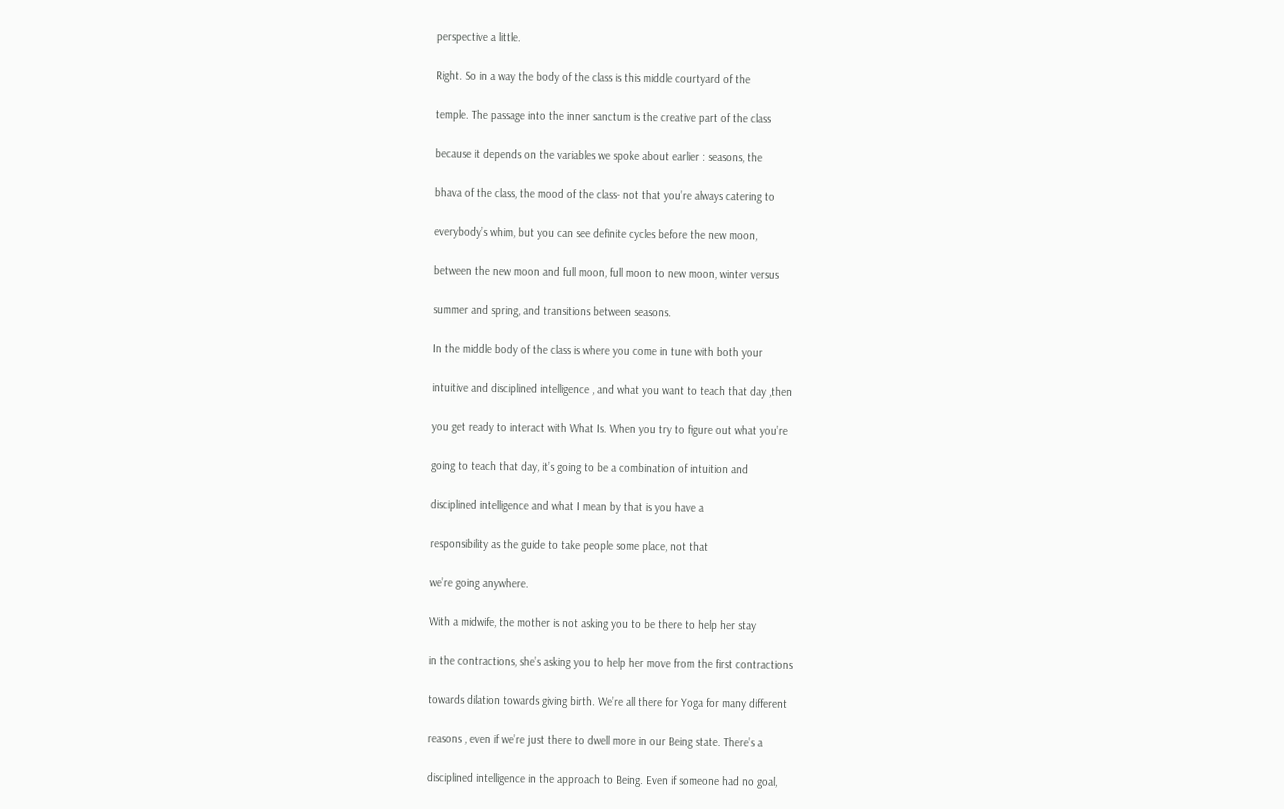perspective a little.

Right. So in a way the body of the class is this middle courtyard of the

temple. The passage into the inner sanctum is the creative part of the class

because it depends on the variables we spoke about earlier : seasons, the

bhava of the class, the mood of the class- not that you’re always catering to

everybody’s whim, but you can see definite cycles before the new moon,

between the new moon and full moon, full moon to new moon, winter versus

summer and spring, and transitions between seasons.

In the middle body of the class is where you come in tune with both your

intuitive and disciplined intelligence , and what you want to teach that day ,then

you get ready to interact with What Is. When you try to figure out what you’re

going to teach that day, it’s going to be a combination of intuition and

disciplined intelligence and what I mean by that is you have a

responsibility as the guide to take people some place, not that

we’re going anywhere.

With a midwife, the mother is not asking you to be there to help her stay

in the contractions, she’s asking you to help her move from the first contractions

towards dilation towards giving birth. We’re all there for Yoga for many different

reasons , even if we’re just there to dwell more in our Being state. There’s a

disciplined intelligence in the approach to Being. Even if someone had no goal,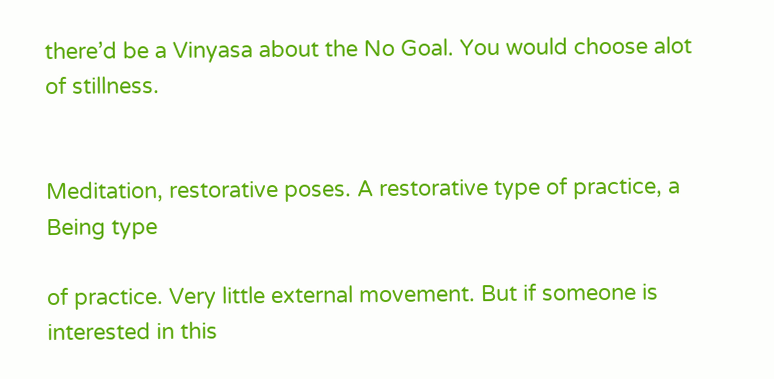there’d be a Vinyasa about the No Goal. You would choose alot of stillness.


Meditation, restorative poses. A restorative type of practice, a Being type

of practice. Very little external movement. But if someone is interested in this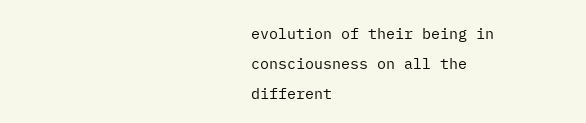evolution of their being in consciousness on all the different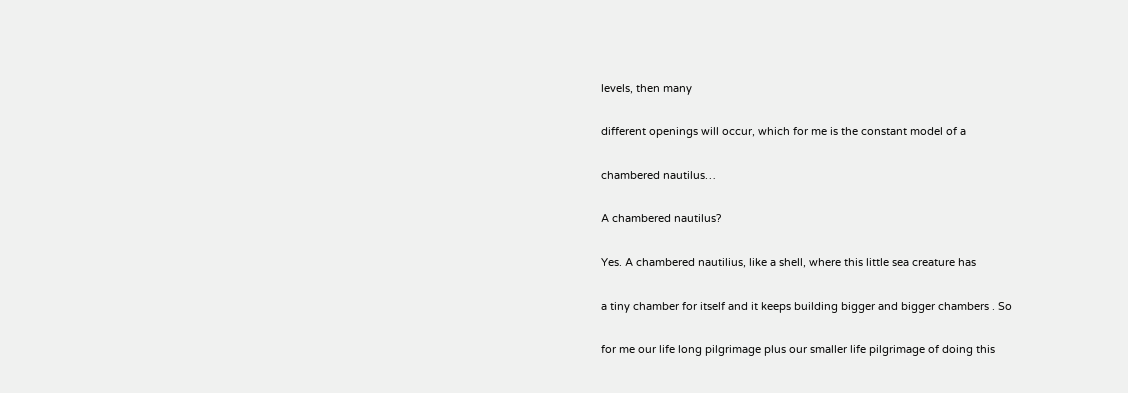levels, then many

different openings will occur, which for me is the constant model of a

chambered nautilus…

A chambered nautilus?

Yes. A chambered nautilius, like a shell, where this little sea creature has

a tiny chamber for itself and it keeps building bigger and bigger chambers . So

for me our life long pilgrimage plus our smaller life pilgrimage of doing this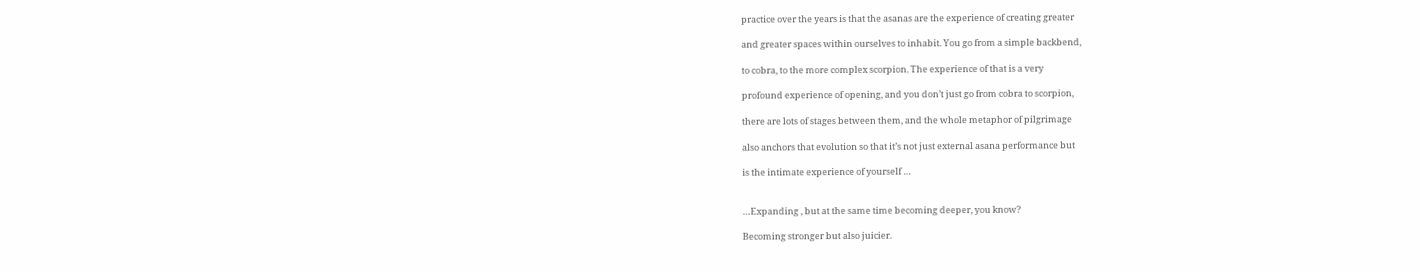practice over the years is that the asanas are the experience of creating greater

and greater spaces within ourselves to inhabit. You go from a simple backbend,

to cobra, to the more complex scorpion. The experience of that is a very

profound experience of opening, and you don’t just go from cobra to scorpion,

there are lots of stages between them, and the whole metaphor of pilgrimage

also anchors that evolution so that it’s not just external asana performance but

is the intimate experience of yourself …


…Expanding , but at the same time becoming deeper, you know?

Becoming stronger but also juicier.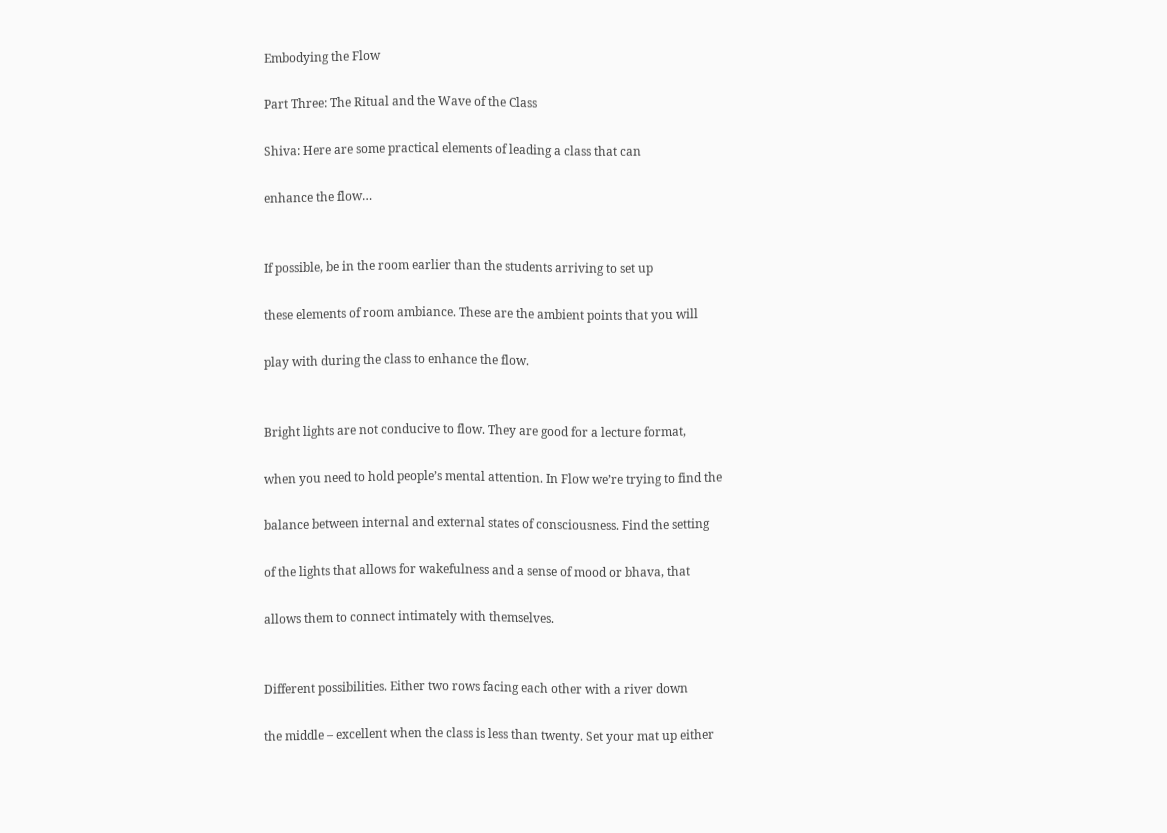Embodying the Flow

Part Three: The Ritual and the Wave of the Class

Shiva: Here are some practical elements of leading a class that can

enhance the flow…


If possible, be in the room earlier than the students arriving to set up

these elements of room ambiance. These are the ambient points that you will

play with during the class to enhance the flow.


Bright lights are not conducive to flow. They are good for a lecture format,

when you need to hold people’s mental attention. In Flow we’re trying to find the

balance between internal and external states of consciousness. Find the setting

of the lights that allows for wakefulness and a sense of mood or bhava, that

allows them to connect intimately with themselves.


Different possibilities. Either two rows facing each other with a river down

the middle – excellent when the class is less than twenty. Set your mat up either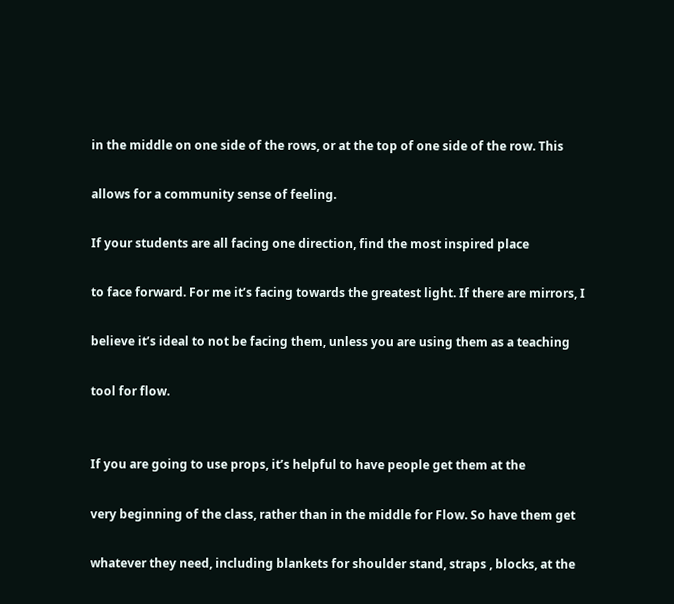in the middle on one side of the rows, or at the top of one side of the row. This

allows for a community sense of feeling.

If your students are all facing one direction, find the most inspired place

to face forward. For me it’s facing towards the greatest light. If there are mirrors, I

believe it’s ideal to not be facing them, unless you are using them as a teaching

tool for flow.


If you are going to use props, it’s helpful to have people get them at the

very beginning of the class, rather than in the middle for Flow. So have them get

whatever they need, including blankets for shoulder stand, straps , blocks, at the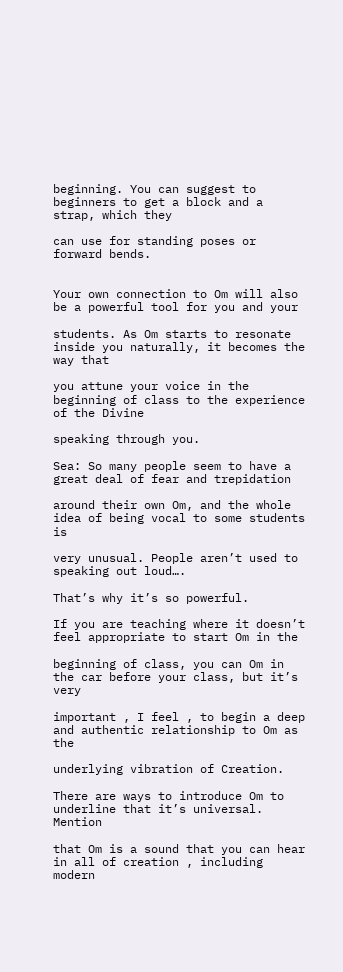beginning. You can suggest to beginners to get a block and a strap, which they

can use for standing poses or forward bends.


Your own connection to Om will also be a powerful tool for you and your

students. As Om starts to resonate inside you naturally, it becomes the way that

you attune your voice in the beginning of class to the experience of the Divine

speaking through you.

Sea: So many people seem to have a great deal of fear and trepidation

around their own Om, and the whole idea of being vocal to some students is

very unusual. People aren’t used to speaking out loud….

That’s why it’s so powerful.

If you are teaching where it doesn’t feel appropriate to start Om in the

beginning of class, you can Om in the car before your class, but it’s very

important , I feel , to begin a deep and authentic relationship to Om as the

underlying vibration of Creation.

There are ways to introduce Om to underline that it’s universal. Mention

that Om is a sound that you can hear in all of creation , including modern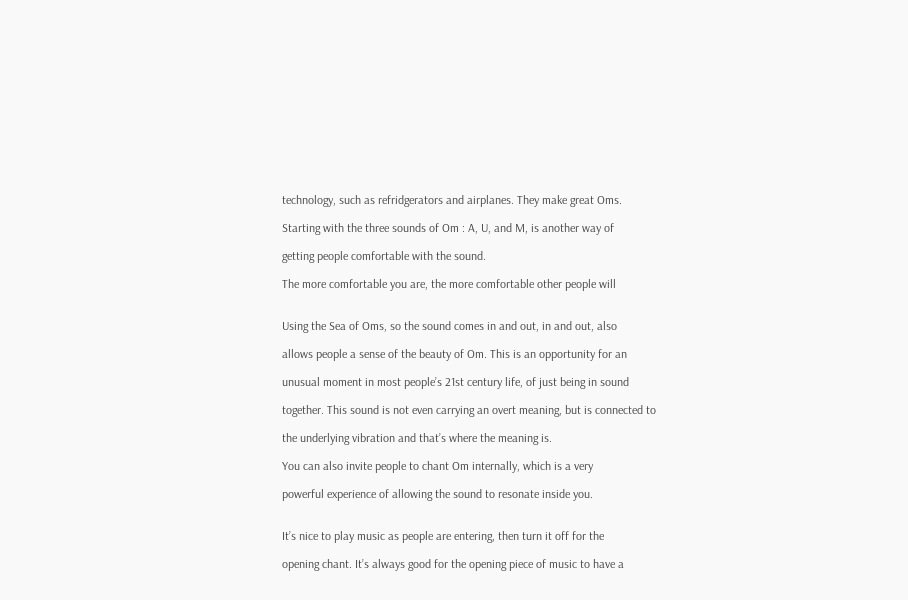technology, such as refridgerators and airplanes. They make great Oms.

Starting with the three sounds of Om : A, U, and M, is another way of

getting people comfortable with the sound.

The more comfortable you are, the more comfortable other people will


Using the Sea of Oms, so the sound comes in and out, in and out, also

allows people a sense of the beauty of Om. This is an opportunity for an

unusual moment in most people’s 21st century life, of just being in sound

together. This sound is not even carrying an overt meaning, but is connected to

the underlying vibration and that’s where the meaning is.

You can also invite people to chant Om internally, which is a very

powerful experience of allowing the sound to resonate inside you.


It’s nice to play music as people are entering, then turn it off for the

opening chant. It’s always good for the opening piece of music to have a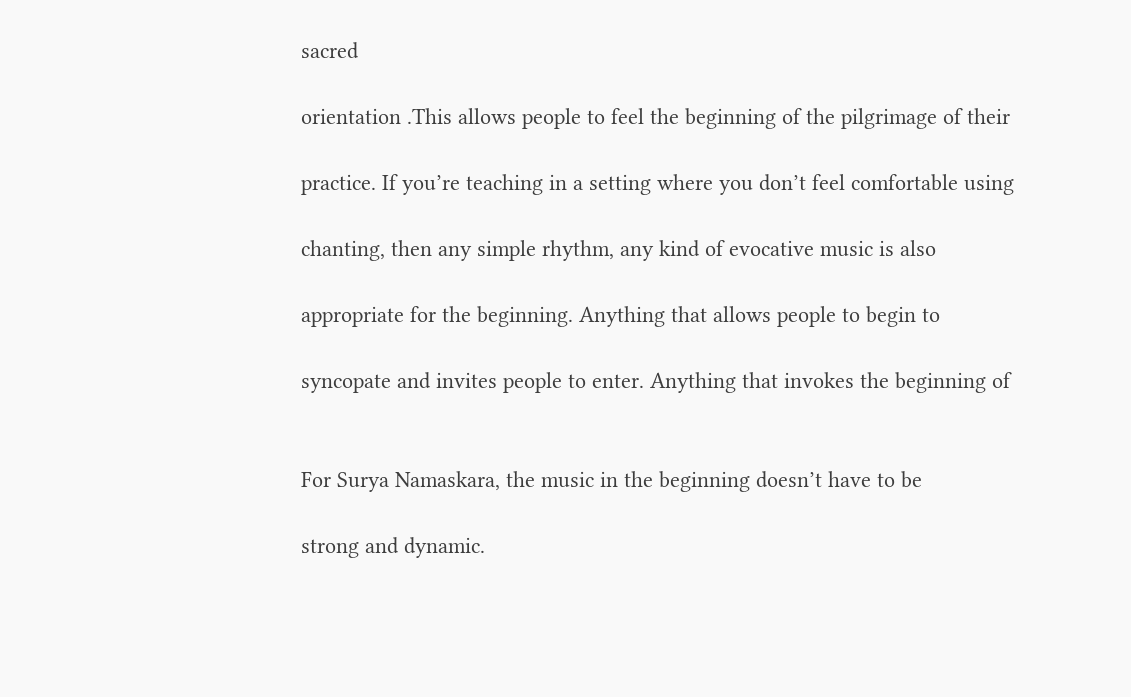sacred

orientation .This allows people to feel the beginning of the pilgrimage of their

practice. If you’re teaching in a setting where you don’t feel comfortable using

chanting, then any simple rhythm, any kind of evocative music is also

appropriate for the beginning. Anything that allows people to begin to

syncopate and invites people to enter. Anything that invokes the beginning of


For Surya Namaskara, the music in the beginning doesn’t have to be

strong and dynamic.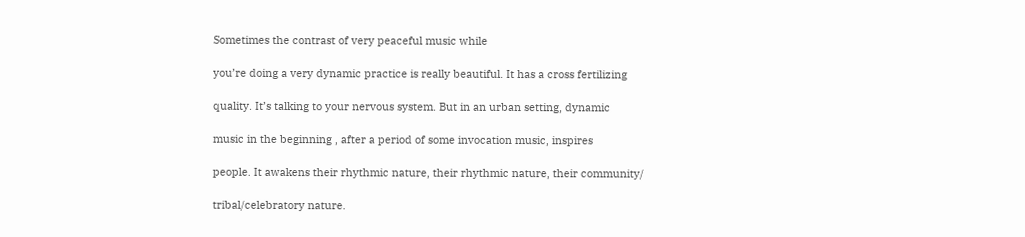Sometimes the contrast of very peaceful music while

you’re doing a very dynamic practice is really beautiful. It has a cross fertilizing

quality. It’s talking to your nervous system. But in an urban setting, dynamic

music in the beginning , after a period of some invocation music, inspires

people. It awakens their rhythmic nature, their rhythmic nature, their community/

tribal/celebratory nature.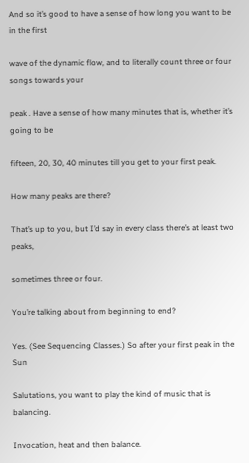And so it’s good to have a sense of how long you want to be in the first

wave of the dynamic flow, and to literally count three or four songs towards your

peak . Have a sense of how many minutes that is, whether it’s going to be

fifteen, 20, 30, 40 minutes till you get to your first peak.

How many peaks are there?

That’s up to you, but I’d say in every class there’s at least two peaks,

sometimes three or four.

You’re talking about from beginning to end?

Yes. (See Sequencing Classes.) So after your first peak in the Sun

Salutations, you want to play the kind of music that is balancing.

Invocation, heat and then balance.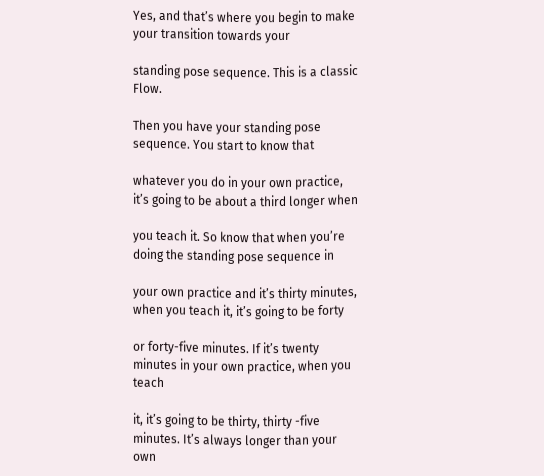Yes, and that’s where you begin to make your transition towards your

standing pose sequence. This is a classic Flow.

Then you have your standing pose sequence. You start to know that

whatever you do in your own practice, it’s going to be about a third longer when

you teach it. So know that when you’re doing the standing pose sequence in

your own practice and it’s thirty minutes, when you teach it, it’s going to be forty

or forty-five minutes. If it’s twenty minutes in your own practice, when you teach

it, it’s going to be thirty, thirty -five minutes. It’s always longer than your own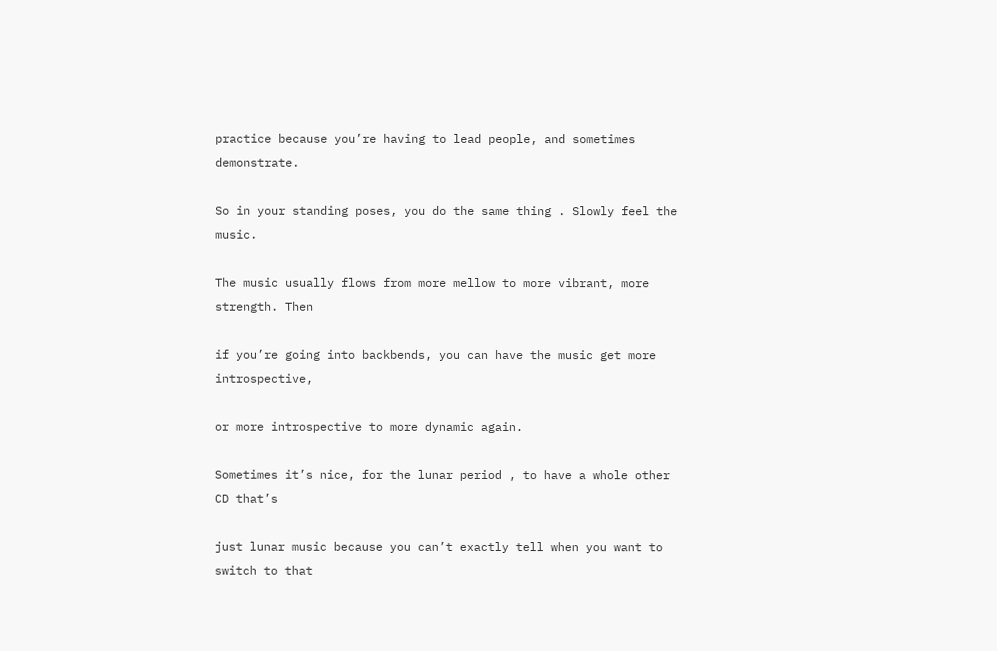practice because you’re having to lead people, and sometimes demonstrate.

So in your standing poses, you do the same thing . Slowly feel the music.

The music usually flows from more mellow to more vibrant, more strength. Then

if you’re going into backbends, you can have the music get more introspective,

or more introspective to more dynamic again.

Sometimes it’s nice, for the lunar period , to have a whole other CD that’s

just lunar music because you can’t exactly tell when you want to switch to that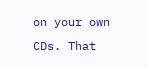on your own CDs. That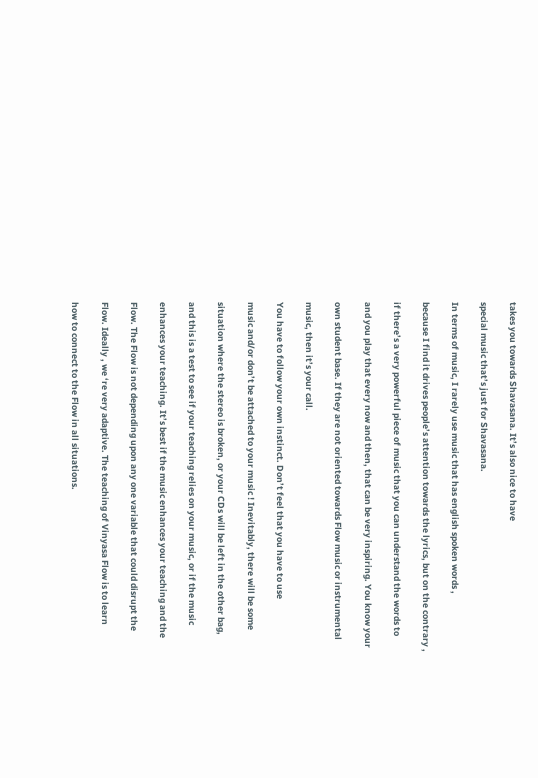takes you towards Shavasana. It’s also nice to have

special music that’s just for Shavasana.

In terms of music, I rarely use music that has english spoken words ,

because I find it drives people’s attention towards the lyrics, but on the contrary ,

if there’s a very powerful piece of music that you can understand the words to

and you play that every now and then, that can be very inspiring. You know your

own student base. If they are not oriented towards Flow music or instrumental

music, then it’s your call.

You have to follow your own instinct. Don’t feel that you have to use

music and/or don’t be attached to your music ! Inevitably, there will be some

situation where the stereo is broken, or your CDs will be left in the other bag,

and this is a test to see if your teaching relies on your music, or if the music

enhances your teaching. It’s best if the music enhances your teaching and the

Flow. The Flow is not depending upon any one variable that could disrupt the

Flow. Ideally , we ‘re very adaptive. The teaching of Vinyasa Flow is to learn

how to connect to the Flow in all situations.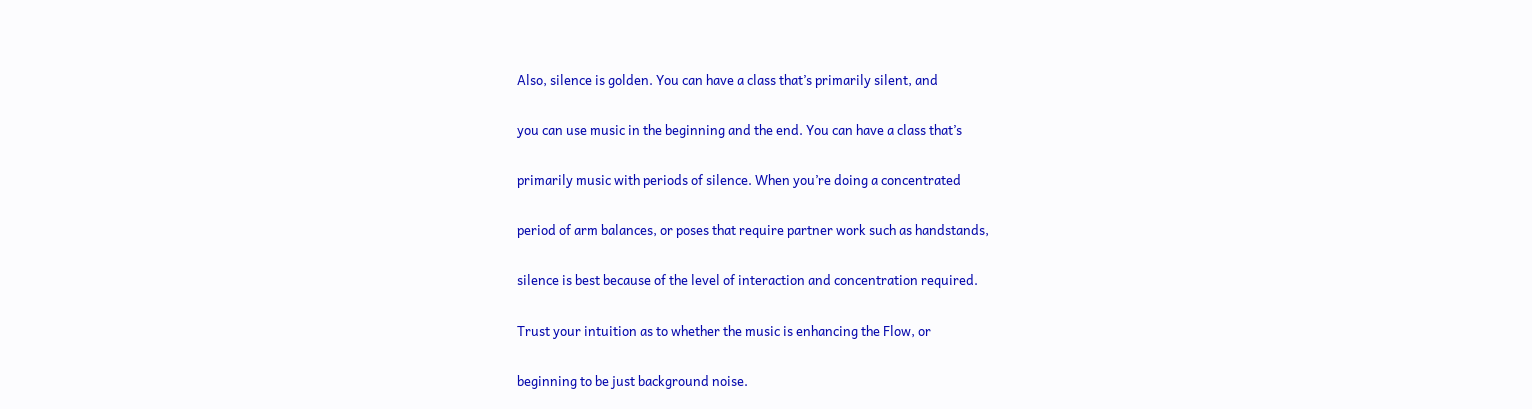Also, silence is golden. You can have a class that’s primarily silent, and

you can use music in the beginning and the end. You can have a class that’s

primarily music with periods of silence. When you’re doing a concentrated

period of arm balances, or poses that require partner work such as handstands,

silence is best because of the level of interaction and concentration required.

Trust your intuition as to whether the music is enhancing the Flow, or

beginning to be just background noise.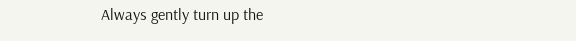Always gently turn up the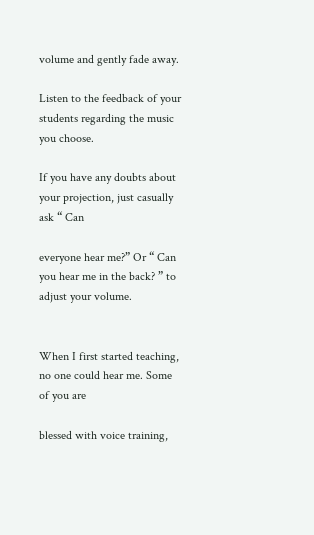volume and gently fade away.

Listen to the feedback of your students regarding the music you choose.

If you have any doubts about your projection, just casually ask “ Can

everyone hear me?” Or “ Can you hear me in the back? ” to adjust your volume.


When I first started teaching, no one could hear me. Some of you are

blessed with voice training,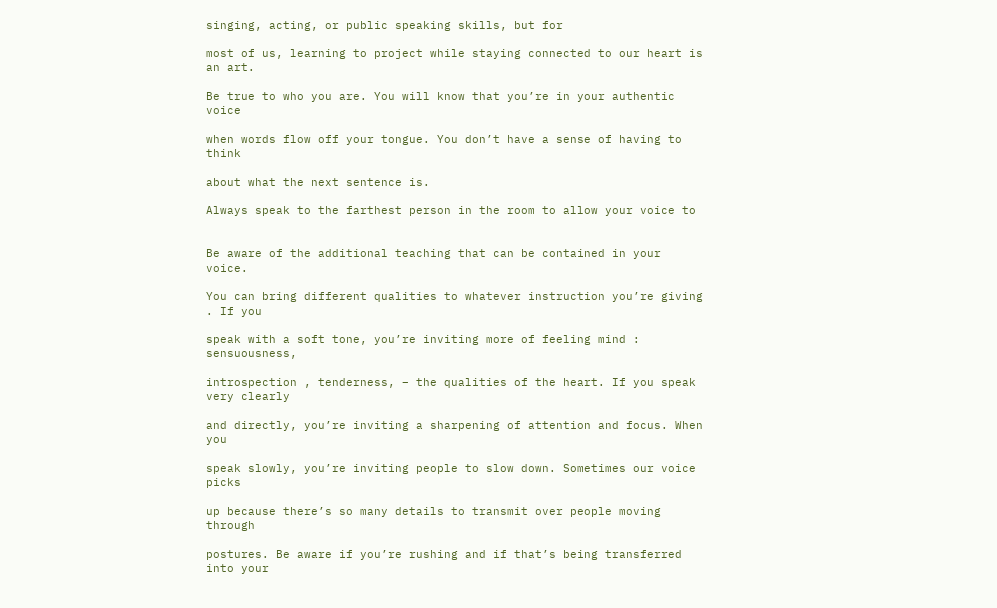singing, acting, or public speaking skills, but for

most of us, learning to project while staying connected to our heart is an art.

Be true to who you are. You will know that you’re in your authentic voice

when words flow off your tongue. You don’t have a sense of having to think

about what the next sentence is.

Always speak to the farthest person in the room to allow your voice to


Be aware of the additional teaching that can be contained in your voice.

You can bring different qualities to whatever instruction you’re giving . If you

speak with a soft tone, you’re inviting more of feeling mind : sensuousness,

introspection , tenderness, – the qualities of the heart. If you speak very clearly

and directly, you’re inviting a sharpening of attention and focus. When you

speak slowly, you’re inviting people to slow down. Sometimes our voice picks

up because there’s so many details to transmit over people moving through

postures. Be aware if you’re rushing and if that’s being transferred into your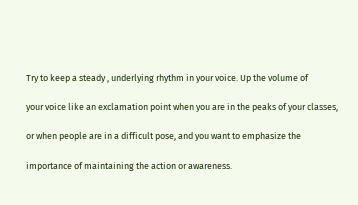Try to keep a steady , underlying rhythm in your voice. Up the volume of

your voice like an exclamation point when you are in the peaks of your classes,

or when people are in a difficult pose, and you want to emphasize the

importance of maintaining the action or awareness.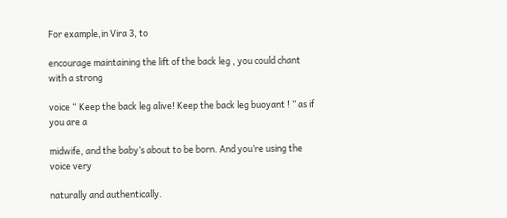For example,in Vira 3, to

encourage maintaining the lift of the back leg , you could chant with a strong

voice “ Keep the back leg alive! Keep the back leg buoyant ! ” as if you are a

midwife, and the baby’s about to be born. And you’re using the voice very

naturally and authentically.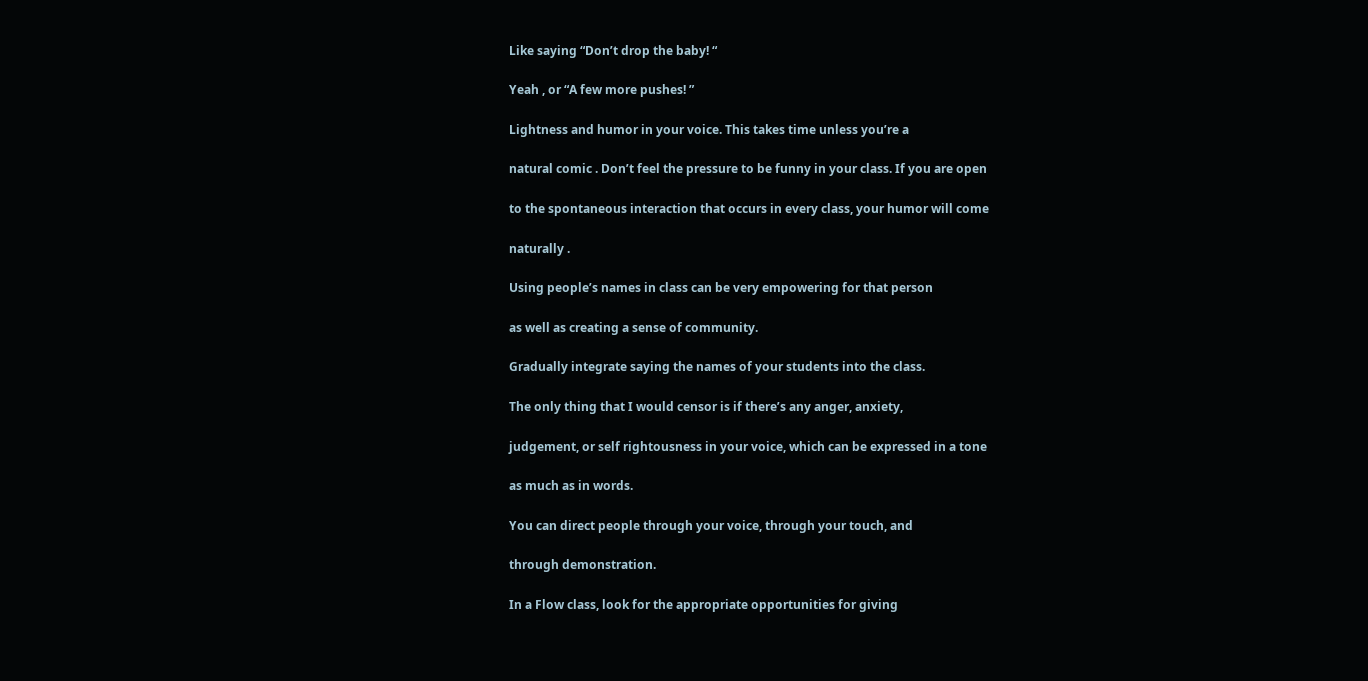Like saying “Don’t drop the baby! “

Yeah , or “A few more pushes! ”

Lightness and humor in your voice. This takes time unless you’re a

natural comic . Don’t feel the pressure to be funny in your class. If you are open

to the spontaneous interaction that occurs in every class, your humor will come

naturally .

Using people’s names in class can be very empowering for that person

as well as creating a sense of community.

Gradually integrate saying the names of your students into the class.

The only thing that I would censor is if there’s any anger, anxiety,

judgement, or self rightousness in your voice, which can be expressed in a tone

as much as in words.

You can direct people through your voice, through your touch, and

through demonstration.

In a Flow class, look for the appropriate opportunities for giving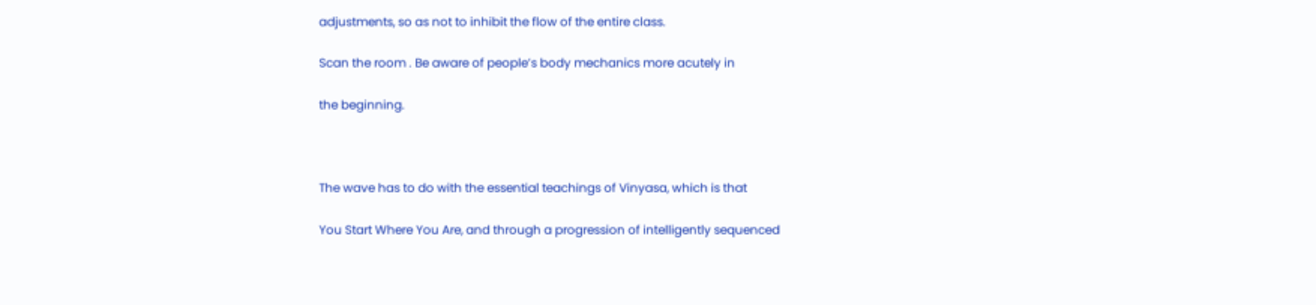adjustments, so as not to inhibit the flow of the entire class.

Scan the room . Be aware of people’s body mechanics more acutely in

the beginning.



The wave has to do with the essential teachings of Vinyasa, which is that

You Start Where You Are, and through a progression of intelligently sequenced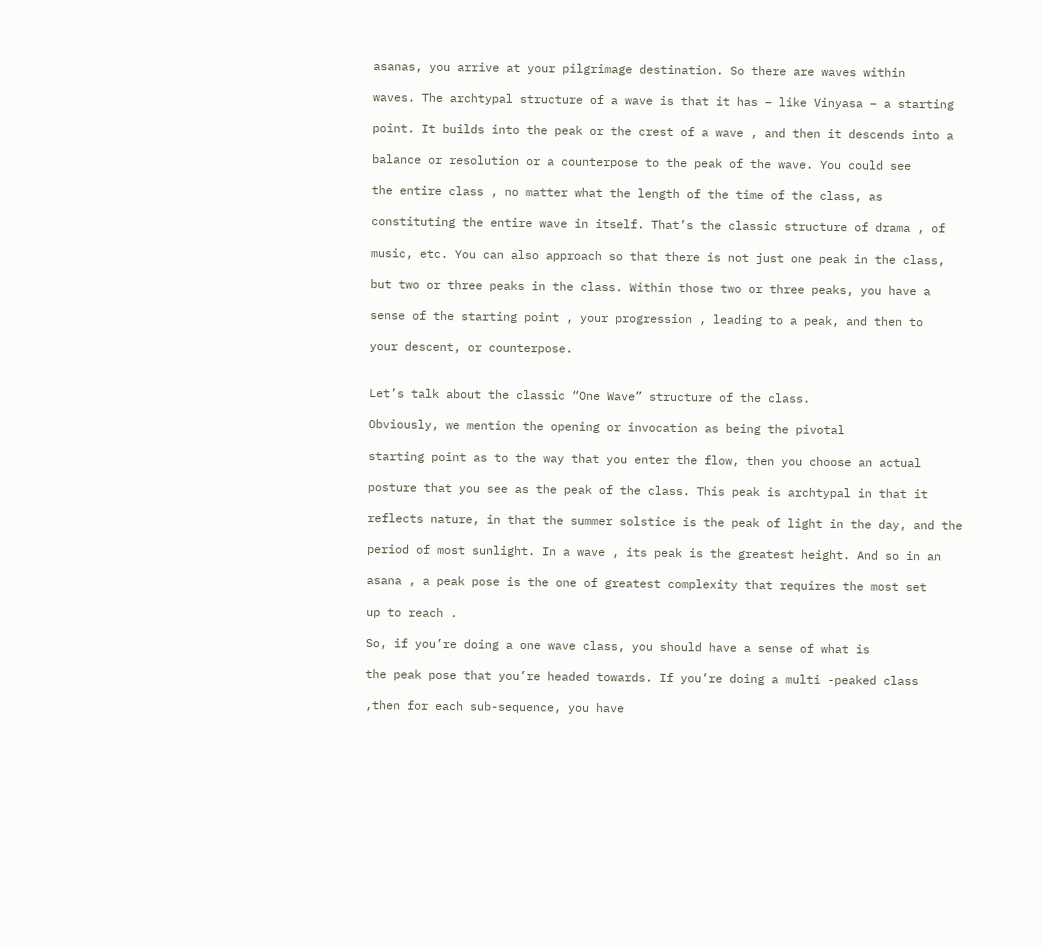asanas, you arrive at your pilgrimage destination. So there are waves within

waves. The archtypal structure of a wave is that it has – like Vinyasa – a starting

point. It builds into the peak or the crest of a wave , and then it descends into a

balance or resolution or a counterpose to the peak of the wave. You could see

the entire class , no matter what the length of the time of the class, as

constituting the entire wave in itself. That’s the classic structure of drama , of

music, etc. You can also approach so that there is not just one peak in the class,

but two or three peaks in the class. Within those two or three peaks, you have a

sense of the starting point , your progression , leading to a peak, and then to

your descent, or counterpose.


Let’s talk about the classic “One Wave” structure of the class.

Obviously, we mention the opening or invocation as being the pivotal

starting point as to the way that you enter the flow, then you choose an actual

posture that you see as the peak of the class. This peak is archtypal in that it

reflects nature, in that the summer solstice is the peak of light in the day, and the

period of most sunlight. In a wave , its peak is the greatest height. And so in an

asana , a peak pose is the one of greatest complexity that requires the most set

up to reach .

So, if you’re doing a one wave class, you should have a sense of what is

the peak pose that you’re headed towards. If you’re doing a multi -peaked class

,then for each sub-sequence, you have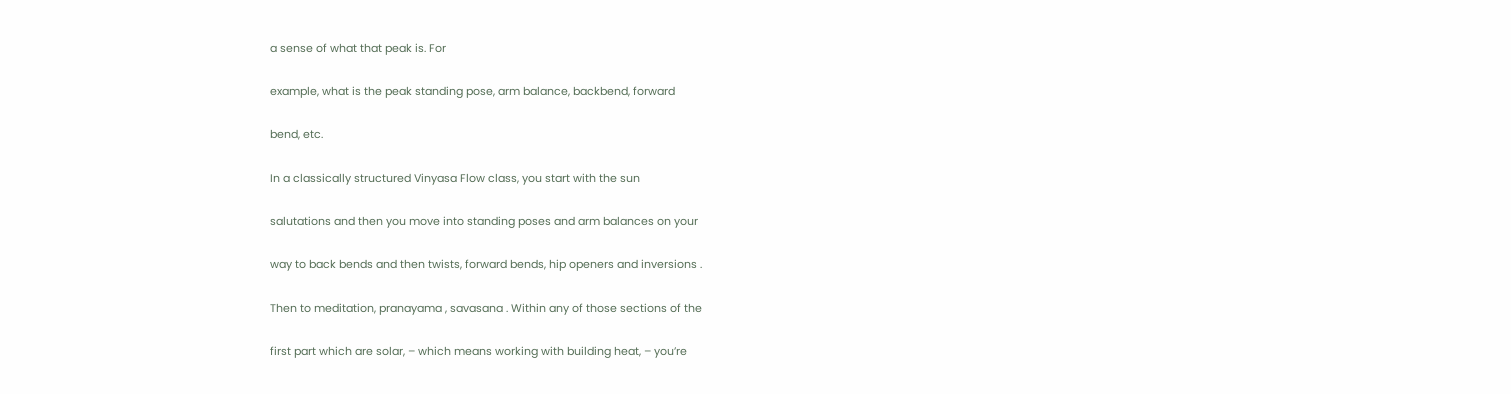a sense of what that peak is. For

example, what is the peak standing pose, arm balance, backbend, forward

bend, etc.

In a classically structured Vinyasa Flow class, you start with the sun

salutations and then you move into standing poses and arm balances on your

way to back bends and then twists, forward bends, hip openers and inversions .

Then to meditation, pranayama , savasana . Within any of those sections of the

first part which are solar, – which means working with building heat, – you’re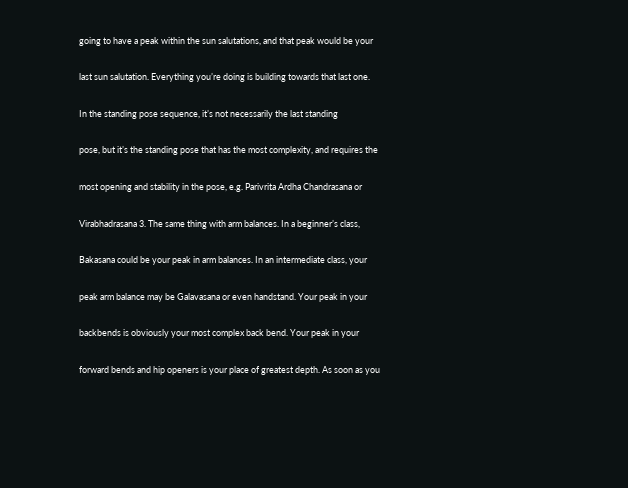going to have a peak within the sun salutations, and that peak would be your

last sun salutation. Everything you’re doing is building towards that last one.

In the standing pose sequence, it’s not necessarily the last standing

pose, but it’s the standing pose that has the most complexity, and requires the

most opening and stability in the pose, e.g. Parivrita Ardha Chandrasana or

Virabhadrasana 3. The same thing with arm balances. In a beginner’s class,

Bakasana could be your peak in arm balances. In an intermediate class, your

peak arm balance may be Galavasana or even handstand. Your peak in your

backbends is obviously your most complex back bend. Your peak in your

forward bends and hip openers is your place of greatest depth. As soon as you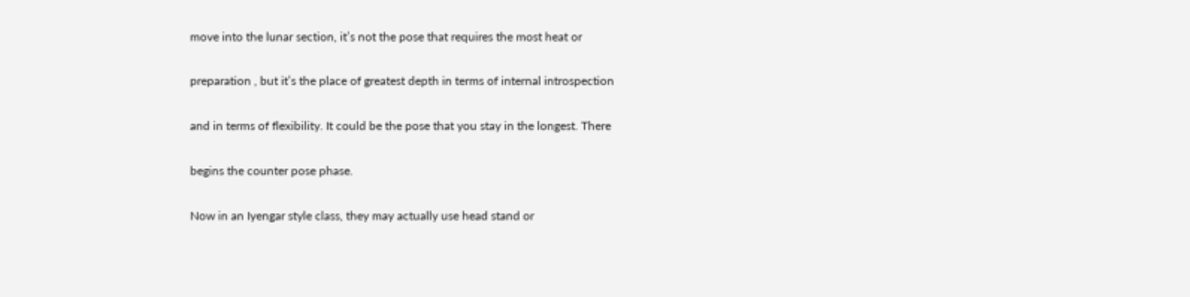move into the lunar section, it’s not the pose that requires the most heat or

preparation , but it’s the place of greatest depth in terms of internal introspection

and in terms of flexibility. It could be the pose that you stay in the longest. There

begins the counter pose phase.

Now in an Iyengar style class, they may actually use head stand or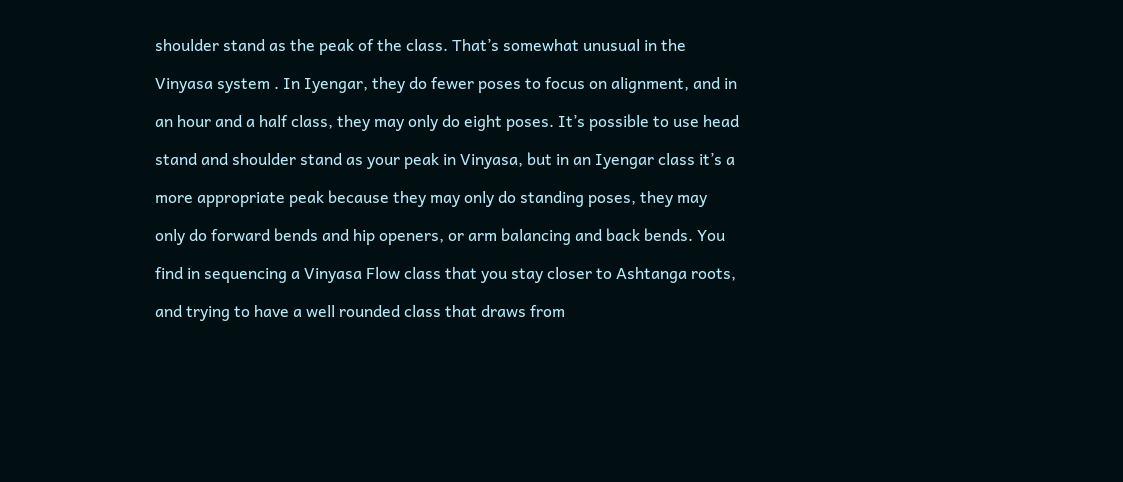shoulder stand as the peak of the class. That’s somewhat unusual in the

Vinyasa system . In Iyengar, they do fewer poses to focus on alignment, and in

an hour and a half class, they may only do eight poses. It’s possible to use head

stand and shoulder stand as your peak in Vinyasa, but in an Iyengar class it’s a

more appropriate peak because they may only do standing poses, they may

only do forward bends and hip openers, or arm balancing and back bends. You

find in sequencing a Vinyasa Flow class that you stay closer to Ashtanga roots,

and trying to have a well rounded class that draws from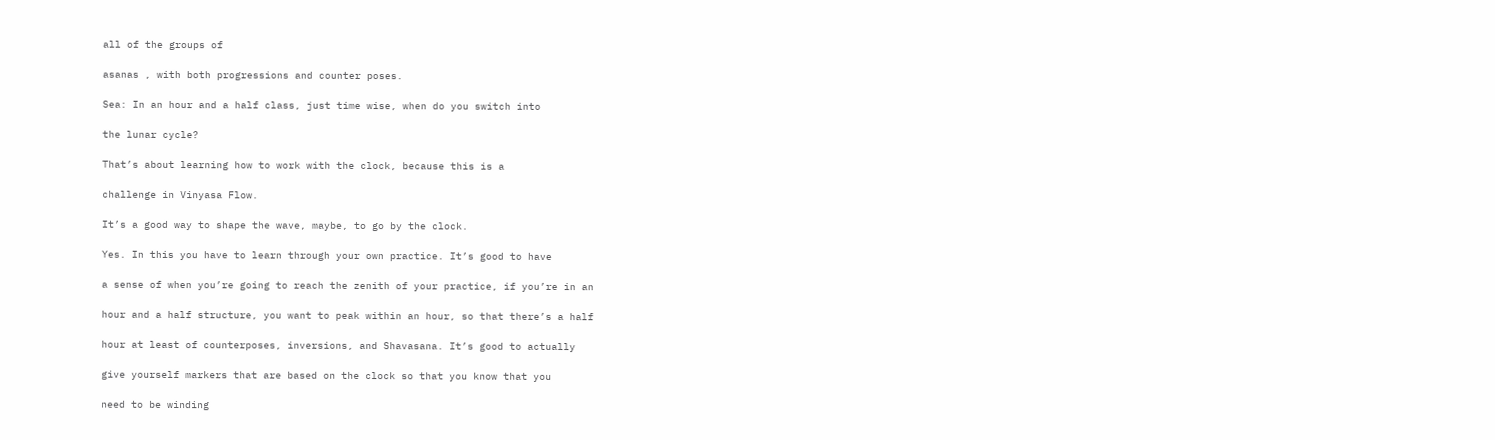all of the groups of

asanas , with both progressions and counter poses.

Sea: In an hour and a half class, just time wise, when do you switch into

the lunar cycle?

That’s about learning how to work with the clock, because this is a

challenge in Vinyasa Flow.

It’s a good way to shape the wave, maybe, to go by the clock.

Yes. In this you have to learn through your own practice. It’s good to have

a sense of when you’re going to reach the zenith of your practice, if you’re in an

hour and a half structure, you want to peak within an hour, so that there’s a half

hour at least of counterposes, inversions, and Shavasana. It’s good to actually

give yourself markers that are based on the clock so that you know that you

need to be winding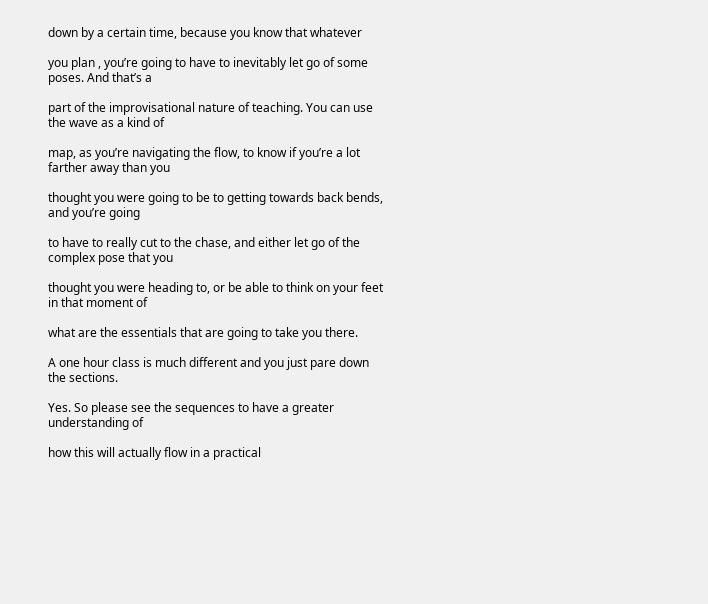down by a certain time, because you know that whatever

you plan , you’re going to have to inevitably let go of some poses. And that’s a

part of the improvisational nature of teaching. You can use the wave as a kind of

map, as you’re navigating the flow, to know if you’re a lot farther away than you

thought you were going to be to getting towards back bends, and you’re going

to have to really cut to the chase, and either let go of the complex pose that you

thought you were heading to, or be able to think on your feet in that moment of

what are the essentials that are going to take you there.

A one hour class is much different and you just pare down the sections.

Yes. So please see the sequences to have a greater understanding of

how this will actually flow in a practical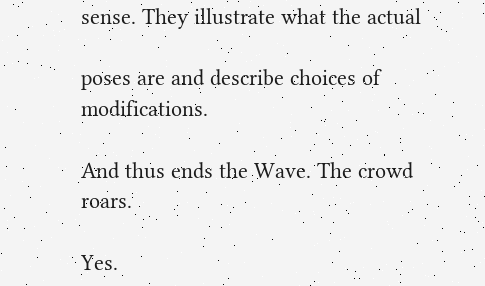sense. They illustrate what the actual

poses are and describe choices of modifications.

And thus ends the Wave. The crowd roars.

Yes.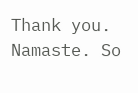Thank you. Namaste. So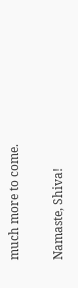much more to come.

Namaste, Shiva!